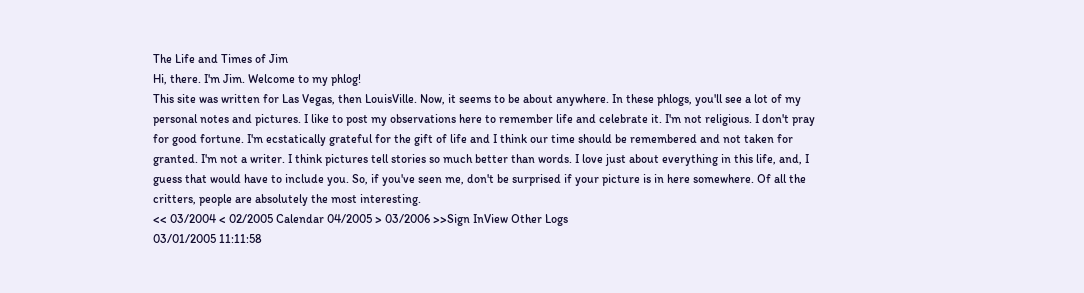The Life and Times of Jim
Hi, there. I'm Jim. Welcome to my phlog!
This site was written for Las Vegas, then LouisVille. Now, it seems to be about anywhere. In these phlogs, you'll see a lot of my personal notes and pictures. I like to post my observations here to remember life and celebrate it. I'm not religious. I don't pray for good fortune. I'm ecstatically grateful for the gift of life and I think our time should be remembered and not taken for granted. I'm not a writer. I think pictures tell stories so much better than words. I love just about everything in this life, and, I guess that would have to include you. So, if you've seen me, don't be surprised if your picture is in here somewhere. Of all the critters, people are absolutely the most interesting.
<< 03/2004 < 02/2005 Calendar 04/2005 > 03/2006 >>Sign InView Other Logs
03/01/2005 11:11:58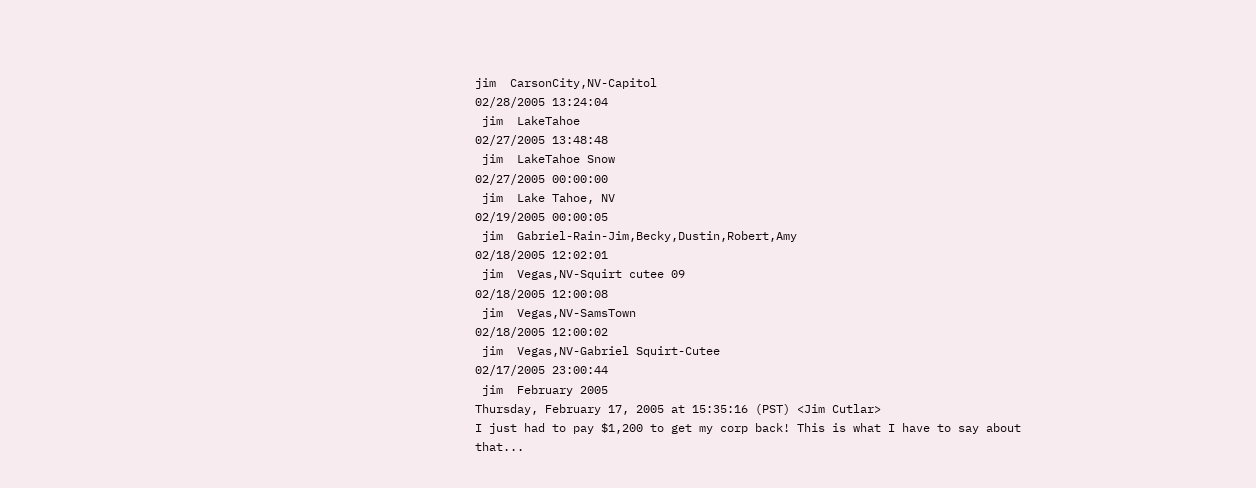jim  CarsonCity,NV-Capitol
02/28/2005 13:24:04
 jim  LakeTahoe
02/27/2005 13:48:48
 jim  LakeTahoe Snow
02/27/2005 00:00:00
 jim  Lake Tahoe, NV
02/19/2005 00:00:05
 jim  Gabriel-Rain-Jim,Becky,Dustin,Robert,Amy
02/18/2005 12:02:01
 jim  Vegas,NV-Squirt cutee 09
02/18/2005 12:00:08
 jim  Vegas,NV-SamsTown
02/18/2005 12:00:02
 jim  Vegas,NV-Gabriel Squirt-Cutee
02/17/2005 23:00:44
 jim  February 2005
Thursday, February 17, 2005 at 15:35:16 (PST) <Jim Cutlar>
I just had to pay $1,200 to get my corp back! This is what I have to say about that...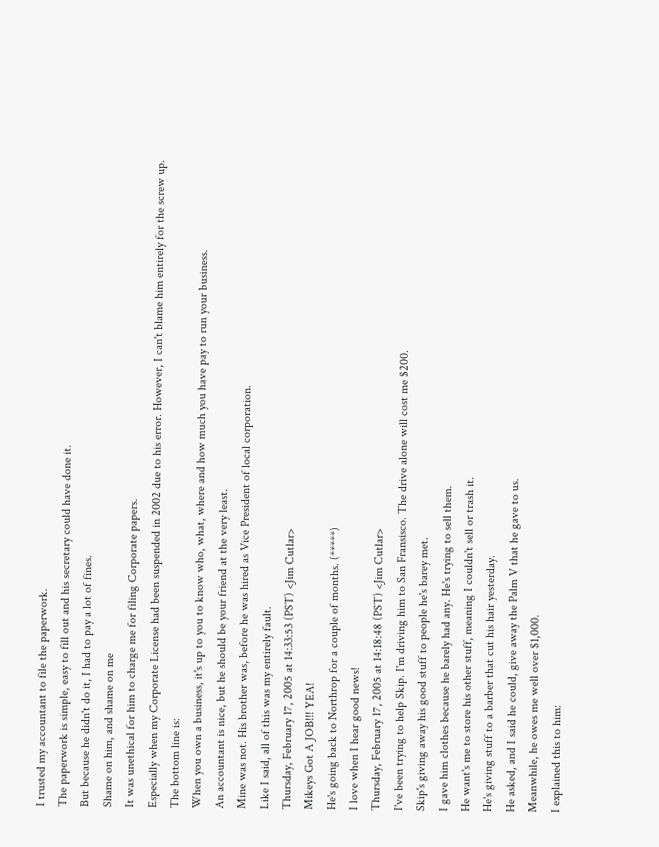I trusted my accountant to file the paperwork.
The paperwork is simple, easy to fill out and his secretary could have done it.
But because he didn't do it, I had to pay a lot of fines.
Shame on him, and shame on me
It was unethical for him to charge me for filing Corporate papers.
Especially when my Corporate License had been suspended in 2002 due to his error. However, I can't blame him entirely for the screw up.
The bottom line is:
When you own a business, it's up to you to know who, what, where and how much you have pay to run your business.
An accountant is nice, but he should be your friend at the very least.
Mine was not. His brother was, before he was hired as Vice President of local corporation.
Like I said, all of this was my entirely fault.
Thursday, February 17, 2005 at 14:33:53 (PST) <Jim Cutlar>
Mikeys Got A JOB!!! YEA!
He's going back to Northrop for a couple of months. (*****)
I love when I hear good news!
Thursday, February 17, 2005 at 14:18:48 (PST) <Jim Cutlar>
I've been trying to help Skip. I'm driving him to San Fransisco. The drive alone will cost me $200.
Skip's giving away his good stuff to people he's barey met.
I gave him clothes because he barely had any. He's trying to sell them.
He want's me to store his other stuff, meaning I couldn't sell or trash it.
He's giving stuff to a barber that cut his hair yesterday.
He asked, and I said he could, give away the Palm V that he gave to us.
Meanwhile, he owes me well over $1,000.
I explained this to him: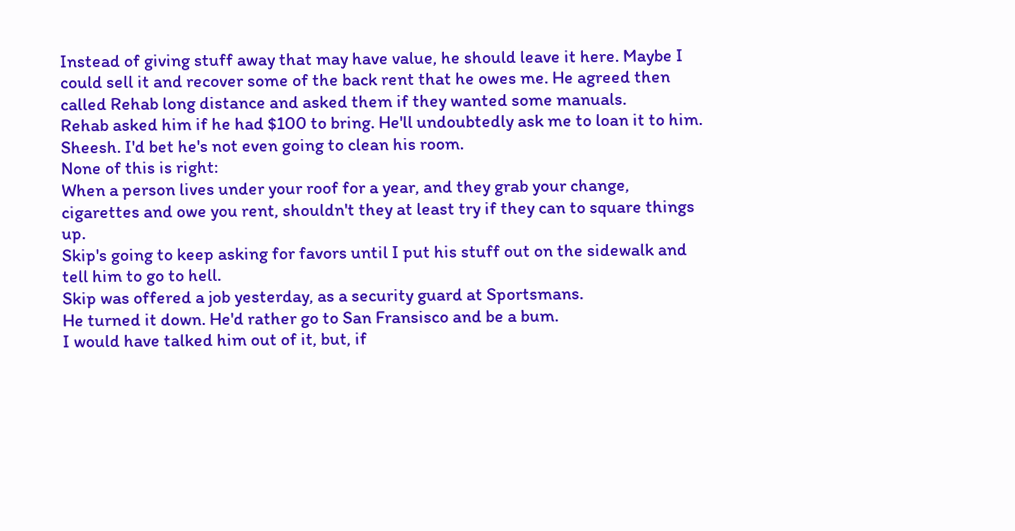Instead of giving stuff away that may have value, he should leave it here. Maybe I could sell it and recover some of the back rent that he owes me. He agreed then called Rehab long distance and asked them if they wanted some manuals.
Rehab asked him if he had $100 to bring. He'll undoubtedly ask me to loan it to him. Sheesh. I'd bet he's not even going to clean his room.
None of this is right:
When a person lives under your roof for a year, and they grab your change, cigarettes and owe you rent, shouldn't they at least try if they can to square things up.
Skip's going to keep asking for favors until I put his stuff out on the sidewalk and tell him to go to hell.
Skip was offered a job yesterday, as a security guard at Sportsmans.
He turned it down. He'd rather go to San Fransisco and be a bum.
I would have talked him out of it, but, if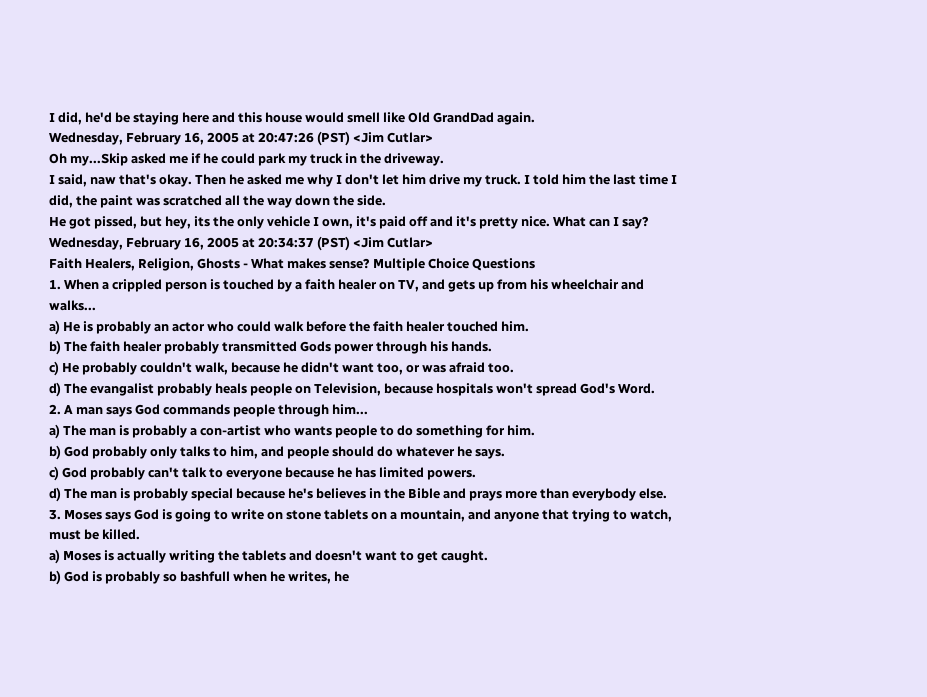I did, he'd be staying here and this house would smell like Old GrandDad again.
Wednesday, February 16, 2005 at 20:47:26 (PST) <Jim Cutlar>
Oh my...Skip asked me if he could park my truck in the driveway.
I said, naw that's okay. Then he asked me why I don't let him drive my truck. I told him the last time I did, the paint was scratched all the way down the side.
He got pissed, but hey, its the only vehicle I own, it's paid off and it's pretty nice. What can I say?
Wednesday, February 16, 2005 at 20:34:37 (PST) <Jim Cutlar>
Faith Healers, Religion, Ghosts - What makes sense? Multiple Choice Questions
1. When a crippled person is touched by a faith healer on TV, and gets up from his wheelchair and walks...
a) He is probably an actor who could walk before the faith healer touched him.
b) The faith healer probably transmitted Gods power through his hands.
c) He probably couldn't walk, because he didn't want too, or was afraid too.
d) The evangalist probably heals people on Television, because hospitals won't spread God's Word.
2. A man says God commands people through him...
a) The man is probably a con-artist who wants people to do something for him.
b) God probably only talks to him, and people should do whatever he says.
c) God probably can't talk to everyone because he has limited powers.
d) The man is probably special because he's believes in the Bible and prays more than everybody else.
3. Moses says God is going to write on stone tablets on a mountain, and anyone that trying to watch, must be killed.
a) Moses is actually writing the tablets and doesn't want to get caught.
b) God is probably so bashfull when he writes, he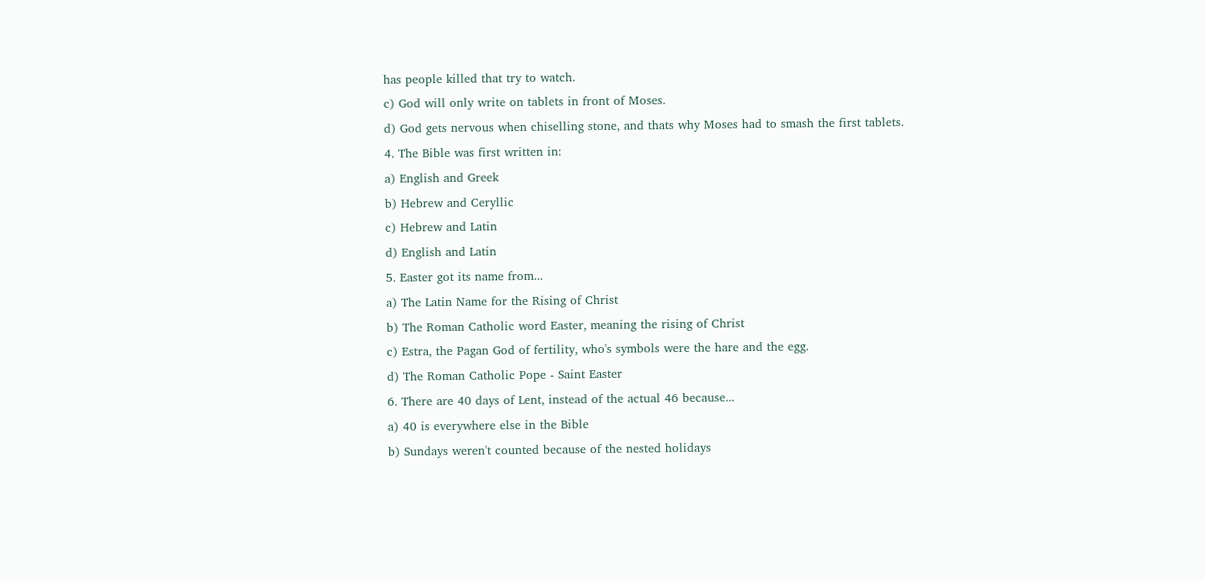has people killed that try to watch.
c) God will only write on tablets in front of Moses.
d) God gets nervous when chiselling stone, and thats why Moses had to smash the first tablets.
4. The Bible was first written in:
a) English and Greek
b) Hebrew and Ceryllic
c) Hebrew and Latin
d) English and Latin
5. Easter got its name from...
a) The Latin Name for the Rising of Christ
b) The Roman Catholic word Easter, meaning the rising of Christ
c) Estra, the Pagan God of fertility, who's symbols were the hare and the egg.
d) The Roman Catholic Pope - Saint Easter
6. There are 40 days of Lent, instead of the actual 46 because...
a) 40 is everywhere else in the Bible
b) Sundays weren't counted because of the nested holidays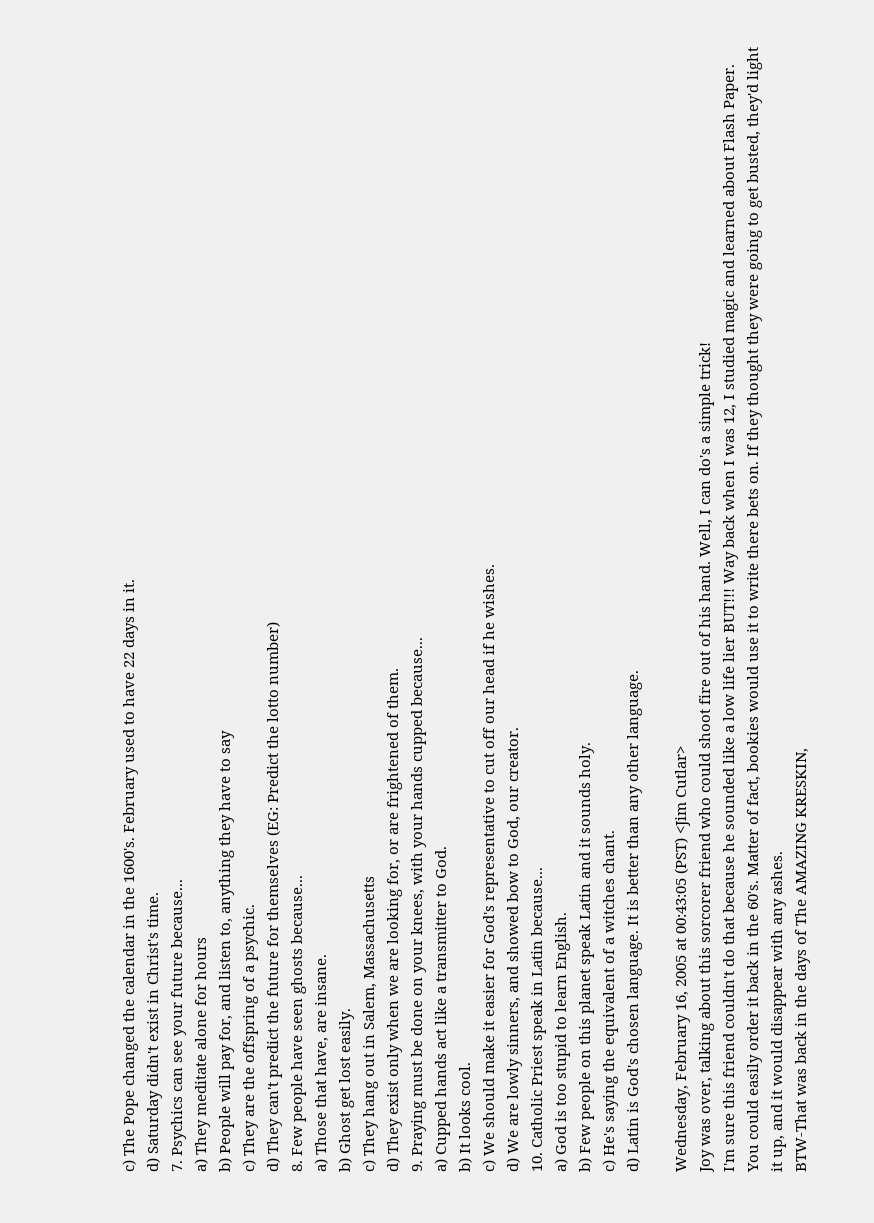c) The Pope changed the calendar in the 1600's. February used to have 22 days in it.
d) Saturday didn't exist in Christ's time.
7. Psychics can see your future because...
a) They meditate alone for hours
b) People will pay for, and listen to, anything they have to say
c) They are the offspring of a psychic.
d) They can't predict the future for themselves (EG: Predict the lotto number)
8. Few people have seen ghosts because...
a) Those that have, are insane.
b) Ghost get lost easily.
c) They hang out in Salem, Massachusetts
d) They exist only when we are looking for, or are frightened of them.
9. Praying must be done on your knees, with your hands cupped because...
a) Cupped hands act like a transmitter to God.
b) It looks cool.
c) We should make it easier for God's representative to cut off our head if he wishes.
d) We are lowly sinners, and showed bow to God, our creator.
10. Catholic Priest speak in Latin because...
a) God is too stupid to learn English.
b) Few people on this planet speak Latin and it sounds holy.
c) He's saying the equivalent of a witches chant.
d) Latin is God's chosen language. It is better than any other language.

Wednesday, February 16, 2005 at 00:43:05 (PST) <Jim Cutlar>
Joy was over, talking about this sorcorer friend who could shoot fire out of his hand. Well, I can do's a simple trick!
I'm sure this friend couldn't do that because he sounded like a low life lier BUT!!! Way back when I was 12, I studied magic and learned about Flash Paper. You could easily order it back in the 60's. Matter of fact, bookies would use it to write there bets on. If they thought they were going to get busted, they'd light it up, and it would disappear with any ashes.
BTW-That was back in the days of The AMAZING KRESKIN,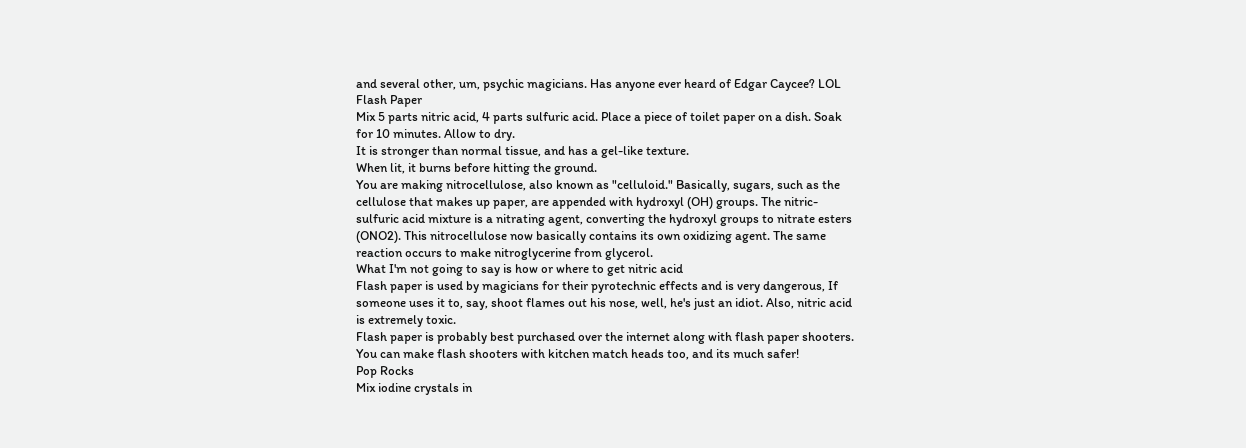and several other, um, psychic magicians. Has anyone ever heard of Edgar Caycee? LOL
Flash Paper
Mix 5 parts nitric acid, 4 parts sulfuric acid. Place a piece of toilet paper on a dish. Soak for 10 minutes. Allow to dry.
It is stronger than normal tissue, and has a gel-like texture.
When lit, it burns before hitting the ground.
You are making nitrocellulose, also known as "celluloid." Basically, sugars, such as the cellulose that makes up paper, are appended with hydroxyl (OH) groups. The nitric-sulfuric acid mixture is a nitrating agent, converting the hydroxyl groups to nitrate esters (ONO2). This nitrocellulose now basically contains its own oxidizing agent. The same reaction occurs to make nitroglycerine from glycerol.
What I'm not going to say is how or where to get nitric acid
Flash paper is used by magicians for their pyrotechnic effects and is very dangerous, If someone uses it to, say, shoot flames out his nose, well, he's just an idiot. Also, nitric acid is extremely toxic.
Flash paper is probably best purchased over the internet along with flash paper shooters.
You can make flash shooters with kitchen match heads too, and its much safer!
Pop Rocks
Mix iodine crystals in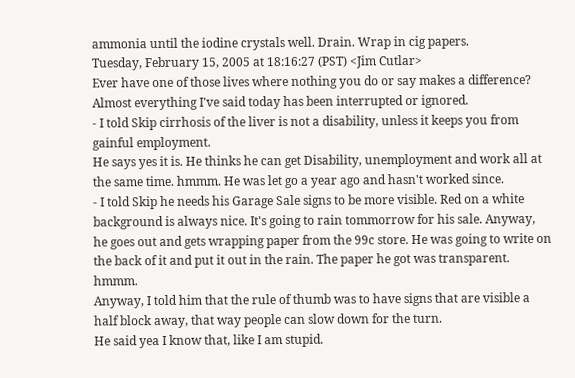ammonia until the iodine crystals well. Drain. Wrap in cig papers.
Tuesday, February 15, 2005 at 18:16:27 (PST) <Jim Cutlar>
Ever have one of those lives where nothing you do or say makes a difference?
Almost everything I've said today has been interrupted or ignored.
- I told Skip cirrhosis of the liver is not a disability, unless it keeps you from gainful employment.
He says yes it is. He thinks he can get Disability, unemployment and work all at the same time. hmmm. He was let go a year ago and hasn't worked since.
- I told Skip he needs his Garage Sale signs to be more visible. Red on a white background is always nice. It's going to rain tommorrow for his sale. Anyway, he goes out and gets wrapping paper from the 99c store. He was going to write on the back of it and put it out in the rain. The paper he got was transparent. hmmm.
Anyway, I told him that the rule of thumb was to have signs that are visible a half block away, that way people can slow down for the turn.
He said yea I know that, like I am stupid.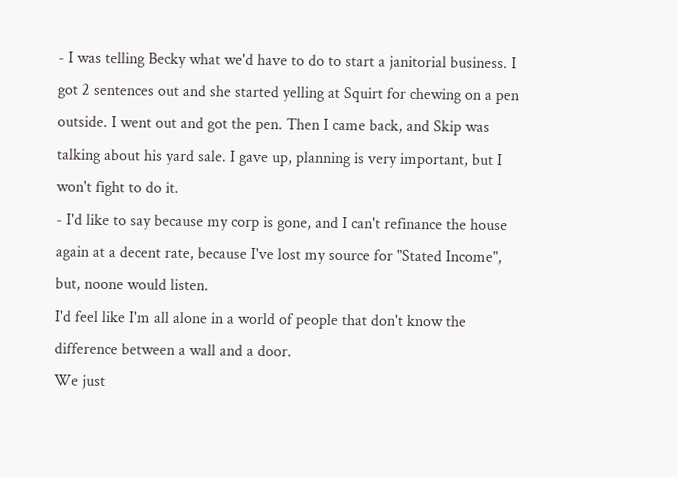- I was telling Becky what we'd have to do to start a janitorial business. I got 2 sentences out and she started yelling at Squirt for chewing on a pen outside. I went out and got the pen. Then I came back, and Skip was talking about his yard sale. I gave up, planning is very important, but I won't fight to do it.
- I'd like to say because my corp is gone, and I can't refinance the house again at a decent rate, because I've lost my source for "Stated Income", but, noone would listen.
I'd feel like I'm all alone in a world of people that don't know the difference between a wall and a door.
We just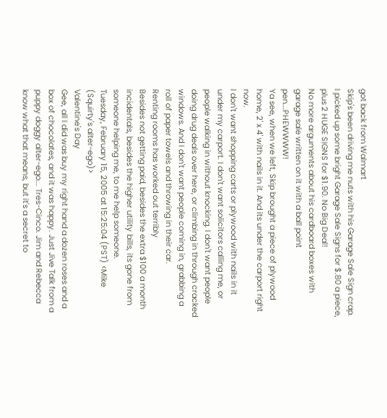got back from Walmart
Skip's been driving me nuts with his Garage Sale Sign crap.
I picked up some bright Garage Sale Signs for $.80 a piece, plus 2 HUGE SIGNS for $1.90. No Big Deal!
No more arguments about his cardboard boxes with garage sale written on it with a ball point pen...PHEWWWW!
Ya see, when we left, Skip brought a piece of plywood home, 2' x 4' with nails in it. And its under the carport right now.
I don't want shopping carts or plywood with nails in it under my carport. I don't want solicitors calling me, or people walking in without knocking. I don't want people doing drug deals over here, or climbing in through cracked windows. And I don't want people coming in, grabbing a roll of paper towels and throwing in their car.
Renting rooms has worked out terribly
Besides not getting paid, besides the extra $100 a month incidentals, besides the higher utility bills, its gone from someone helping me, to me help someone.
Tuesday, February 15, 2005 at 15:25:04 (PST) <Mike (Squirty's alter-ego)>
Valentine's Day
Gee, all I did was buy my right hand a dozen roses and a box of chocolates, and it was happy. Just Jive Talk from a puppy doggy alter-ego... Tres-Cinco. Jim and Rebecca know what that means, but it's a secret to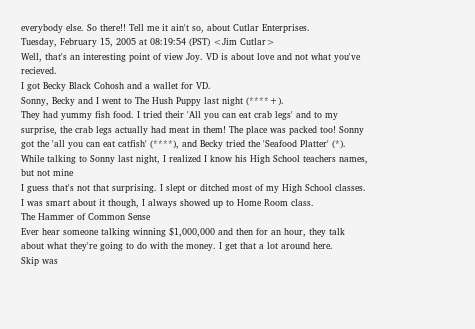everybody else. So there!! Tell me it ain't so, about Cutlar Enterprises.
Tuesday, February 15, 2005 at 08:19:54 (PST) <Jim Cutlar>
Well, that's an interesting point of view Joy. VD is about love and not what you've recieved.
I got Becky Black Cohosh and a wallet for VD.
Sonny, Becky and I went to The Hush Puppy last night (****+).
They had yummy fish food. I tried their 'All you can eat crab legs' and to my surprise, the crab legs actually had meat in them! The place was packed too! Sonny got the 'all you can eat catfish' (****), and Becky tried the 'Seafood Platter' (*).
While talking to Sonny last night, I realized I know his High School teachers names, but not mine
I guess that's not that surprising. I slept or ditched most of my High School classes. I was smart about it though, I always showed up to Home Room class.
The Hammer of Common Sense
Ever hear someone talking winning $1,000,000 and then for an hour, they talk about what they're going to do with the money. I get that a lot around here.
Skip was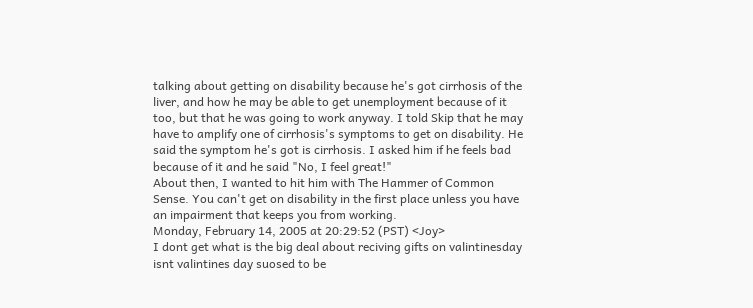talking about getting on disability because he's got cirrhosis of the liver, and how he may be able to get unemployment because of it too, but that he was going to work anyway. I told Skip that he may have to amplify one of cirrhosis's symptoms to get on disability. He said the symptom he's got is cirrhosis. I asked him if he feels bad because of it and he said "No, I feel great!"
About then, I wanted to hit him with The Hammer of Common Sense. You can't get on disability in the first place unless you have an impairment that keeps you from working.
Monday, February 14, 2005 at 20:29:52 (PST) <Joy>
I dont get what is the big deal about reciving gifts on valintinesday isnt valintines day suosed to be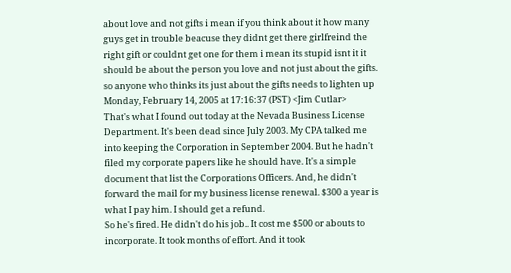about love and not gifts i mean if you think about it how many guys get in trouble beacuse they didnt get there girlfreind the right gift or couldnt get one for them i mean its stupid isnt it it should be about the person you love and not just about the gifts. so anyone who thinks its just about the gifts needs to lighten up
Monday, February 14, 2005 at 17:16:37 (PST) <Jim Cutlar>
That's what I found out today at the Nevada Business License Department. It's been dead since July 2003. My CPA talked me into keeping the Corporation in September 2004. But he hadn't filed my corporate papers like he should have. It's a simple document that list the Corporations Officers. And, he didn't forward the mail for my business license renewal. $300 a year is what I pay him. I should get a refund.
So he's fired. He didn't do his job.. It cost me $500 or abouts to incorporate. It took months of effort. And it took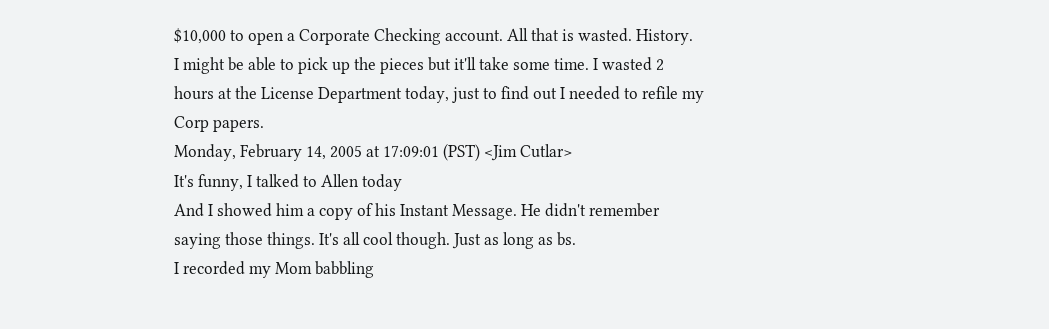$10,000 to open a Corporate Checking account. All that is wasted. History.
I might be able to pick up the pieces but it'll take some time. I wasted 2 hours at the License Department today, just to find out I needed to refile my Corp papers.
Monday, February 14, 2005 at 17:09:01 (PST) <Jim Cutlar>
It's funny, I talked to Allen today
And I showed him a copy of his Instant Message. He didn't remember saying those things. It's all cool though. Just as long as bs.
I recorded my Mom babbling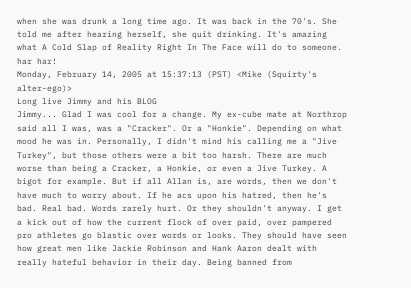when she was drunk a long time ago. It was back in the 70's. She told me after hearing herself, she quit drinking. It's amazing what A Cold Slap of Reality Right In The Face will do to someone. har har!
Monday, February 14, 2005 at 15:37:13 (PST) <Mike (Squirty's alter-ego)>
Long live Jimmy and his BLOG
Jimmy... Glad I was cool for a change. My ex-cube mate at Northrop said all I was, was a "Cracker". Or a "Honkie". Depending on what mood he was in. Personally, I didn't mind his calling me a "Jive Turkey", but those others were a bit too harsh. There are much worse than being a Cracker, a Honkie, or even a Jive Turkey. A bigot for example. But if all Allan is, are words, then we don't have much to worry about. If he acs upon his hatred, then he's bad. Real bad. Words rarely hurt. Or they shouldn't anyway. I get a kick out of how the current flock of over paid, over pampered pro athletes go blastic over words or looks. They should have seen how great men like Jackie Robinson and Hank Aaron dealt with really hateful behavior in their day. Being banned from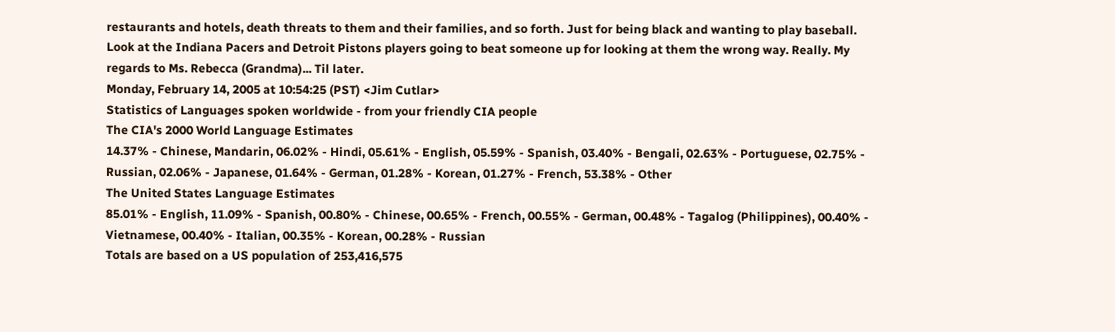restaurants and hotels, death threats to them and their families, and so forth. Just for being black and wanting to play baseball. Look at the Indiana Pacers and Detroit Pistons players going to beat someone up for looking at them the wrong way. Really. My regards to Ms. Rebecca (Grandma)... Til later.
Monday, February 14, 2005 at 10:54:25 (PST) <Jim Cutlar>
Statistics of Languages spoken worldwide - from your friendly CIA people
The CIA's 2000 World Language Estimates
14.37% - Chinese, Mandarin, 06.02% - Hindi, 05.61% - English, 05.59% - Spanish, 03.40% - Bengali, 02.63% - Portuguese, 02.75% - Russian, 02.06% - Japanese, 01.64% - German, 01.28% - Korean, 01.27% - French, 53.38% - Other
The United States Language Estimates
85.01% - English, 11.09% - Spanish, 00.80% - Chinese, 00.65% - French, 00.55% - German, 00.48% - Tagalog (Philippines), 00.40% - Vietnamese, 00.40% - Italian, 00.35% - Korean, 00.28% - Russian
Totals are based on a US population of 253,416,575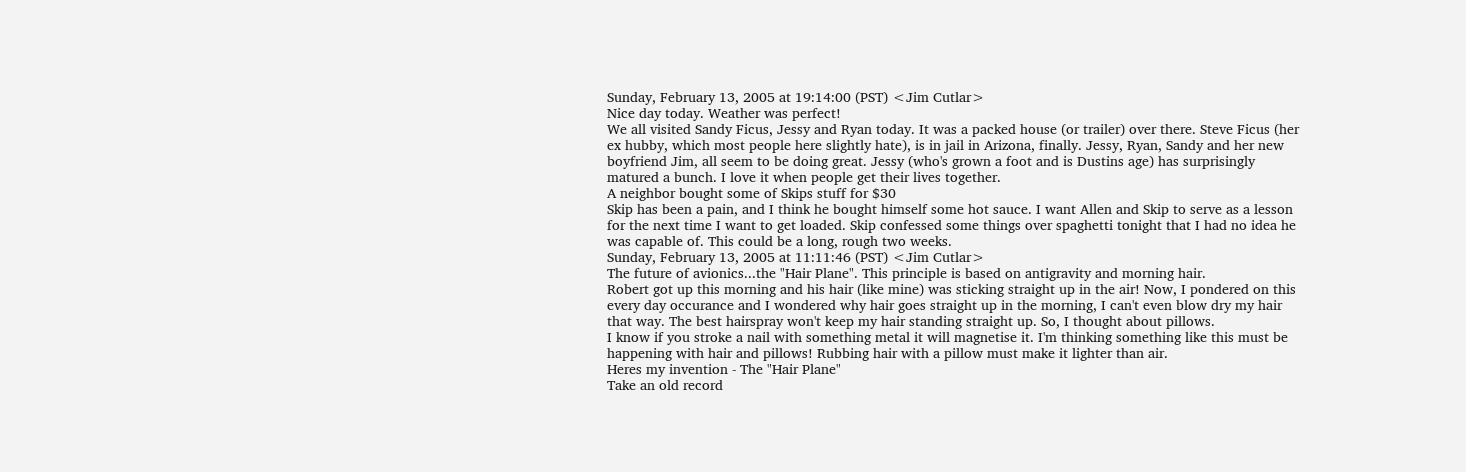Sunday, February 13, 2005 at 19:14:00 (PST) <Jim Cutlar>
Nice day today. Weather was perfect!
We all visited Sandy Ficus, Jessy and Ryan today. It was a packed house (or trailer) over there. Steve Ficus (her ex hubby, which most people here slightly hate), is in jail in Arizona, finally. Jessy, Ryan, Sandy and her new boyfriend Jim, all seem to be doing great. Jessy (who's grown a foot and is Dustins age) has surprisingly matured a bunch. I love it when people get their lives together.
A neighbor bought some of Skips stuff for $30
Skip has been a pain, and I think he bought himself some hot sauce. I want Allen and Skip to serve as a lesson for the next time I want to get loaded. Skip confessed some things over spaghetti tonight that I had no idea he was capable of. This could be a long, rough two weeks.
Sunday, February 13, 2005 at 11:11:46 (PST) <Jim Cutlar>
The future of avionics...the "Hair Plane". This principle is based on antigravity and morning hair.
Robert got up this morning and his hair (like mine) was sticking straight up in the air! Now, I pondered on this every day occurance and I wondered why hair goes straight up in the morning, I can't even blow dry my hair that way. The best hairspray won't keep my hair standing straight up. So, I thought about pillows.
I know if you stroke a nail with something metal it will magnetise it. I'm thinking something like this must be happening with hair and pillows! Rubbing hair with a pillow must make it lighter than air.
Heres my invention - The "Hair Plane"
Take an old record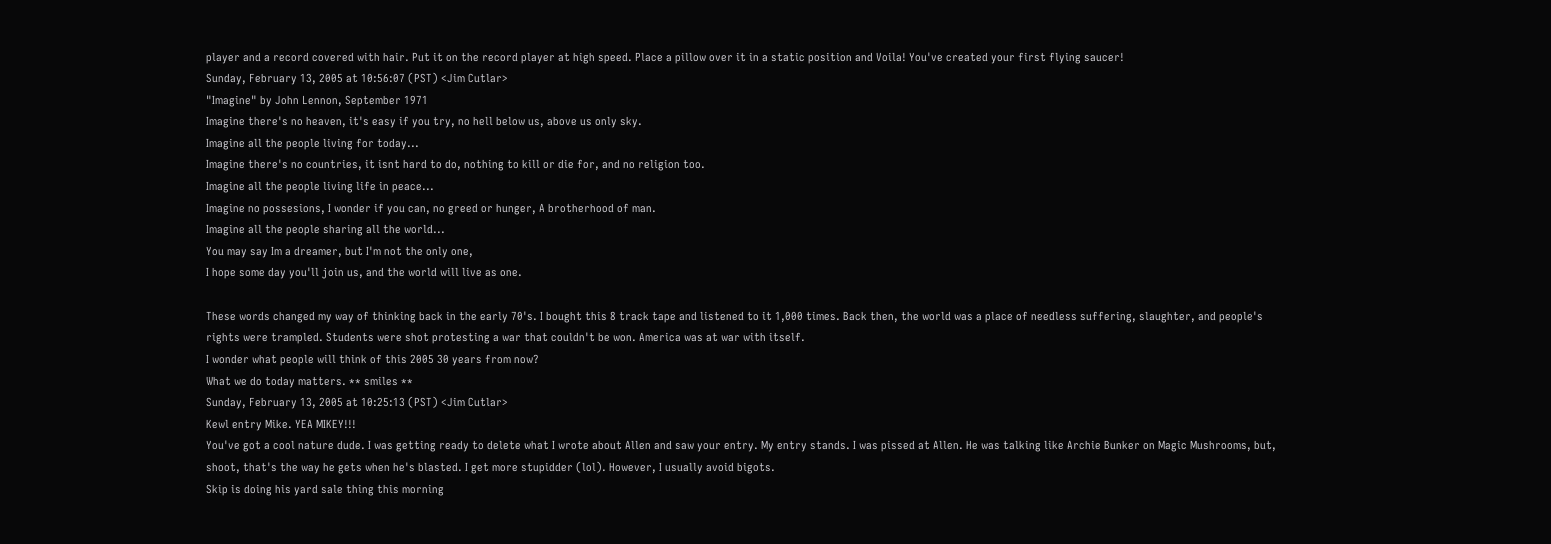player and a record covered with hair. Put it on the record player at high speed. Place a pillow over it in a static position and Voila! You've created your first flying saucer!
Sunday, February 13, 2005 at 10:56:07 (PST) <Jim Cutlar>
"Imagine" by John Lennon, September 1971
Imagine there's no heaven, it's easy if you try, no hell below us, above us only sky.
Imagine all the people living for today...
Imagine there's no countries, it isnt hard to do, nothing to kill or die for, and no religion too.
Imagine all the people living life in peace...
Imagine no possesions, I wonder if you can, no greed or hunger, A brotherhood of man.
Imagine all the people sharing all the world...
You may say Im a dreamer, but I'm not the only one,
I hope some day you'll join us, and the world will live as one.

These words changed my way of thinking back in the early 70's. I bought this 8 track tape and listened to it 1,000 times. Back then, the world was a place of needless suffering, slaughter, and people's rights were trampled. Students were shot protesting a war that couldn't be won. America was at war with itself.
I wonder what people will think of this 2005 30 years from now?
What we do today matters. ** smiles **
Sunday, February 13, 2005 at 10:25:13 (PST) <Jim Cutlar>
Kewl entry Mike. YEA MIKEY!!!
You've got a cool nature dude. I was getting ready to delete what I wrote about Allen and saw your entry. My entry stands. I was pissed at Allen. He was talking like Archie Bunker on Magic Mushrooms, but, shoot, that's the way he gets when he's blasted. I get more stupidder (lol). However, I usually avoid bigots.
Skip is doing his yard sale thing this morning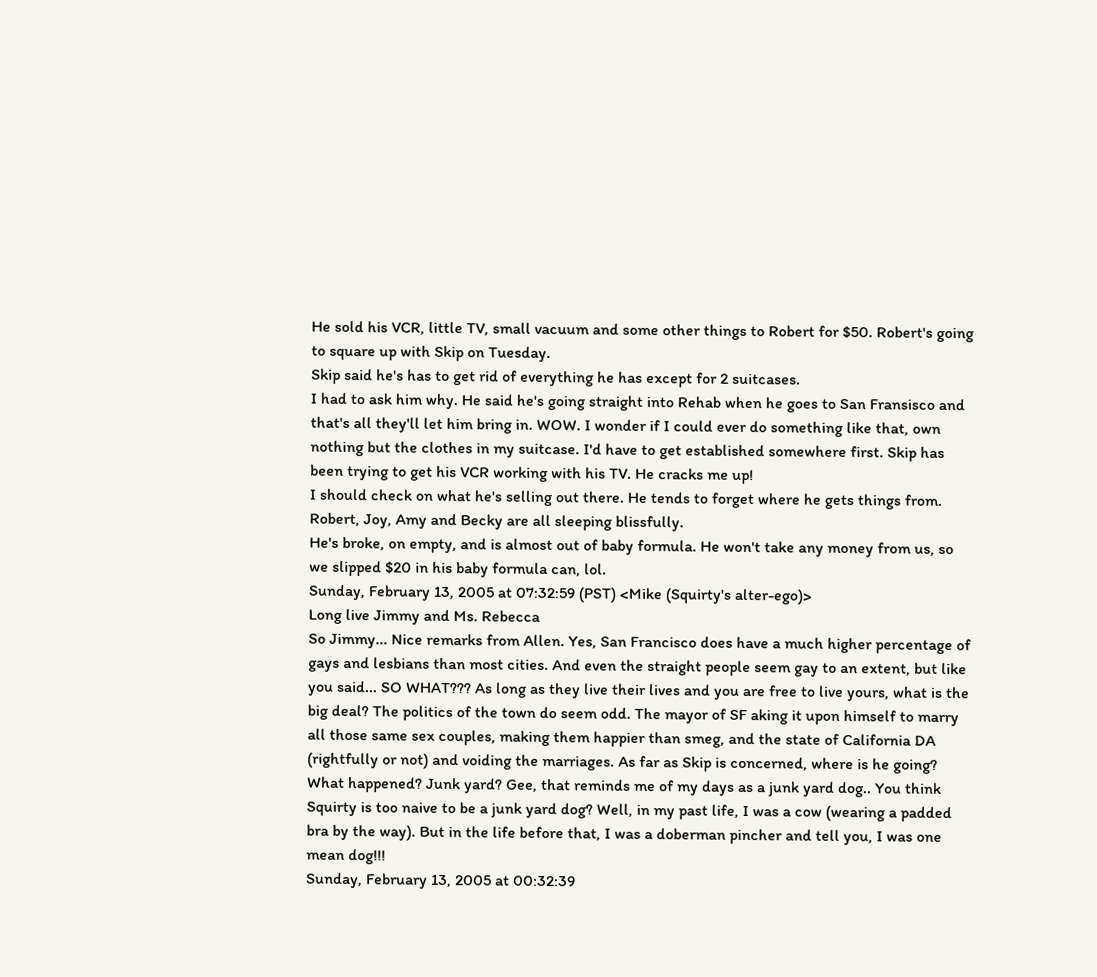He sold his VCR, little TV, small vacuum and some other things to Robert for $50. Robert's going to square up with Skip on Tuesday.
Skip said he's has to get rid of everything he has except for 2 suitcases.
I had to ask him why. He said he's going straight into Rehab when he goes to San Fransisco and that's all they'll let him bring in. WOW. I wonder if I could ever do something like that, own nothing but the clothes in my suitcase. I'd have to get established somewhere first. Skip has been trying to get his VCR working with his TV. He cracks me up!
I should check on what he's selling out there. He tends to forget where he gets things from.
Robert, Joy, Amy and Becky are all sleeping blissfully.
He's broke, on empty, and is almost out of baby formula. He won't take any money from us, so we slipped $20 in his baby formula can, lol.
Sunday, February 13, 2005 at 07:32:59 (PST) <Mike (Squirty's alter-ego)>
Long live Jimmy and Ms. Rebecca
So Jimmy... Nice remarks from Allen. Yes, San Francisco does have a much higher percentage of gays and lesbians than most cities. And even the straight people seem gay to an extent, but like you said... SO WHAT??? As long as they live their lives and you are free to live yours, what is the big deal? The politics of the town do seem odd. The mayor of SF aking it upon himself to marry all those same sex couples, making them happier than smeg, and the state of California DA (rightfully or not) and voiding the marriages. As far as Skip is concerned, where is he going? What happened? Junk yard? Gee, that reminds me of my days as a junk yard dog.. You think Squirty is too naive to be a junk yard dog? Well, in my past life, I was a cow (wearing a padded bra by the way). But in the life before that, I was a doberman pincher and tell you, I was one mean dog!!!
Sunday, February 13, 2005 at 00:32:39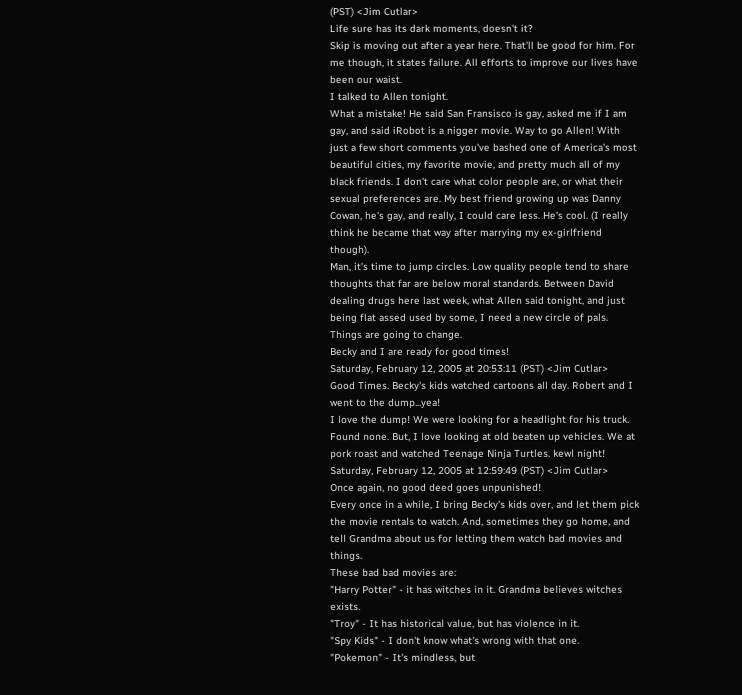(PST) <Jim Cutlar>
Life sure has its dark moments, doesn't it?
Skip is moving out after a year here. That'll be good for him. For me though, it states failure. All efforts to improve our lives have been our waist.
I talked to Allen tonight.
What a mistake! He said San Fransisco is gay, asked me if I am gay, and said iRobot is a nigger movie. Way to go Allen! With just a few short comments you've bashed one of America's most beautiful cities, my favorite movie, and pretty much all of my black friends. I don't care what color people are, or what their sexual preferences are. My best friend growing up was Danny Cowan, he's gay, and really, I could care less. He's cool. (I really think he became that way after marrying my ex-girlfriend though).
Man, it's time to jump circles. Low quality people tend to share thoughts that far are below moral standards. Between David dealing drugs here last week, what Allen said tonight, and just being flat assed used by some, I need a new circle of pals. Things are going to change.
Becky and I are ready for good times!
Saturday, February 12, 2005 at 20:53:11 (PST) <Jim Cutlar>
Good Times. Becky's kids watched cartoons all day. Robert and I went to the dump...yea!
I love the dump! We were looking for a headlight for his truck. Found none. But, I love looking at old beaten up vehicles. We at pork roast and watched Teenage Ninja Turtles. kewl night!
Saturday, February 12, 2005 at 12:59:49 (PST) <Jim Cutlar>
Once again, no good deed goes unpunished!
Every once in a while, I bring Becky's kids over, and let them pick the movie rentals to watch. And, sometimes they go home, and tell Grandma about us for letting them watch bad movies and things.
These bad bad movies are:
"Harry Potter" - it has witches in it. Grandma believes witches exists.
"Troy" - It has historical value, but has violence in it.
"Spy Kids" - I don't know what's wrong with that one.
"Pokemon" - It's mindless, but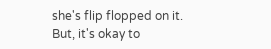she's flip flopped on it.
But, it's okay to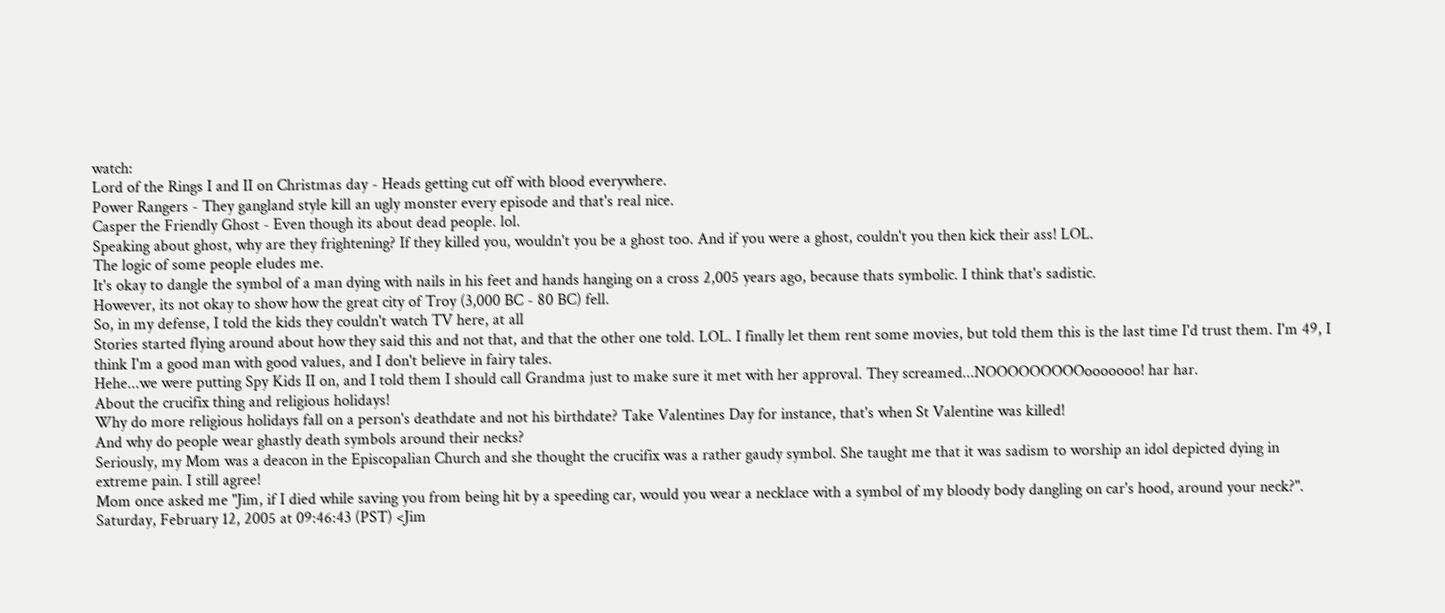watch:
Lord of the Rings I and II on Christmas day - Heads getting cut off with blood everywhere.
Power Rangers - They gangland style kill an ugly monster every episode and that's real nice.
Casper the Friendly Ghost - Even though its about dead people. lol.
Speaking about ghost, why are they frightening? If they killed you, wouldn't you be a ghost too. And if you were a ghost, couldn't you then kick their ass! LOL.
The logic of some people eludes me.
It's okay to dangle the symbol of a man dying with nails in his feet and hands hanging on a cross 2,005 years ago, because thats symbolic. I think that's sadistic.
However, its not okay to show how the great city of Troy (3,000 BC - 80 BC) fell.
So, in my defense, I told the kids they couldn't watch TV here, at all
Stories started flying around about how they said this and not that, and that the other one told. LOL. I finally let them rent some movies, but told them this is the last time I'd trust them. I'm 49, I think I'm a good man with good values, and I don't believe in fairy tales.
Hehe...we were putting Spy Kids II on, and I told them I should call Grandma just to make sure it met with her approval. They screamed...NOOOOOOOOOooooooo! har har.
About the crucifix thing and religious holidays!
Why do more religious holidays fall on a person's deathdate and not his birthdate? Take Valentines Day for instance, that's when St Valentine was killed!
And why do people wear ghastly death symbols around their necks?
Seriously, my Mom was a deacon in the Episcopalian Church and she thought the crucifix was a rather gaudy symbol. She taught me that it was sadism to worship an idol depicted dying in extreme pain. I still agree!
Mom once asked me "Jim, if I died while saving you from being hit by a speeding car, would you wear a necklace with a symbol of my bloody body dangling on car's hood, around your neck?".
Saturday, February 12, 2005 at 09:46:43 (PST) <Jim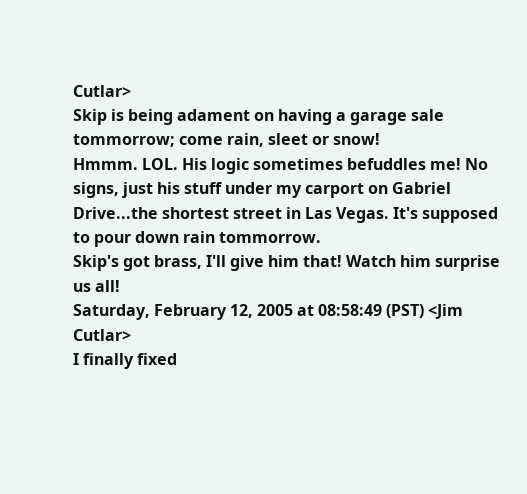Cutlar>
Skip is being adament on having a garage sale tommorrow; come rain, sleet or snow!
Hmmm. LOL. His logic sometimes befuddles me! No signs, just his stuff under my carport on Gabriel Drive...the shortest street in Las Vegas. It's supposed to pour down rain tommorrow.
Skip's got brass, I'll give him that! Watch him surprise us all!
Saturday, February 12, 2005 at 08:58:49 (PST) <Jim Cutlar>
I finally fixed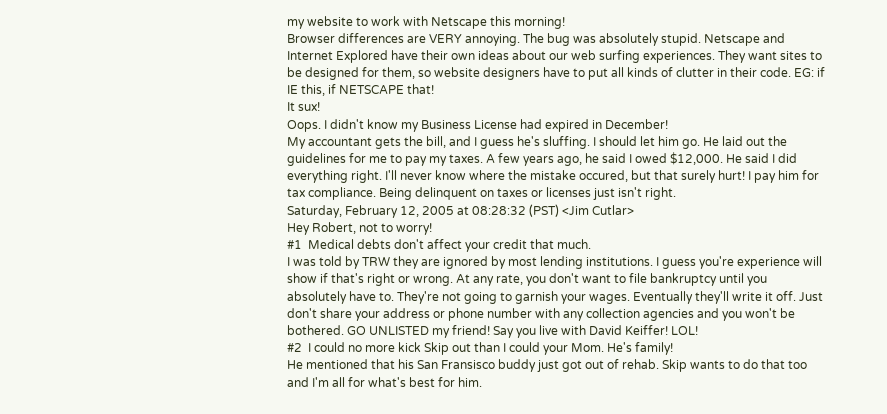my website to work with Netscape this morning!
Browser differences are VERY annoying. The bug was absolutely stupid. Netscape and Internet Explored have their own ideas about our web surfing experiences. They want sites to be designed for them, so website designers have to put all kinds of clutter in their code. EG: if IE this, if NETSCAPE that!
It sux!
Oops. I didn't know my Business License had expired in December!
My accountant gets the bill, and I guess he's sluffing. I should let him go. He laid out the guidelines for me to pay my taxes. A few years ago, he said I owed $12,000. He said I did everything right. I'll never know where the mistake occured, but that surely hurt! I pay him for tax compliance. Being delinquent on taxes or licenses just isn't right.
Saturday, February 12, 2005 at 08:28:32 (PST) <Jim Cutlar>
Hey Robert, not to worry!
#1  Medical debts don't affect your credit that much.
I was told by TRW they are ignored by most lending institutions. I guess you're experience will show if that's right or wrong. At any rate, you don't want to file bankruptcy until you absolutely have to. They're not going to garnish your wages. Eventually they'll write it off. Just don't share your address or phone number with any collection agencies and you won't be bothered. GO UNLISTED my friend! Say you live with David Keiffer! LOL!
#2  I could no more kick Skip out than I could your Mom. He's family!
He mentioned that his San Fransisco buddy just got out of rehab. Skip wants to do that too and I'm all for what's best for him.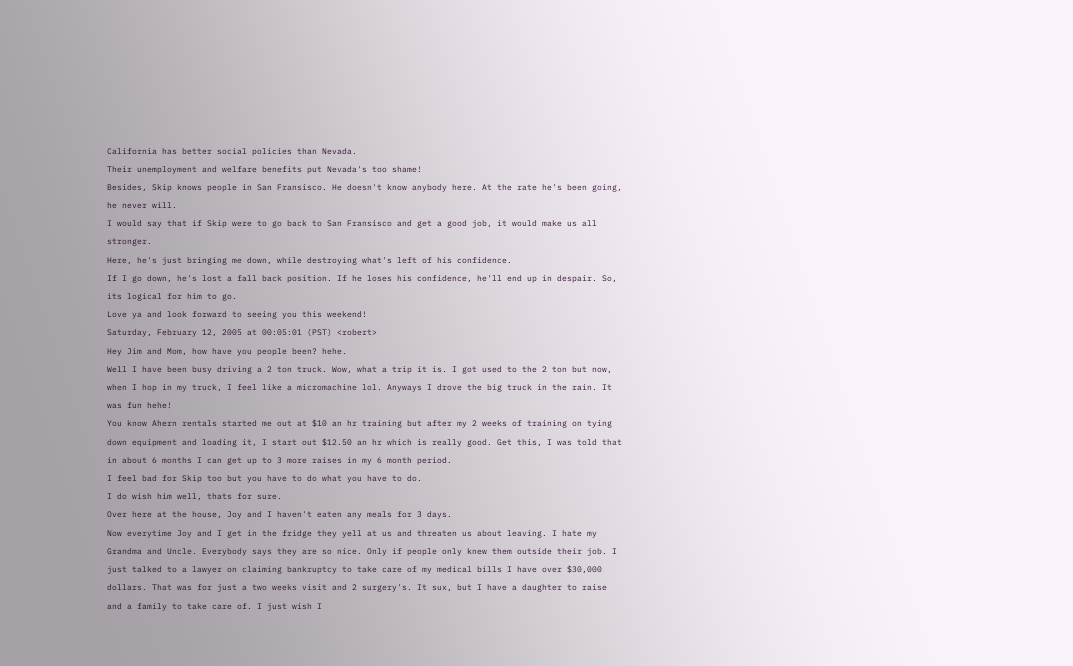California has better social policies than Nevada.
Their unemployment and welfare benefits put Nevada's too shame!
Besides, Skip knows people in San Fransisco. He doesn't know anybody here. At the rate he's been going, he never will.
I would say that if Skip were to go back to San Fransisco and get a good job, it would make us all stronger.
Here, he's just bringing me down, while destroying what's left of his confidence.
If I go down, he's lost a fall back position. If he loses his confidence, he'll end up in despair. So, its logical for him to go.
Love ya and look forward to seeing you this weekend!
Saturday, February 12, 2005 at 00:05:01 (PST) <robert>
Hey Jim and Mom, how have you people been? hehe.
Well I have been busy driving a 2 ton truck. Wow, what a trip it is. I got used to the 2 ton but now, when I hop in my truck, I feel like a micromachine lol. Anyways I drove the big truck in the rain. It was fun hehe!
You know Ahern rentals started me out at $10 an hr training but after my 2 weeks of training on tying down equipment and loading it, I start out $12.50 an hr which is really good. Get this, I was told that in about 6 months I can get up to 3 more raises in my 6 month period.
I feel bad for Skip too but you have to do what you have to do.
I do wish him well, thats for sure.
Over here at the house, Joy and I haven't eaten any meals for 3 days.
Now everytime Joy and I get in the fridge they yell at us and threaten us about leaving. I hate my Grandma and Uncle. Everybody says they are so nice. Only if people only knew them outside their job. I just talked to a lawyer on claiming bankruptcy to take care of my medical bills I have over $30,000 dollars. That was for just a two weeks visit and 2 surgery's. It sux, but I have a daughter to raise and a family to take care of. I just wish I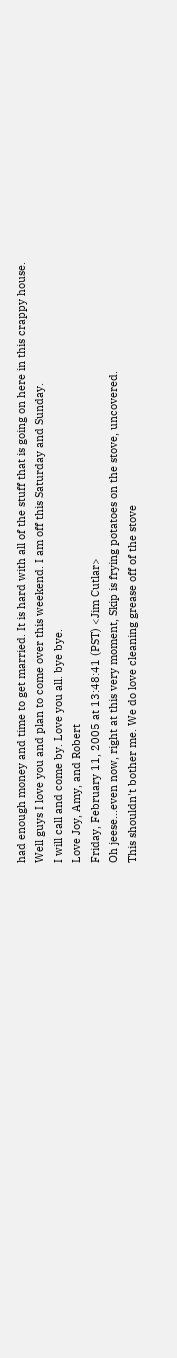had enough money and time to get married. It is hard with all of the stuff that is going on here in this crappy house.
Well guys I love you and plan to come over this weekend. I am off this Saturday and Sunday.
I will call and come by. Love you all. bye bye.
Love Joy, Amy, and Robert
Friday, February 11, 2005 at 13:48:41 (PST) <Jim Cutlar>
Oh jeese...even now, right at this very moment, Skip is frying potatoes on the stove, uncovered.
This shouldn't bother me. We do love cleaning grease off of the stove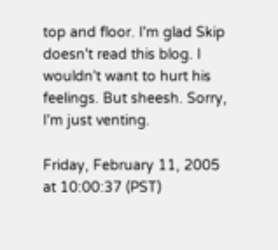top and floor. I'm glad Skip doesn't read this blog. I wouldn't want to hurt his feelings. But sheesh. Sorry, I'm just venting.

Friday, February 11, 2005 at 10:00:37 (PST)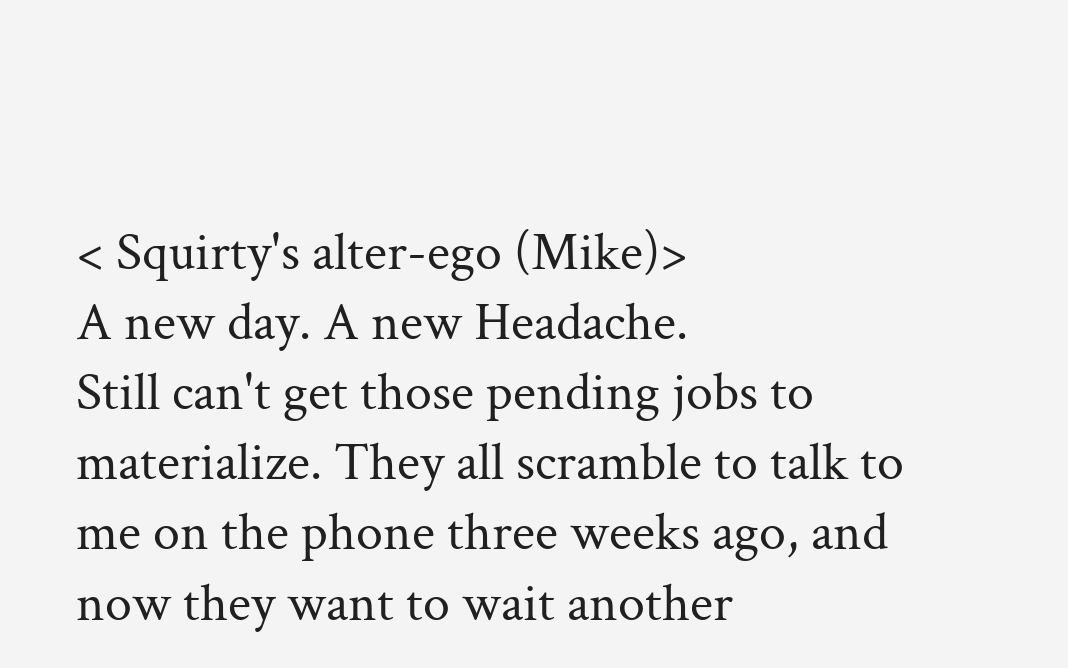< Squirty's alter-ego (Mike)>
A new day. A new Headache.
Still can't get those pending jobs to materialize. They all scramble to talk to me on the phone three weeks ago, and now they want to wait another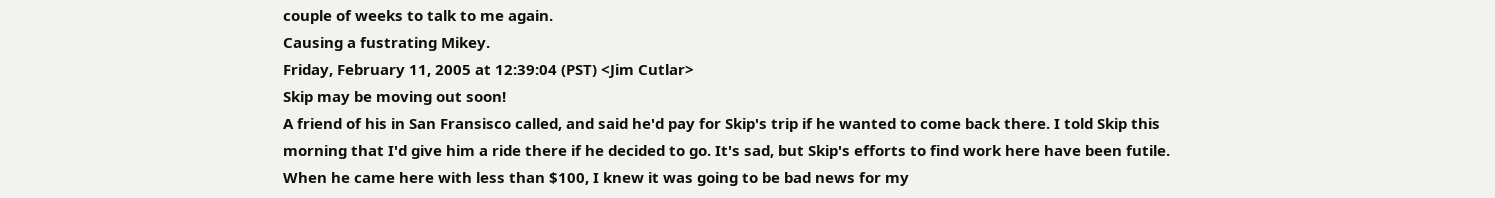couple of weeks to talk to me again.
Causing a fustrating Mikey.
Friday, February 11, 2005 at 12:39:04 (PST) <Jim Cutlar>
Skip may be moving out soon!
A friend of his in San Fransisco called, and said he'd pay for Skip's trip if he wanted to come back there. I told Skip this morning that I'd give him a ride there if he decided to go. It's sad, but Skip's efforts to find work here have been futile. When he came here with less than $100, I knew it was going to be bad news for my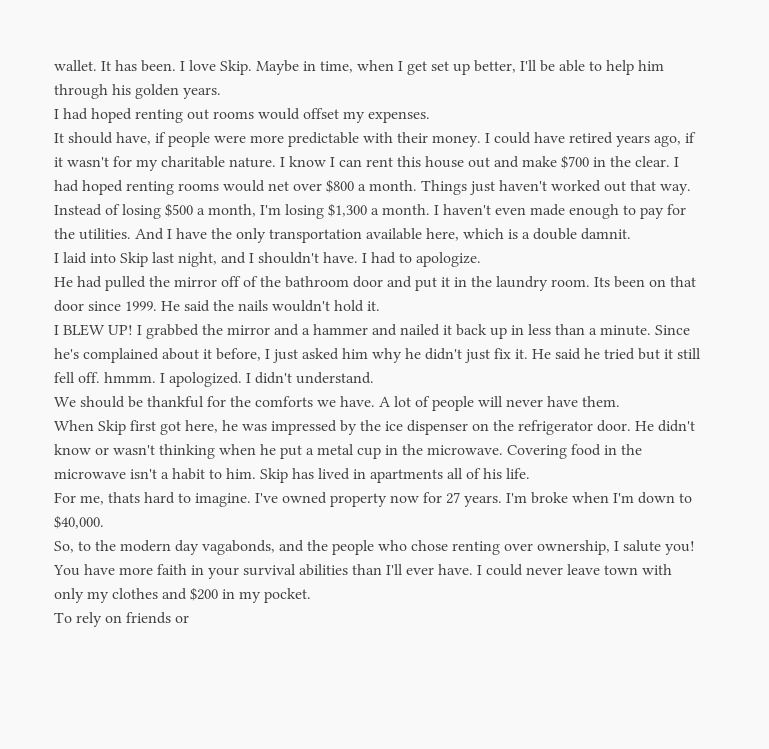wallet. It has been. I love Skip. Maybe in time, when I get set up better, I'll be able to help him through his golden years.
I had hoped renting out rooms would offset my expenses.
It should have, if people were more predictable with their money. I could have retired years ago, if it wasn't for my charitable nature. I know I can rent this house out and make $700 in the clear. I had hoped renting rooms would net over $800 a month. Things just haven't worked out that way. Instead of losing $500 a month, I'm losing $1,300 a month. I haven't even made enough to pay for the utilities. And I have the only transportation available here, which is a double damnit.
I laid into Skip last night, and I shouldn't have. I had to apologize.
He had pulled the mirror off of the bathroom door and put it in the laundry room. Its been on that door since 1999. He said the nails wouldn't hold it.
I BLEW UP! I grabbed the mirror and a hammer and nailed it back up in less than a minute. Since he's complained about it before, I just asked him why he didn't just fix it. He said he tried but it still fell off. hmmm. I apologized. I didn't understand.
We should be thankful for the comforts we have. A lot of people will never have them.
When Skip first got here, he was impressed by the ice dispenser on the refrigerator door. He didn't know or wasn't thinking when he put a metal cup in the microwave. Covering food in the microwave isn't a habit to him. Skip has lived in apartments all of his life.
For me, thats hard to imagine. I've owned property now for 27 years. I'm broke when I'm down to $40,000.
So, to the modern day vagabonds, and the people who chose renting over ownership, I salute you!
You have more faith in your survival abilities than I'll ever have. I could never leave town with only my clothes and $200 in my pocket.
To rely on friends or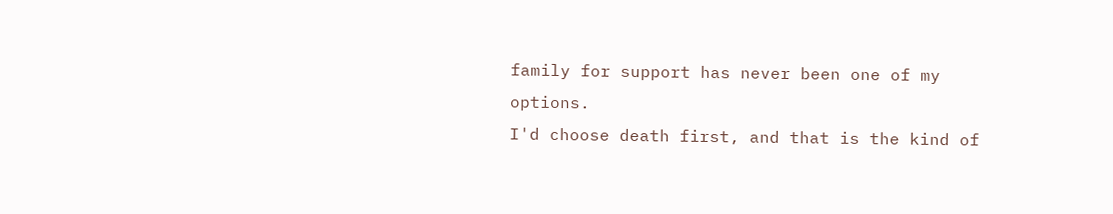family for support has never been one of my options.
I'd choose death first, and that is the kind of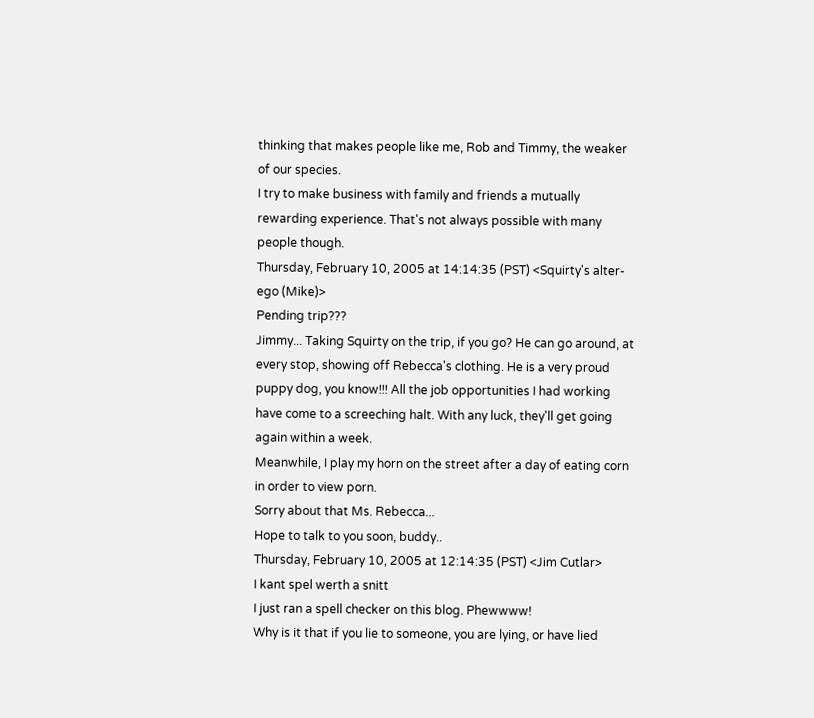thinking that makes people like me, Rob and Timmy, the weaker of our species.
I try to make business with family and friends a mutually rewarding experience. That's not always possible with many people though.
Thursday, February 10, 2005 at 14:14:35 (PST) <Squirty's alter-ego (Mike)>
Pending trip???
Jimmy... Taking Squirty on the trip, if you go? He can go around, at every stop, showing off Rebecca's clothing. He is a very proud puppy dog, you know!!! All the job opportunities I had working have come to a screeching halt. With any luck, they'll get going again within a week.
Meanwhile, I play my horn on the street after a day of eating corn in order to view porn.
Sorry about that Ms. Rebecca...
Hope to talk to you soon, buddy..
Thursday, February 10, 2005 at 12:14:35 (PST) <Jim Cutlar>
I kant spel werth a snitt
I just ran a spell checker on this blog. Phewwww!
Why is it that if you lie to someone, you are lying, or have lied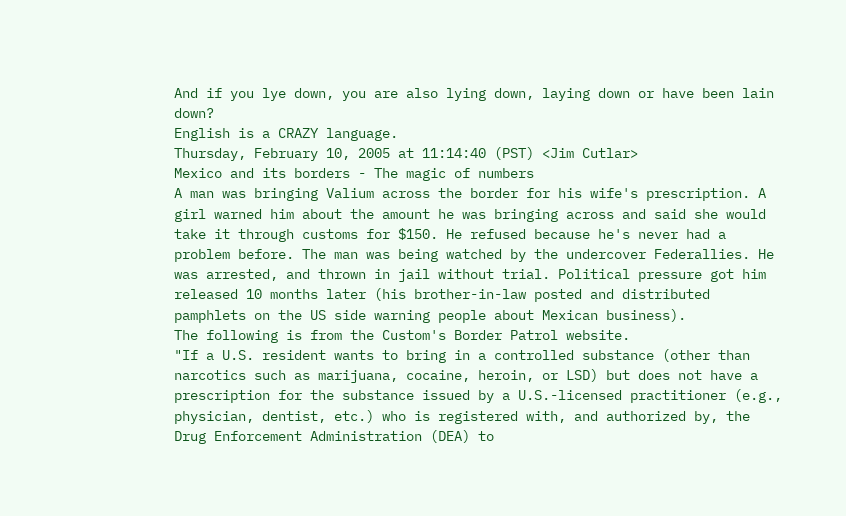And if you lye down, you are also lying down, laying down or have been lain down?
English is a CRAZY language.
Thursday, February 10, 2005 at 11:14:40 (PST) <Jim Cutlar>
Mexico and its borders - The magic of numbers
A man was bringing Valium across the border for his wife's prescription. A girl warned him about the amount he was bringing across and said she would take it through customs for $150. He refused because he's never had a problem before. The man was being watched by the undercover Federallies. He was arrested, and thrown in jail without trial. Political pressure got him released 10 months later (his brother-in-law posted and distributed pamphlets on the US side warning people about Mexican business).
The following is from the Custom's Border Patrol website.
"If a U.S. resident wants to bring in a controlled substance (other than narcotics such as marijuana, cocaine, heroin, or LSD) but does not have a prescription for the substance issued by a U.S.-licensed practitioner (e.g., physician, dentist, etc.) who is registered with, and authorized by, the Drug Enforcement Administration (DEA) to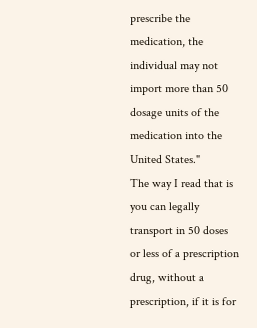prescribe the medication, the individual may not import more than 50 dosage units of the medication into the United States."
The way I read that is you can legally transport in 50 doses or less of a prescription drug, without a prescription, if it is for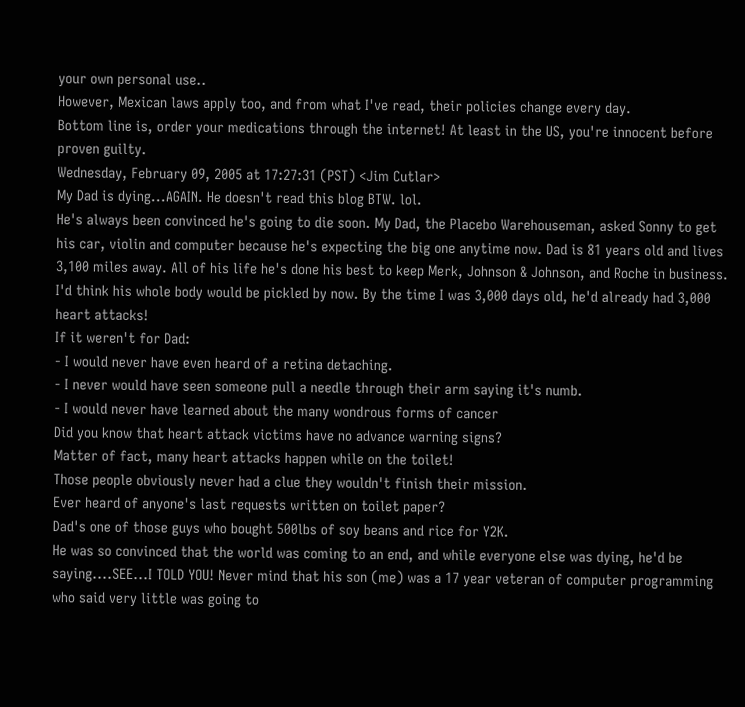your own personal use..
However, Mexican laws apply too, and from what I've read, their policies change every day.
Bottom line is, order your medications through the internet! At least in the US, you're innocent before proven guilty.
Wednesday, February 09, 2005 at 17:27:31 (PST) <Jim Cutlar>
My Dad is dying...AGAIN. He doesn't read this blog BTW. lol.
He's always been convinced he's going to die soon. My Dad, the Placebo Warehouseman, asked Sonny to get his car, violin and computer because he's expecting the big one anytime now. Dad is 81 years old and lives 3,100 miles away. All of his life he's done his best to keep Merk, Johnson & Johnson, and Roche in business. I'd think his whole body would be pickled by now. By the time I was 3,000 days old, he'd already had 3,000 heart attacks!
If it weren't for Dad:
- I would never have even heard of a retina detaching.
- I never would have seen someone pull a needle through their arm saying it's numb.
- I would never have learned about the many wondrous forms of cancer
Did you know that heart attack victims have no advance warning signs?
Matter of fact, many heart attacks happen while on the toilet!
Those people obviously never had a clue they wouldn't finish their mission.
Ever heard of anyone's last requests written on toilet paper?
Dad's one of those guys who bought 500lbs of soy beans and rice for Y2K.
He was so convinced that the world was coming to an end, and while everyone else was dying, he'd be saying....SEE...I TOLD YOU! Never mind that his son (me) was a 17 year veteran of computer programming who said very little was going to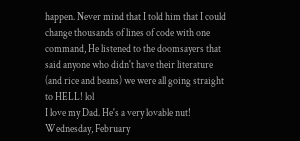happen. Never mind that I told him that I could change thousands of lines of code with one command, He listened to the doomsayers that said anyone who didn't have their literature (and rice and beans) we were all going straight to HELL! lol
I love my Dad. He's a very lovable nut!
Wednesday, February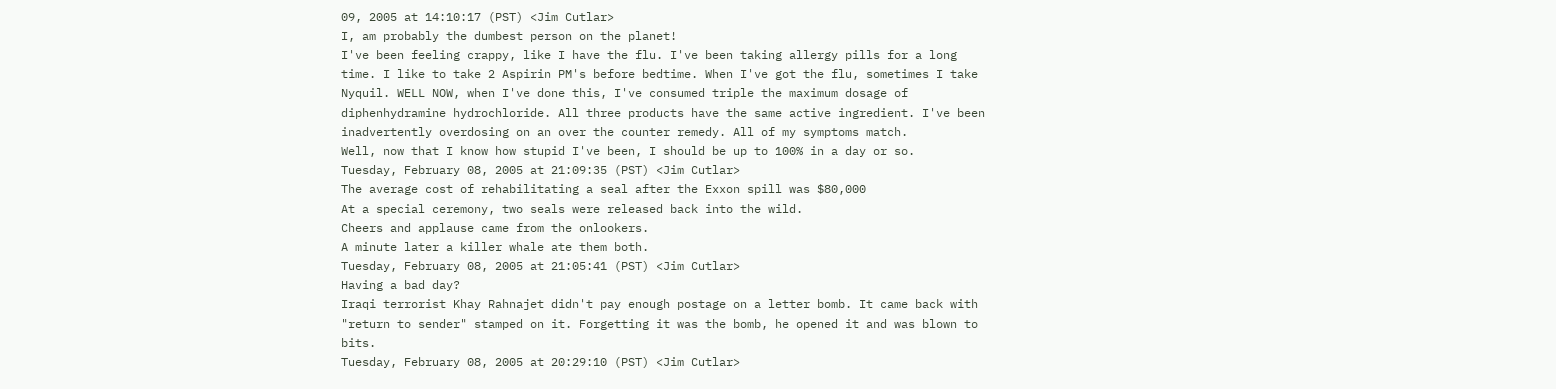09, 2005 at 14:10:17 (PST) <Jim Cutlar>
I, am probably the dumbest person on the planet!
I've been feeling crappy, like I have the flu. I've been taking allergy pills for a long time. I like to take 2 Aspirin PM's before bedtime. When I've got the flu, sometimes I take Nyquil. WELL NOW, when I've done this, I've consumed triple the maximum dosage of diphenhydramine hydrochloride. All three products have the same active ingredient. I've been inadvertently overdosing on an over the counter remedy. All of my symptoms match.
Well, now that I know how stupid I've been, I should be up to 100% in a day or so.
Tuesday, February 08, 2005 at 21:09:35 (PST) <Jim Cutlar>
The average cost of rehabilitating a seal after the Exxon spill was $80,000
At a special ceremony, two seals were released back into the wild.
Cheers and applause came from the onlookers.
A minute later a killer whale ate them both.
Tuesday, February 08, 2005 at 21:05:41 (PST) <Jim Cutlar>
Having a bad day?
Iraqi terrorist Khay Rahnajet didn't pay enough postage on a letter bomb. It came back with "return to sender" stamped on it. Forgetting it was the bomb, he opened it and was blown to bits.
Tuesday, February 08, 2005 at 20:29:10 (PST) <Jim Cutlar>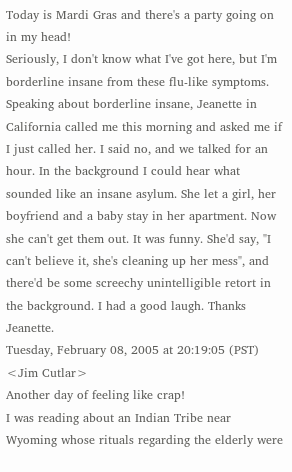Today is Mardi Gras and there's a party going on in my head!
Seriously, I don't know what I've got here, but I'm borderline insane from these flu-like symptoms.
Speaking about borderline insane, Jeanette in California called me this morning and asked me if I just called her. I said no, and we talked for an hour. In the background I could hear what sounded like an insane asylum. She let a girl, her boyfriend and a baby stay in her apartment. Now she can't get them out. It was funny. She'd say, "I can't believe it, she's cleaning up her mess", and there'd be some screechy unintelligible retort in the background. I had a good laugh. Thanks Jeanette.
Tuesday, February 08, 2005 at 20:19:05 (PST) <Jim Cutlar>
Another day of feeling like crap!
I was reading about an Indian Tribe near Wyoming whose rituals regarding the elderly were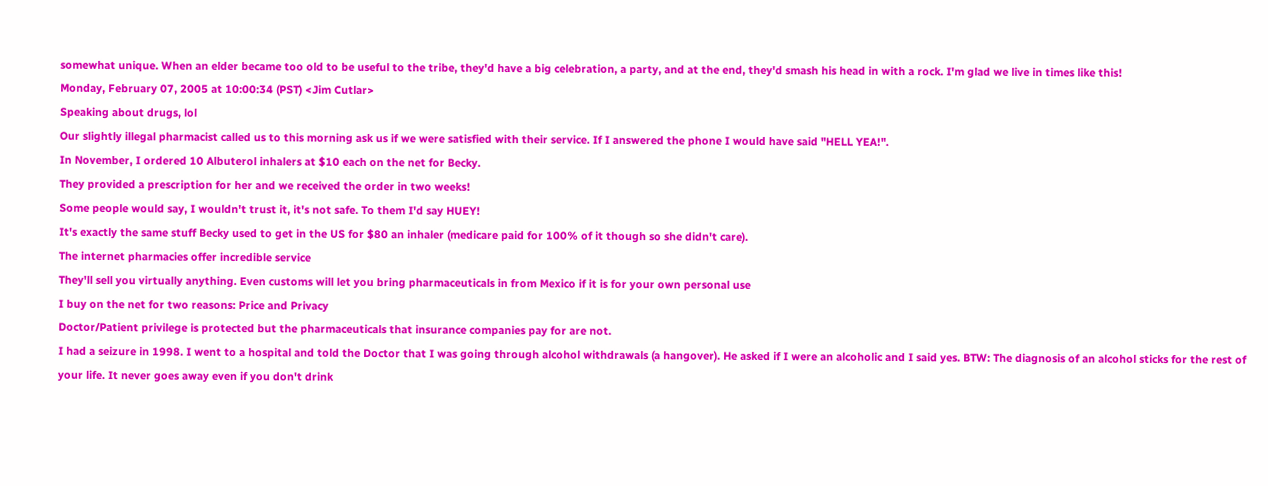somewhat unique. When an elder became too old to be useful to the tribe, they'd have a big celebration, a party, and at the end, they'd smash his head in with a rock. I'm glad we live in times like this!
Monday, February 07, 2005 at 10:00:34 (PST) <Jim Cutlar>
Speaking about drugs, lol
Our slightly illegal pharmacist called us to this morning ask us if we were satisfied with their service. If I answered the phone I would have said "HELL YEA!".
In November, I ordered 10 Albuterol inhalers at $10 each on the net for Becky.
They provided a prescription for her and we received the order in two weeks!
Some people would say, I wouldn't trust it, it's not safe. To them I'd say HUEY!
It's exactly the same stuff Becky used to get in the US for $80 an inhaler (medicare paid for 100% of it though so she didn't care).
The internet pharmacies offer incredible service
They'll sell you virtually anything. Even customs will let you bring pharmaceuticals in from Mexico if it is for your own personal use
I buy on the net for two reasons: Price and Privacy
Doctor/Patient privilege is protected but the pharmaceuticals that insurance companies pay for are not.
I had a seizure in 1998. I went to a hospital and told the Doctor that I was going through alcohol withdrawals (a hangover). He asked if I were an alcoholic and I said yes. BTW: The diagnosis of an alcohol sticks for the rest of your life. It never goes away even if you don't drink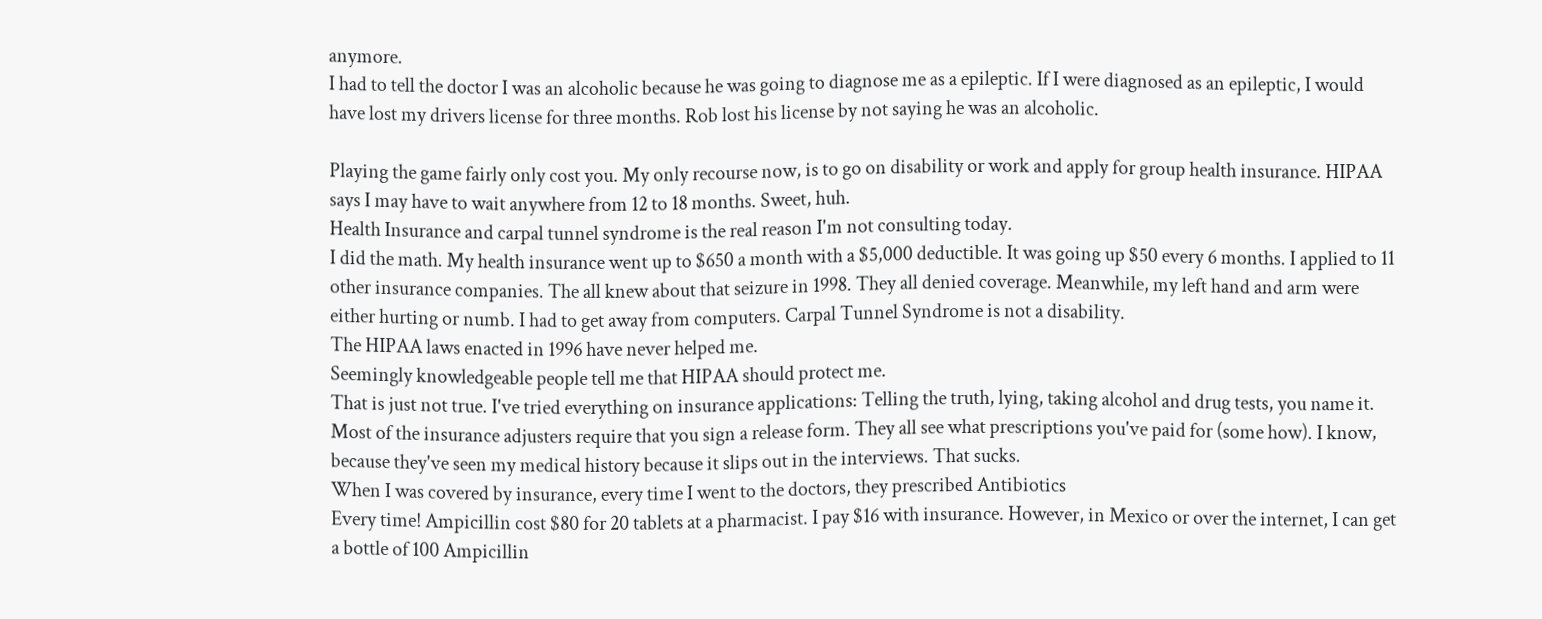anymore.
I had to tell the doctor I was an alcoholic because he was going to diagnose me as a epileptic. If I were diagnosed as an epileptic, I would have lost my drivers license for three months. Rob lost his license by not saying he was an alcoholic.

Playing the game fairly only cost you. My only recourse now, is to go on disability or work and apply for group health insurance. HIPAA says I may have to wait anywhere from 12 to 18 months. Sweet, huh.
Health Insurance and carpal tunnel syndrome is the real reason I'm not consulting today.
I did the math. My health insurance went up to $650 a month with a $5,000 deductible. It was going up $50 every 6 months. I applied to 11 other insurance companies. The all knew about that seizure in 1998. They all denied coverage. Meanwhile, my left hand and arm were either hurting or numb. I had to get away from computers. Carpal Tunnel Syndrome is not a disability.
The HIPAA laws enacted in 1996 have never helped me.
Seemingly knowledgeable people tell me that HIPAA should protect me.
That is just not true. I've tried everything on insurance applications: Telling the truth, lying, taking alcohol and drug tests, you name it. Most of the insurance adjusters require that you sign a release form. They all see what prescriptions you've paid for (some how). I know, because they've seen my medical history because it slips out in the interviews. That sucks.
When I was covered by insurance, every time I went to the doctors, they prescribed Antibiotics
Every time! Ampicillin cost $80 for 20 tablets at a pharmacist. I pay $16 with insurance. However, in Mexico or over the internet, I can get a bottle of 100 Ampicillin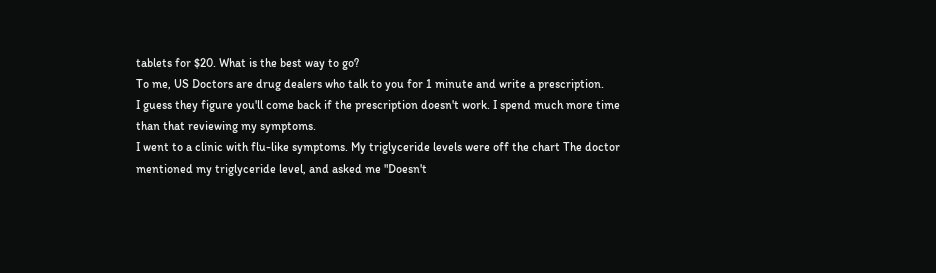tablets for $20. What is the best way to go?
To me, US Doctors are drug dealers who talk to you for 1 minute and write a prescription.
I guess they figure you'll come back if the prescription doesn't work. I spend much more time than that reviewing my symptoms.
I went to a clinic with flu-like symptoms. My triglyceride levels were off the chart The doctor mentioned my triglyceride level, and asked me "Doesn't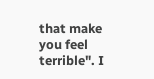that make you feel terrible". I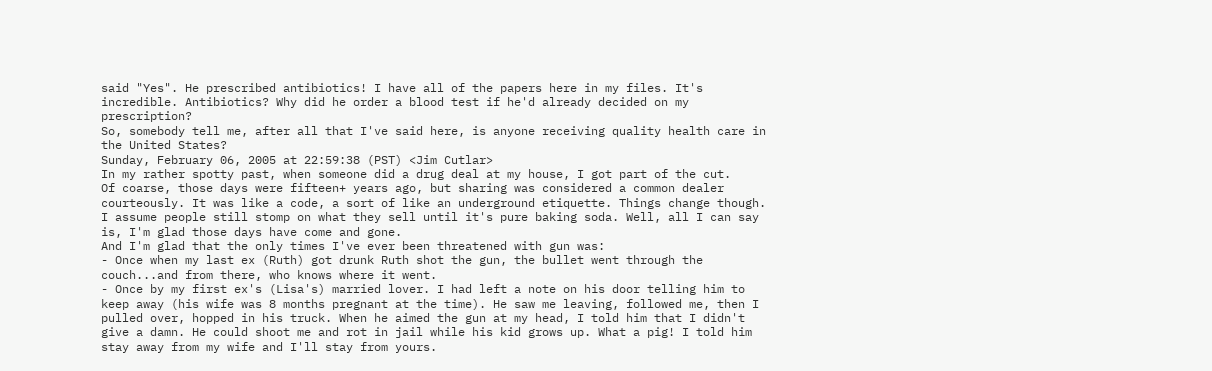said "Yes". He prescribed antibiotics! I have all of the papers here in my files. It's incredible. Antibiotics? Why did he order a blood test if he'd already decided on my prescription?
So, somebody tell me, after all that I've said here, is anyone receiving quality health care in the United States?
Sunday, February 06, 2005 at 22:59:38 (PST) <Jim Cutlar>
In my rather spotty past, when someone did a drug deal at my house, I got part of the cut.
Of coarse, those days were fifteen+ years ago, but sharing was considered a common dealer courteously. It was like a code, a sort of like an underground etiquette. Things change though. I assume people still stomp on what they sell until it's pure baking soda. Well, all I can say is, I'm glad those days have come and gone.
And I'm glad that the only times I've ever been threatened with gun was:
- Once when my last ex (Ruth) got drunk Ruth shot the gun, the bullet went through the couch...and from there, who knows where it went.
- Once by my first ex's (Lisa's) married lover. I had left a note on his door telling him to keep away (his wife was 8 months pregnant at the time). He saw me leaving, followed me, then I pulled over, hopped in his truck. When he aimed the gun at my head, I told him that I didn't give a damn. He could shoot me and rot in jail while his kid grows up. What a pig! I told him stay away from my wife and I'll stay from yours.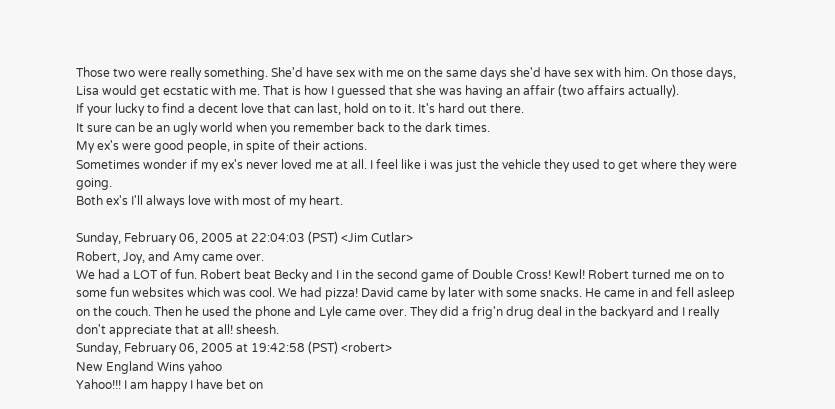Those two were really something. She'd have sex with me on the same days she'd have sex with him. On those days, Lisa would get ecstatic with me. That is how I guessed that she was having an affair (two affairs actually).
If your lucky to find a decent love that can last, hold on to it. It's hard out there.
It sure can be an ugly world when you remember back to the dark times.
My ex's were good people, in spite of their actions.
Sometimes wonder if my ex's never loved me at all. I feel like i was just the vehicle they used to get where they were going.
Both ex's I'll always love with most of my heart.

Sunday, February 06, 2005 at 22:04:03 (PST) <Jim Cutlar>
Robert, Joy, and Amy came over.
We had a LOT of fun. Robert beat Becky and I in the second game of Double Cross! Kewl! Robert turned me on to some fun websites which was cool. We had pizza! David came by later with some snacks. He came in and fell asleep on the couch. Then he used the phone and Lyle came over. They did a frig'n drug deal in the backyard and I really don't appreciate that at all! sheesh.
Sunday, February 06, 2005 at 19:42:58 (PST) <robert>
New England Wins yahoo
Yahoo!!! I am happy I have bet on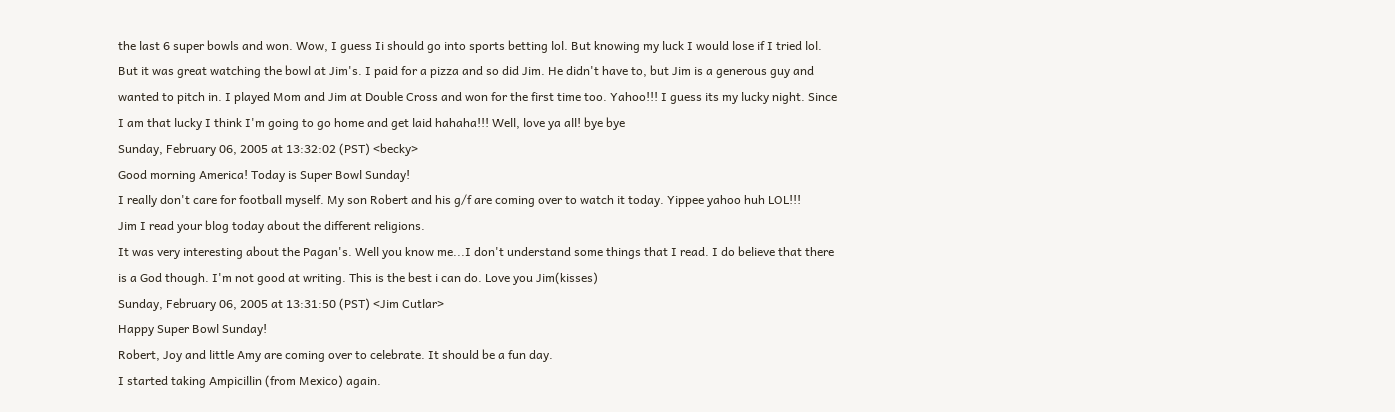the last 6 super bowls and won. Wow, I guess Ii should go into sports betting lol. But knowing my luck I would lose if I tried lol. But it was great watching the bowl at Jim's. I paid for a pizza and so did Jim. He didn't have to, but Jim is a generous guy and wanted to pitch in. I played Mom and Jim at Double Cross and won for the first time too. Yahoo!!! I guess its my lucky night. Since I am that lucky I think I'm going to go home and get laid hahaha!!! Well, love ya all! bye bye
Sunday, February 06, 2005 at 13:32:02 (PST) <becky>
Good morning America! Today is Super Bowl Sunday!
I really don't care for football myself. My son Robert and his g/f are coming over to watch it today. Yippee yahoo huh LOL!!!
Jim I read your blog today about the different religions.
It was very interesting about the Pagan's. Well you know me...I don't understand some things that I read. I do believe that there is a God though. I'm not good at writing. This is the best i can do. Love you Jim(kisses)
Sunday, February 06, 2005 at 13:31:50 (PST) <Jim Cutlar>
Happy Super Bowl Sunday!
Robert, Joy and little Amy are coming over to celebrate. It should be a fun day.
I started taking Ampicillin (from Mexico) again.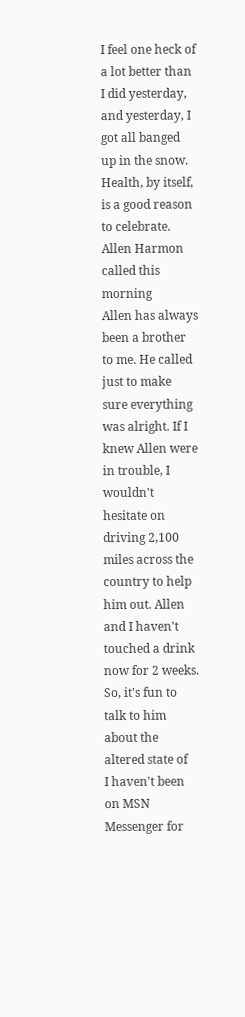I feel one heck of a lot better than I did yesterday, and yesterday, I got all banged up in the snow. Health, by itself, is a good reason to celebrate.
Allen Harmon called this morning
Allen has always been a brother to me. He called just to make sure everything was alright. If I knew Allen were in trouble, I wouldn't hesitate on driving 2,100 miles across the country to help him out. Allen and I haven't touched a drink now for 2 weeks. So, it's fun to talk to him about the altered state of
I haven't been on MSN Messenger for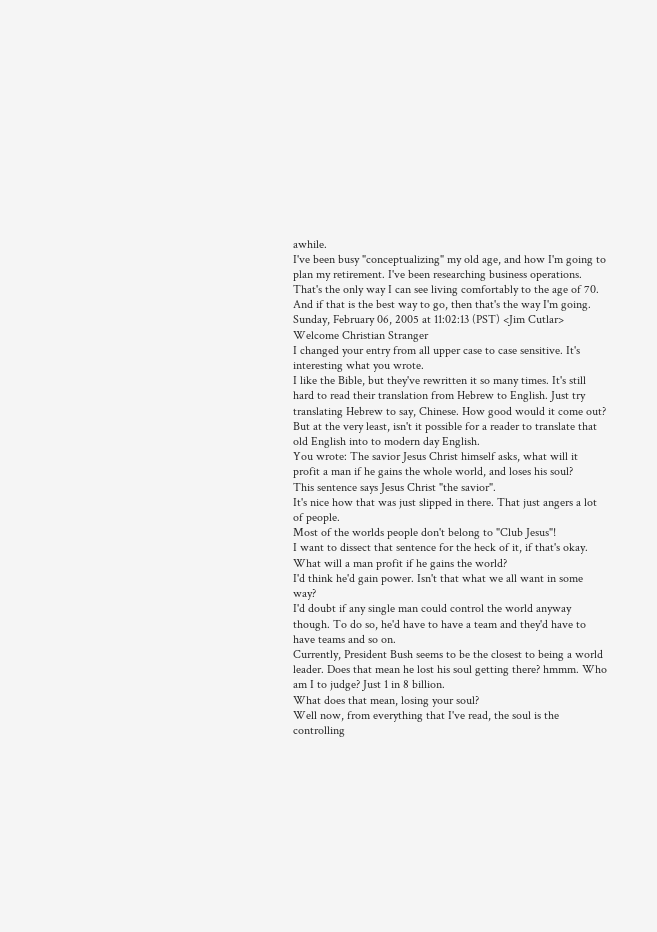awhile.
I've been busy "conceptualizing" my old age, and how I'm going to plan my retirement. I've been researching business operations. That's the only way I can see living comfortably to the age of 70. And if that is the best way to go, then that's the way I'm going.
Sunday, February 06, 2005 at 11:02:13 (PST) <Jim Cutlar>
Welcome Christian Stranger
I changed your entry from all upper case to case sensitive. It's interesting what you wrote.
I like the Bible, but they've rewritten it so many times. It's still hard to read their translation from Hebrew to English. Just try translating Hebrew to say, Chinese. How good would it come out? But at the very least, isn't it possible for a reader to translate that old English into to modern day English.
You wrote: The savior Jesus Christ himself asks, what will it profit a man if he gains the whole world, and loses his soul?
This sentence says Jesus Christ "the savior".
It's nice how that was just slipped in there. That just angers a lot of people.
Most of the worlds people don't belong to "Club Jesus"!
I want to dissect that sentence for the heck of it, if that's okay.
What will a man profit if he gains the world?
I'd think he'd gain power. Isn't that what we all want in some way?
I'd doubt if any single man could control the world anyway though. To do so, he'd have to have a team and they'd have to have teams and so on.
Currently, President Bush seems to be the closest to being a world leader. Does that mean he lost his soul getting there? hmmm. Who am I to judge? Just 1 in 8 billion.
What does that mean, losing your soul?
Well now, from everything that I've read, the soul is the controlling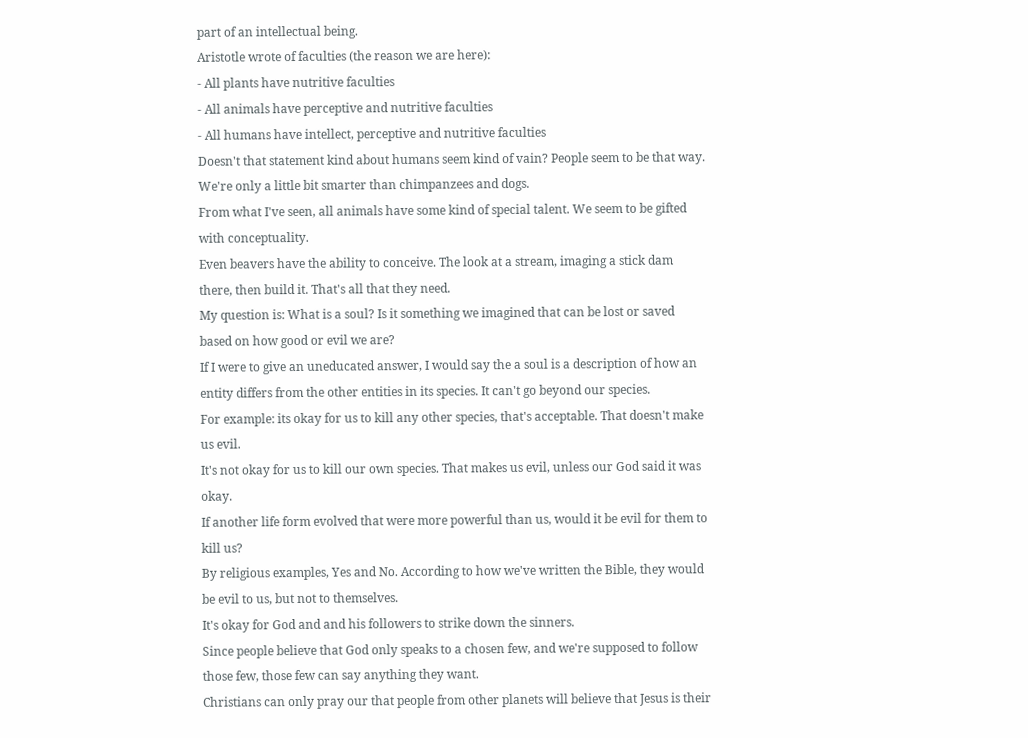part of an intellectual being.
Aristotle wrote of faculties (the reason we are here):
- All plants have nutritive faculties
- All animals have perceptive and nutritive faculties
- All humans have intellect, perceptive and nutritive faculties
Doesn't that statement kind about humans seem kind of vain? People seem to be that way. We're only a little bit smarter than chimpanzees and dogs.
From what I've seen, all animals have some kind of special talent. We seem to be gifted with conceptuality.
Even beavers have the ability to conceive. The look at a stream, imaging a stick dam there, then build it. That's all that they need.
My question is: What is a soul? Is it something we imagined that can be lost or saved based on how good or evil we are?
If I were to give an uneducated answer, I would say the a soul is a description of how an entity differs from the other entities in its species. It can't go beyond our species.
For example: its okay for us to kill any other species, that's acceptable. That doesn't make us evil.
It's not okay for us to kill our own species. That makes us evil, unless our God said it was okay.
If another life form evolved that were more powerful than us, would it be evil for them to kill us?
By religious examples, Yes and No. According to how we've written the Bible, they would be evil to us, but not to themselves.
It's okay for God and and his followers to strike down the sinners.
Since people believe that God only speaks to a chosen few, and we're supposed to follow those few, those few can say anything they want.
Christians can only pray our that people from other planets will believe that Jesus is their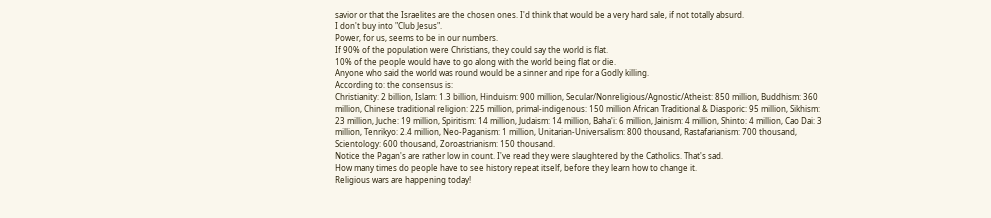savior or that the Israelites are the chosen ones. I'd think that would be a very hard sale, if not totally absurd.
I don't buy into "Club Jesus".
Power, for us, seems to be in our numbers.
If 90% of the population were Christians, they could say the world is flat.
10% of the people would have to go along with the world being flat or die.
Anyone who said the world was round would be a sinner and ripe for a Godly killing.
According to: the consensus is:
Christianity: 2 billion, Islam: 1.3 billion, Hinduism: 900 million, Secular/Nonreligious/Agnostic/Atheist: 850 million, Buddhism: 360 million, Chinese traditional religion: 225 million, primal-indigenous: 150 million African Traditional & Diasporic: 95 million, Sikhism: 23 million, Juche: 19 million, Spiritism: 14 million, Judaism: 14 million, Baha'i: 6 million, Jainism: 4 million, Shinto: 4 million, Cao Dai: 3 million, Tenrikyo: 2.4 million, Neo-Paganism: 1 million, Unitarian-Universalism: 800 thousand, Rastafarianism: 700 thousand, Scientology: 600 thousand, Zoroastrianism: 150 thousand.
Notice the Pagan's are rather low in count. I've read they were slaughtered by the Catholics. That's sad.
How many times do people have to see history repeat itself, before they learn how to change it.
Religious wars are happening today!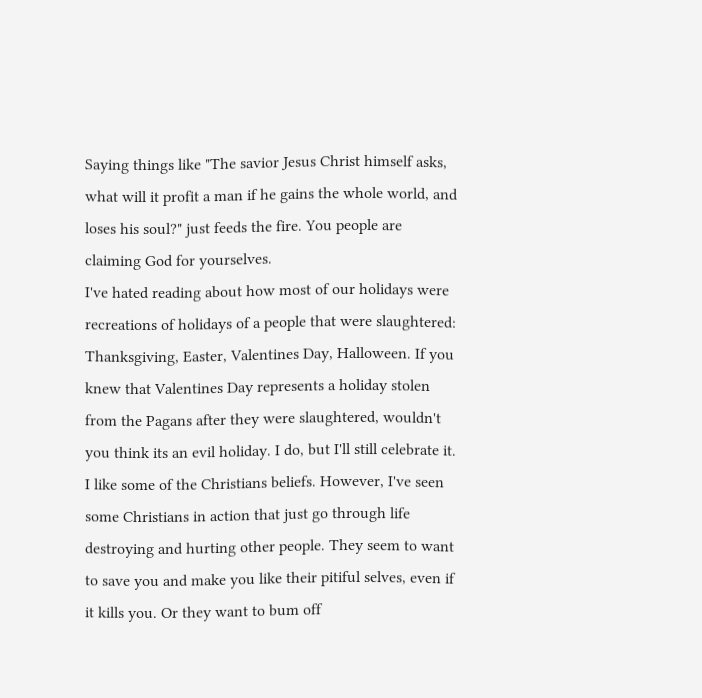Saying things like "The savior Jesus Christ himself asks, what will it profit a man if he gains the whole world, and loses his soul?" just feeds the fire. You people are claiming God for yourselves.
I've hated reading about how most of our holidays were recreations of holidays of a people that were slaughtered: Thanksgiving, Easter, Valentines Day, Halloween. If you knew that Valentines Day represents a holiday stolen from the Pagans after they were slaughtered, wouldn't you think its an evil holiday. I do, but I'll still celebrate it.
I like some of the Christians beliefs. However, I've seen some Christians in action that just go through life destroying and hurting other people. They seem to want to save you and make you like their pitiful selves, even if it kills you. Or they want to bum off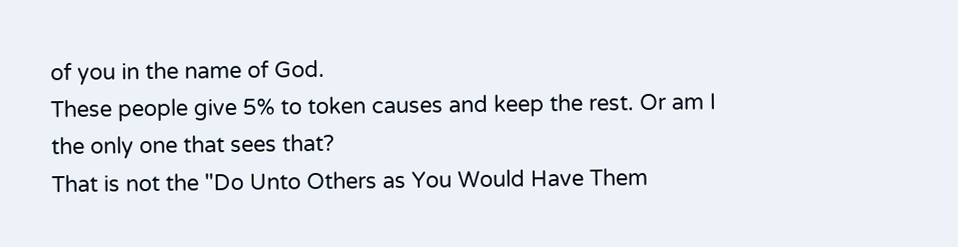of you in the name of God.
These people give 5% to token causes and keep the rest. Or am I the only one that sees that?
That is not the "Do Unto Others as You Would Have Them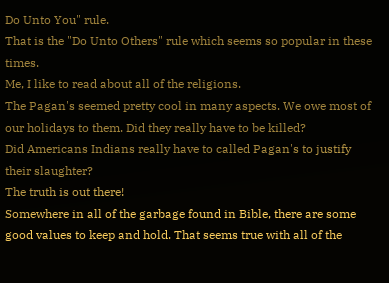Do Unto You" rule.
That is the "Do Unto Others" rule which seems so popular in these times.
Me, I like to read about all of the religions.
The Pagan's seemed pretty cool in many aspects. We owe most of our holidays to them. Did they really have to be killed?
Did Americans Indians really have to called Pagan's to justify their slaughter?
The truth is out there!
Somewhere in all of the garbage found in Bible, there are some good values to keep and hold. That seems true with all of the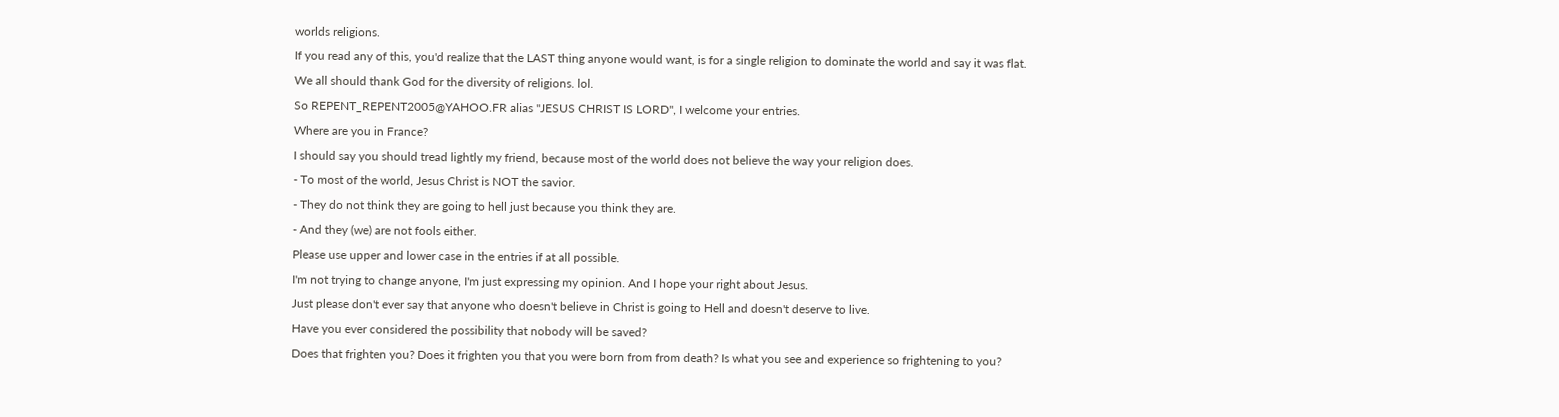worlds religions.
If you read any of this, you'd realize that the LAST thing anyone would want, is for a single religion to dominate the world and say it was flat.
We all should thank God for the diversity of religions. lol.
So REPENT_REPENT2005@YAHOO.FR alias "JESUS CHRIST IS LORD", I welcome your entries.
Where are you in France?
I should say you should tread lightly my friend, because most of the world does not believe the way your religion does.
- To most of the world, Jesus Christ is NOT the savior.
- They do not think they are going to hell just because you think they are.
- And they (we) are not fools either.
Please use upper and lower case in the entries if at all possible.
I'm not trying to change anyone, I'm just expressing my opinion. And I hope your right about Jesus.
Just please don't ever say that anyone who doesn't believe in Christ is going to Hell and doesn't deserve to live.
Have you ever considered the possibility that nobody will be saved?
Does that frighten you? Does it frighten you that you were born from from death? Is what you see and experience so frightening to you?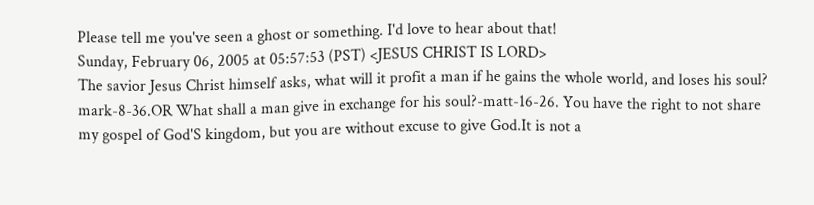Please tell me you've seen a ghost or something. I'd love to hear about that!
Sunday, February 06, 2005 at 05:57:53 (PST) <JESUS CHRIST IS LORD>
The savior Jesus Christ himself asks, what will it profit a man if he gains the whole world, and loses his soul? mark-8-36.OR What shall a man give in exchange for his soul?-matt-16-26. You have the right to not share my gospel of God'S kingdom, but you are without excuse to give God.It is not a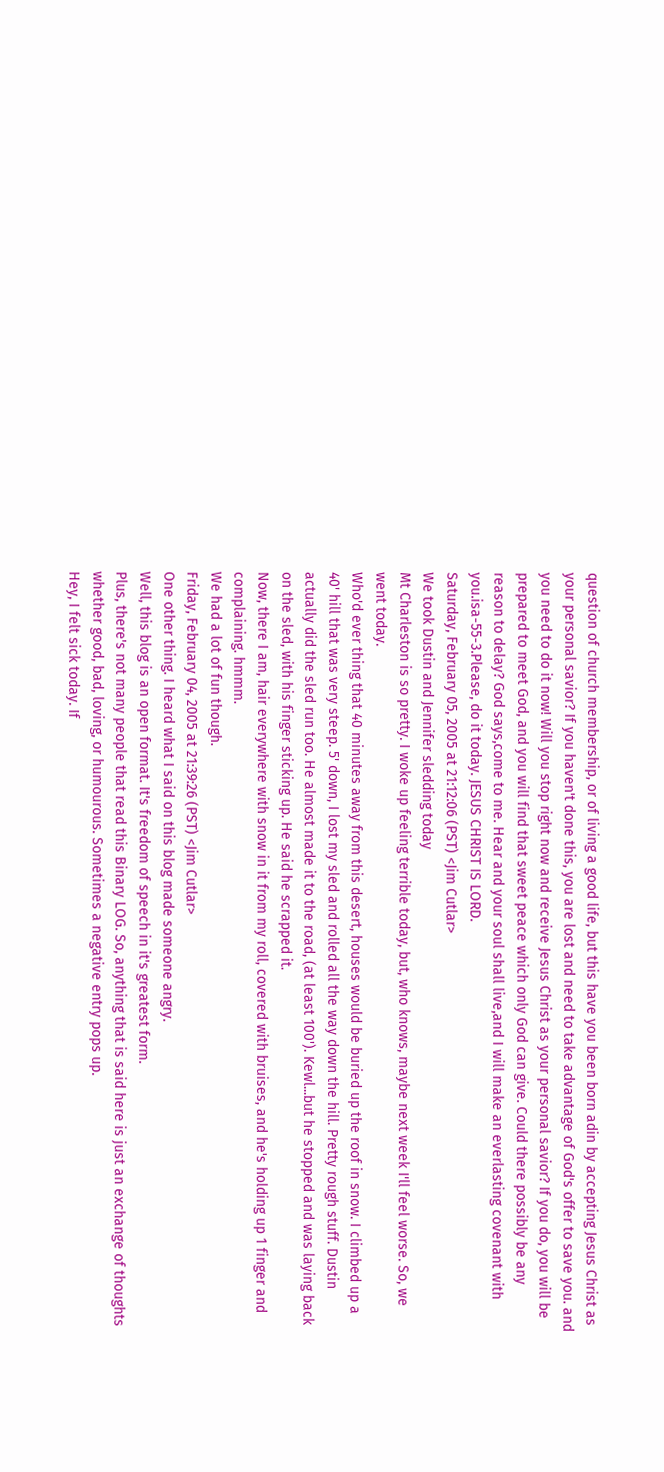question of church membership, or of living a good life, but this have you been born adin by accepting Jesus Christ as your personal savior? If you haven't done this, you are lost and need to take advantage of God's offer to save you. and you need to do it now! Will you stop right now and receive Jesus Christ as your personal savior? If you do, you will be prepared to meet God, and you will find that sweet peace which only God can give. Could there possibly be any reason to delay? God says,come to me. Hear and your soul shall live,and I will make an everlasting covenant with you.isa-55-3.Please, do it today. JESUS CHRIST IS LORD.
Saturday, February 05, 2005 at 21:12:06 (PST) <Jim Cutlar>
We took Dustin and Jennifer sledding today
Mt Charleston is so pretty. I woke up feeling terrible today, but, who knows, maybe next week I'll feel worse. So, we went today.
Who'd ever thing that 40 minutes away from this desert, houses would be buried up the roof in snow. I climbed up a 40' hill that was very steep. 5' down, I lost my sled and rolled all the way down the hill. Pretty rough stuff. Dustin actually did the sled run too. He almost made it to the road, (at least 100'). Kewl...but he stopped and was laying back on the sled, with his finger sticking up. He said he scrapped it.
Now, there I am, hair everywhere with snow in it from my roll, covered with bruises, and he's holding up 1 finger and complaining. hmmm.
We had a lot of fun though.
Friday, February 04, 2005 at 21:39:26 (PST) <Jim Cutlar>
One other thing. I heard what I said on this blog made someone angry.
Well, this blog is an open format. It's freedom of speech in it's greatest form.
Plus, there's not many people that read this Binary LOG. So, anything that is said here is just an exchange of thoughts whether good, bad, loving, or humourous. Sometimes a negative entry pops up.
Hey, I felt sick today. If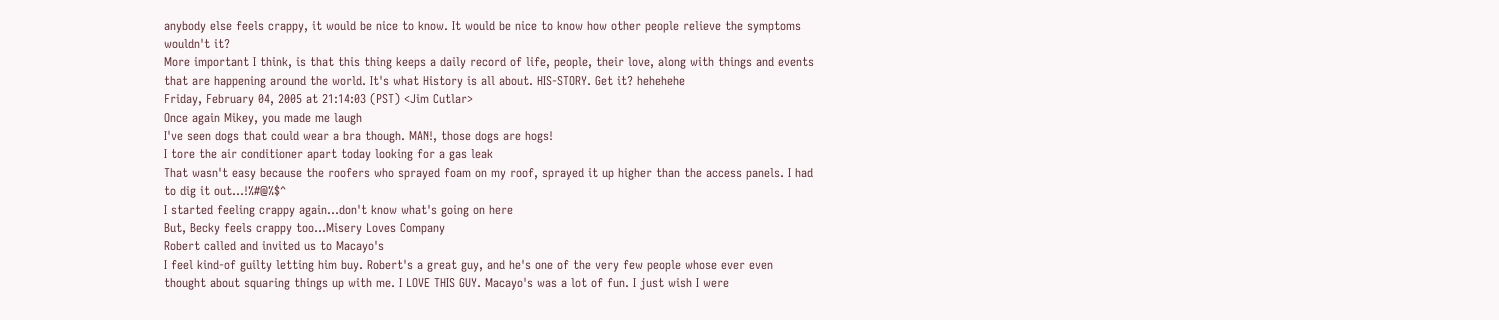anybody else feels crappy, it would be nice to know. It would be nice to know how other people relieve the symptoms wouldn't it?
More important I think, is that this thing keeps a daily record of life, people, their love, along with things and events that are happening around the world. It's what History is all about. HIS-STORY. Get it? hehehehe
Friday, February 04, 2005 at 21:14:03 (PST) <Jim Cutlar>
Once again Mikey, you made me laugh
I've seen dogs that could wear a bra though. MAN!, those dogs are hogs!
I tore the air conditioner apart today looking for a gas leak
That wasn't easy because the roofers who sprayed foam on my roof, sprayed it up higher than the access panels. I had to dig it out...!%#@%$^
I started feeling crappy again...don't know what's going on here
But, Becky feels crappy too...Misery Loves Company
Robert called and invited us to Macayo's
I feel kind-of guilty letting him buy. Robert's a great guy, and he's one of the very few people whose ever even thought about squaring things up with me. I LOVE THIS GUY. Macayo's was a lot of fun. I just wish I were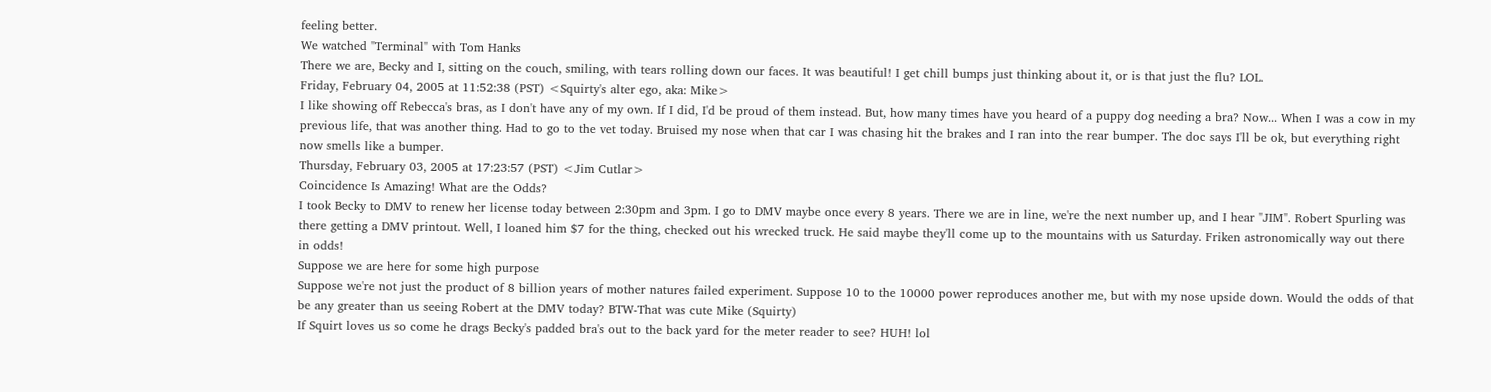feeling better.
We watched "Terminal" with Tom Hanks
There we are, Becky and I, sitting on the couch, smiling, with tears rolling down our faces. It was beautiful! I get chill bumps just thinking about it, or is that just the flu? LOL.
Friday, February 04, 2005 at 11:52:38 (PST) <Squirty's alter ego, aka: Mike>
I like showing off Rebecca's bras, as I don't have any of my own. If I did, I'd be proud of them instead. But, how many times have you heard of a puppy dog needing a bra? Now... When I was a cow in my previous life, that was another thing. Had to go to the vet today. Bruised my nose when that car I was chasing hit the brakes and I ran into the rear bumper. The doc says I'll be ok, but everything right now smells like a bumper.
Thursday, February 03, 2005 at 17:23:57 (PST) <Jim Cutlar>
Coincidence Is Amazing! What are the Odds?
I took Becky to DMV to renew her license today between 2:30pm and 3pm. I go to DMV maybe once every 8 years. There we are in line, we're the next number up, and I hear "JIM". Robert Spurling was there getting a DMV printout. Well, I loaned him $7 for the thing, checked out his wrecked truck. He said maybe they'll come up to the mountains with us Saturday. Friken astronomically way out there in odds!
Suppose we are here for some high purpose
Suppose we're not just the product of 8 billion years of mother natures failed experiment. Suppose 10 to the 10000 power reproduces another me, but with my nose upside down. Would the odds of that be any greater than us seeing Robert at the DMV today? BTW-That was cute Mike (Squirty)
If Squirt loves us so come he drags Becky's padded bra's out to the back yard for the meter reader to see? HUH! lol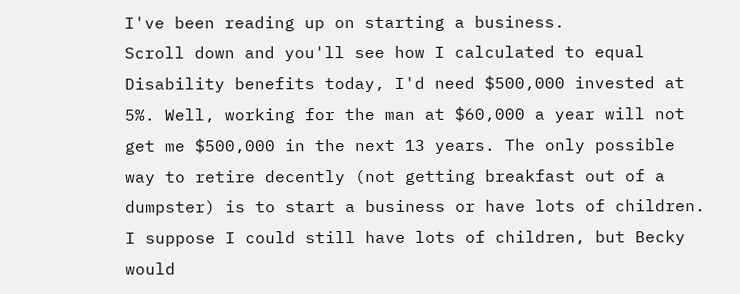I've been reading up on starting a business.
Scroll down and you'll see how I calculated to equal Disability benefits today, I'd need $500,000 invested at 5%. Well, working for the man at $60,000 a year will not get me $500,000 in the next 13 years. The only possible way to retire decently (not getting breakfast out of a dumpster) is to start a business or have lots of children. I suppose I could still have lots of children, but Becky would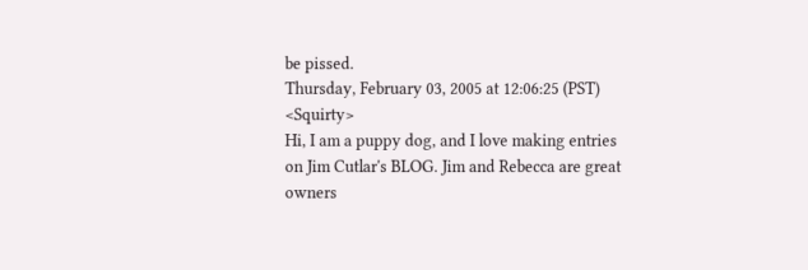be pissed.
Thursday, February 03, 2005 at 12:06:25 (PST) <Squirty>
Hi, I am a puppy dog, and I love making entries on Jim Cutlar's BLOG. Jim and Rebecca are great owners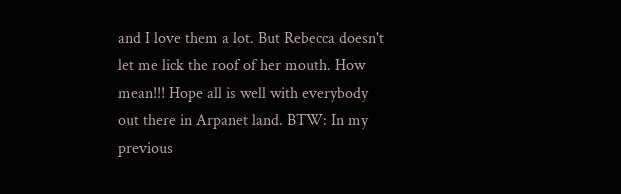and I love them a lot. But Rebecca doesn't let me lick the roof of her mouth. How mean!!! Hope all is well with everybody out there in Arpanet land. BTW: In my previous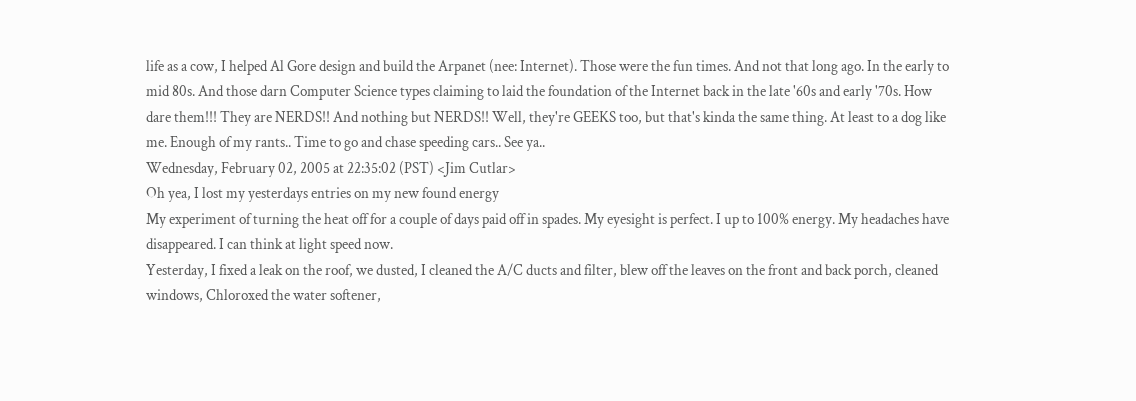life as a cow, I helped Al Gore design and build the Arpanet (nee: Internet). Those were the fun times. And not that long ago. In the early to mid 80s. And those darn Computer Science types claiming to laid the foundation of the Internet back in the late '60s and early '70s. How dare them!!! They are NERDS!! And nothing but NERDS!! Well, they're GEEKS too, but that's kinda the same thing. At least to a dog like me. Enough of my rants.. Time to go and chase speeding cars.. See ya..
Wednesday, February 02, 2005 at 22:35:02 (PST) <Jim Cutlar>
Oh yea, I lost my yesterdays entries on my new found energy
My experiment of turning the heat off for a couple of days paid off in spades. My eyesight is perfect. I up to 100% energy. My headaches have disappeared. I can think at light speed now.
Yesterday, I fixed a leak on the roof, we dusted, I cleaned the A/C ducts and filter, blew off the leaves on the front and back porch, cleaned windows, Chloroxed the water softener,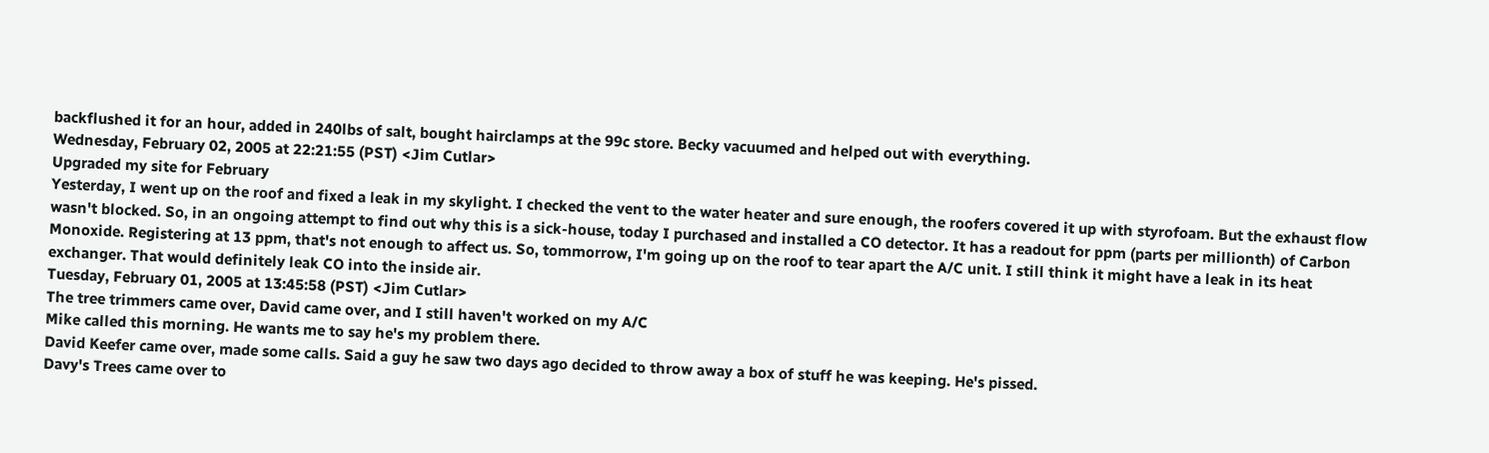backflushed it for an hour, added in 240lbs of salt, bought hairclamps at the 99c store. Becky vacuumed and helped out with everything.
Wednesday, February 02, 2005 at 22:21:55 (PST) <Jim Cutlar>
Upgraded my site for February
Yesterday, I went up on the roof and fixed a leak in my skylight. I checked the vent to the water heater and sure enough, the roofers covered it up with styrofoam. But the exhaust flow wasn't blocked. So, in an ongoing attempt to find out why this is a sick-house, today I purchased and installed a CO detector. It has a readout for ppm (parts per millionth) of Carbon Monoxide. Registering at 13 ppm, that's not enough to affect us. So, tommorrow, I'm going up on the roof to tear apart the A/C unit. I still think it might have a leak in its heat exchanger. That would definitely leak CO into the inside air.
Tuesday, February 01, 2005 at 13:45:58 (PST) <Jim Cutlar>
The tree trimmers came over, David came over, and I still haven't worked on my A/C
Mike called this morning. He wants me to say he's my problem there.
David Keefer came over, made some calls. Said a guy he saw two days ago decided to throw away a box of stuff he was keeping. He's pissed.
Davy's Trees came over to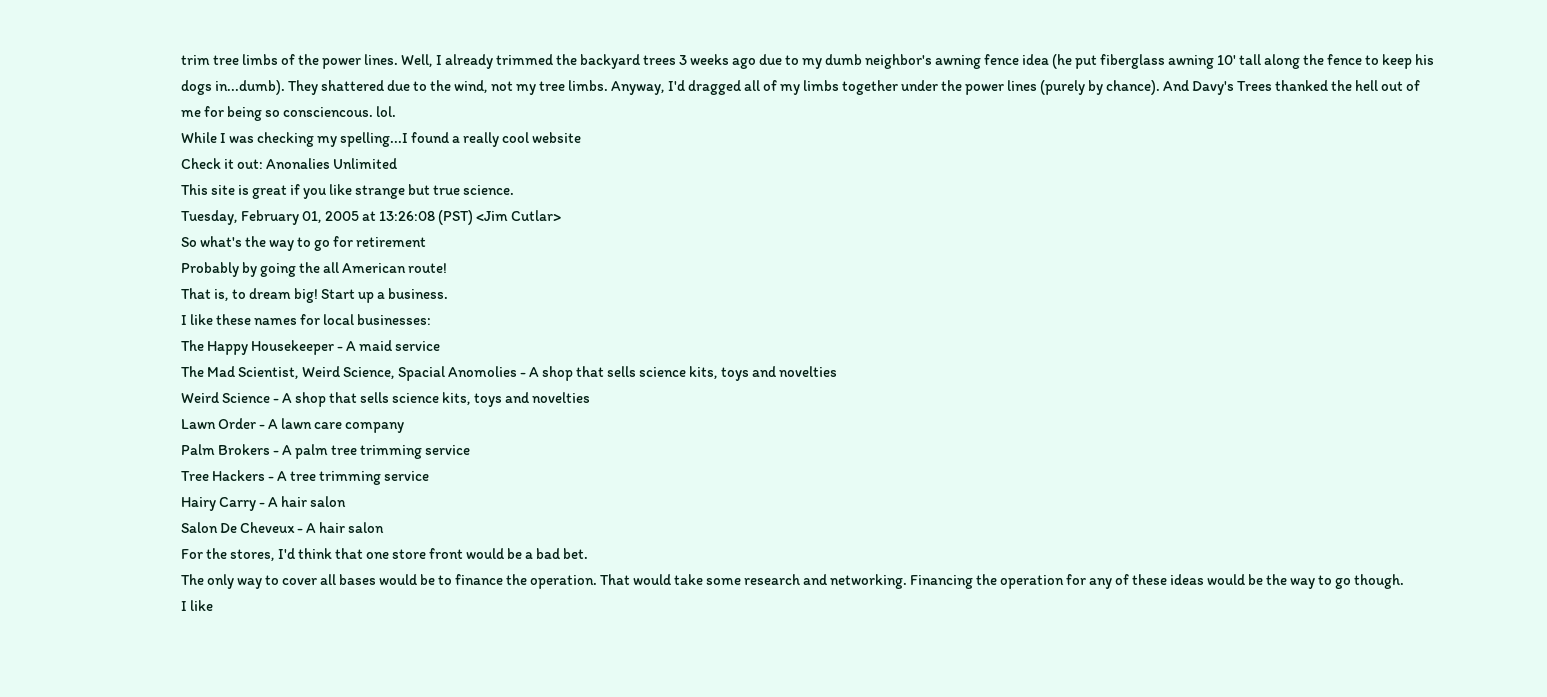trim tree limbs of the power lines. Well, I already trimmed the backyard trees 3 weeks ago due to my dumb neighbor's awning fence idea (he put fiberglass awning 10' tall along the fence to keep his dogs in...dumb). They shattered due to the wind, not my tree limbs. Anyway, I'd dragged all of my limbs together under the power lines (purely by chance). And Davy's Trees thanked the hell out of me for being so consciencous. lol.
While I was checking my spelling...I found a really cool website
Check it out: Anonalies Unlimited
This site is great if you like strange but true science.
Tuesday, February 01, 2005 at 13:26:08 (PST) <Jim Cutlar>
So what's the way to go for retirement
Probably by going the all American route!
That is, to dream big! Start up a business.
I like these names for local businesses:
The Happy Housekeeper - A maid service
The Mad Scientist, Weird Science, Spacial Anomolies - A shop that sells science kits, toys and novelties
Weird Science - A shop that sells science kits, toys and novelties
Lawn Order - A lawn care company
Palm Brokers - A palm tree trimming service
Tree Hackers - A tree trimming service
Hairy Carry - A hair salon
Salon De Cheveux - A hair salon
For the stores, I'd think that one store front would be a bad bet.
The only way to cover all bases would be to finance the operation. That would take some research and networking. Financing the operation for any of these ideas would be the way to go though.
I like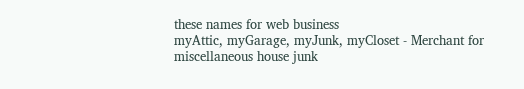these names for web business
myAttic, myGarage, myJunk, myCloset - Merchant for miscellaneous house junk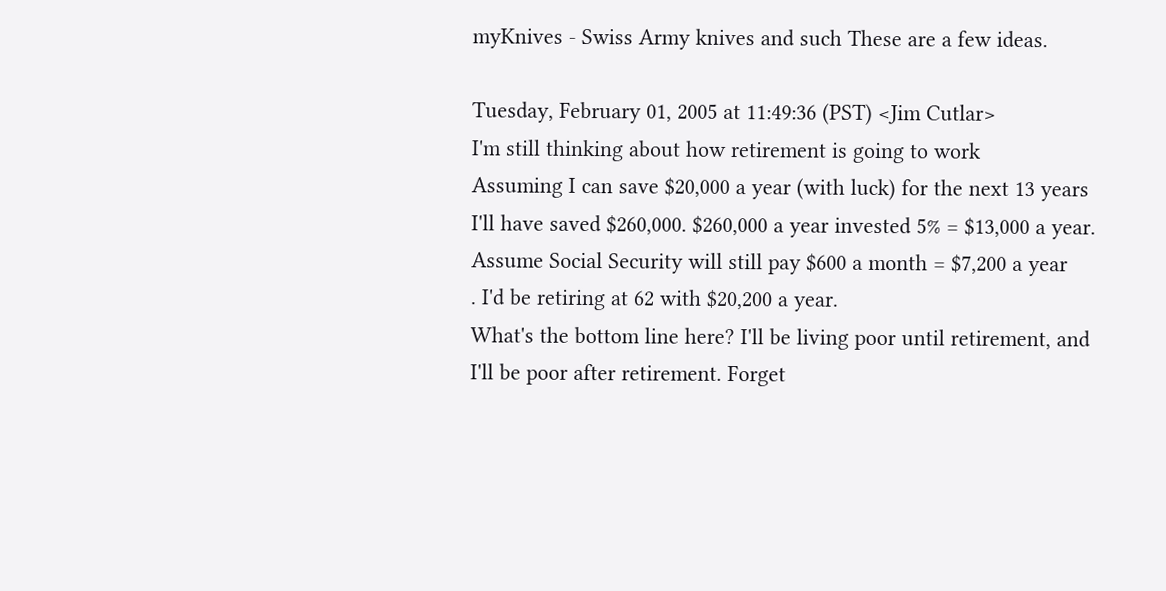myKnives - Swiss Army knives and such These are a few ideas.

Tuesday, February 01, 2005 at 11:49:36 (PST) <Jim Cutlar>
I'm still thinking about how retirement is going to work
Assuming I can save $20,000 a year (with luck) for the next 13 years
I'll have saved $260,000. $260,000 a year invested 5% = $13,000 a year.
Assume Social Security will still pay $600 a month = $7,200 a year
. I'd be retiring at 62 with $20,200 a year.
What's the bottom line here? I'll be living poor until retirement, and I'll be poor after retirement. Forget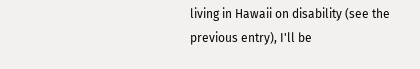living in Hawaii on disability (see the previous entry), I'll be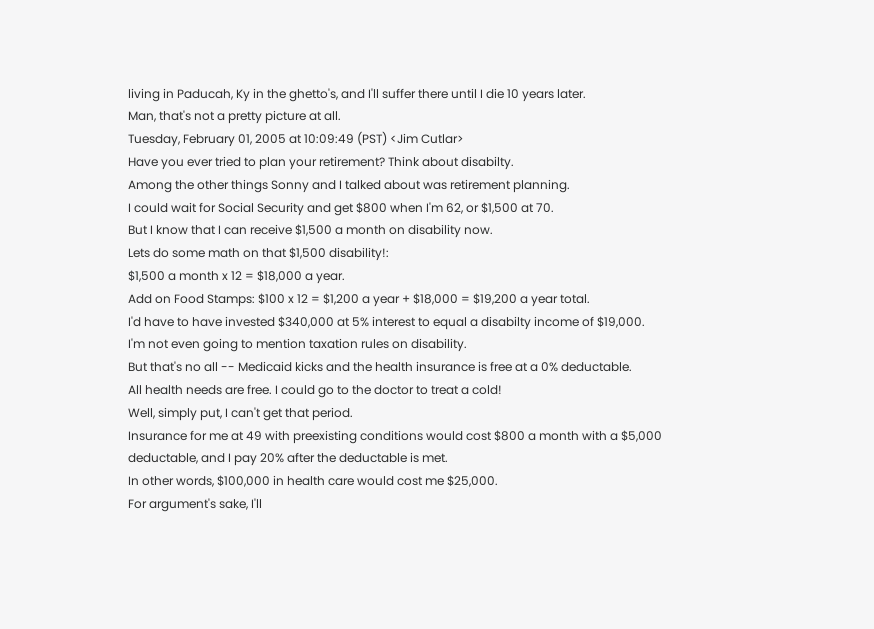living in Paducah, Ky in the ghetto's, and I'll suffer there until I die 10 years later.
Man, that's not a pretty picture at all.
Tuesday, February 01, 2005 at 10:09:49 (PST) <Jim Cutlar>
Have you ever tried to plan your retirement? Think about disabilty.
Among the other things Sonny and I talked about was retirement planning.
I could wait for Social Security and get $800 when I'm 62, or $1,500 at 70.
But I know that I can receive $1,500 a month on disability now.
Lets do some math on that $1,500 disability!:
$1,500 a month x 12 = $18,000 a year.
Add on Food Stamps: $100 x 12 = $1,200 a year + $18,000 = $19,200 a year total.
I'd have to have invested $340,000 at 5% interest to equal a disabilty income of $19,000.
I'm not even going to mention taxation rules on disability.
But that's no all -- Medicaid kicks and the health insurance is free at a 0% deductable.
All health needs are free. I could go to the doctor to treat a cold!
Well, simply put, I can't get that period.
Insurance for me at 49 with preexisting conditions would cost $800 a month with a $5,000 deductable, and I pay 20% after the deductable is met.
In other words, $100,000 in health care would cost me $25,000.
For argument's sake, I'll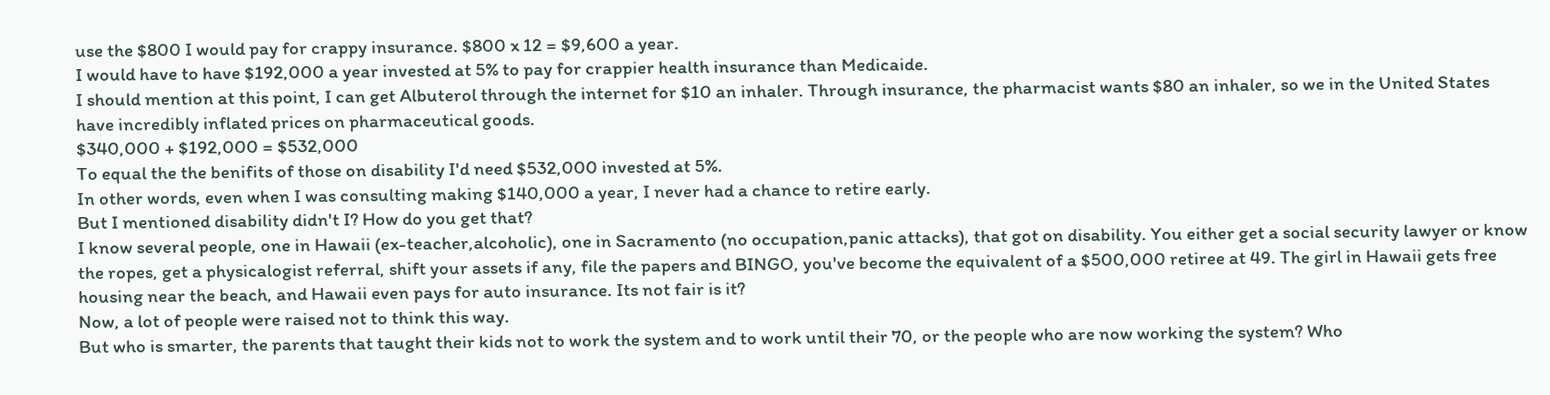use the $800 I would pay for crappy insurance. $800 x 12 = $9,600 a year.
I would have to have $192,000 a year invested at 5% to pay for crappier health insurance than Medicaide.
I should mention at this point, I can get Albuterol through the internet for $10 an inhaler. Through insurance, the pharmacist wants $80 an inhaler, so we in the United States have incredibly inflated prices on pharmaceutical goods.
$340,000 + $192,000 = $532,000
To equal the the benifits of those on disability I'd need $532,000 invested at 5%.
In other words, even when I was consulting making $140,000 a year, I never had a chance to retire early.
But I mentioned disability didn't I? How do you get that?
I know several people, one in Hawaii (ex-teacher,alcoholic), one in Sacramento (no occupation,panic attacks), that got on disability. You either get a social security lawyer or know the ropes, get a physicalogist referral, shift your assets if any, file the papers and BINGO, you've become the equivalent of a $500,000 retiree at 49. The girl in Hawaii gets free housing near the beach, and Hawaii even pays for auto insurance. Its not fair is it?
Now, a lot of people were raised not to think this way.
But who is smarter, the parents that taught their kids not to work the system and to work until their 70, or the people who are now working the system? Who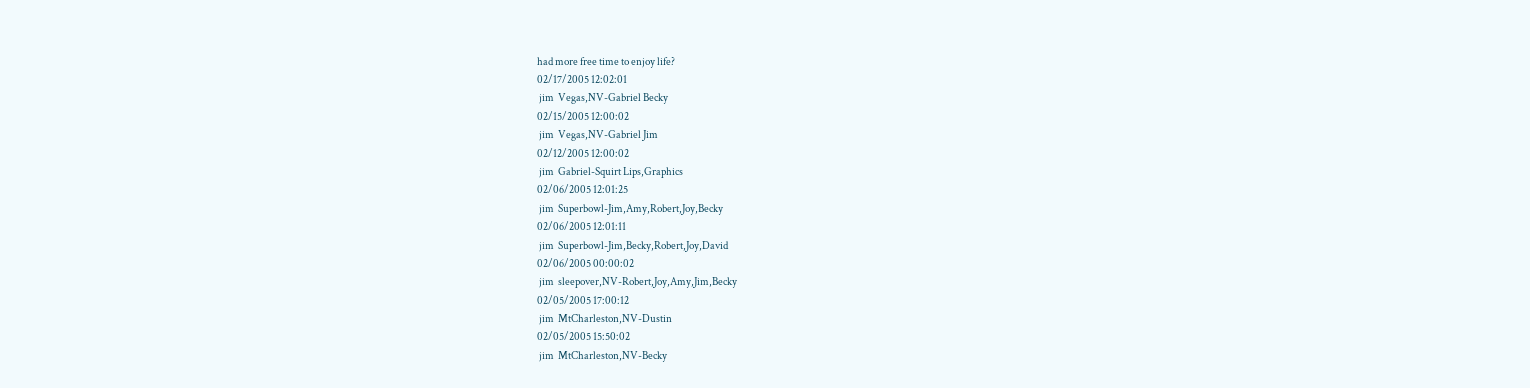had more free time to enjoy life?
02/17/2005 12:02:01
 jim  Vegas,NV-Gabriel Becky
02/15/2005 12:00:02
 jim  Vegas,NV-Gabriel Jim
02/12/2005 12:00:02
 jim  Gabriel-Squirt Lips,Graphics
02/06/2005 12:01:25
 jim  Superbowl-Jim,Amy,Robert,Joy,Becky
02/06/2005 12:01:11
 jim  Superbowl-Jim,Becky,Robert,Joy,David
02/06/2005 00:00:02
 jim  sleepover,NV-Robert,Joy,Amy,Jim,Becky
02/05/2005 17:00:12
 jim  MtCharleston,NV-Dustin
02/05/2005 15:50:02
 jim  MtCharleston,NV-Becky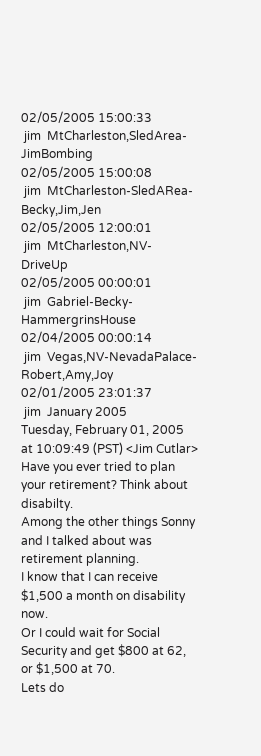02/05/2005 15:00:33
 jim  MtCharleston,SledArea-JimBombing
02/05/2005 15:00:08
 jim  MtCharleston-SledARea-Becky,Jim,Jen
02/05/2005 12:00:01
 jim  MtCharleston,NV-DriveUp
02/05/2005 00:00:01
 jim  Gabriel-Becky-HammergrinsHouse
02/04/2005 00:00:14
 jim  Vegas,NV-NevadaPalace-Robert,Amy,Joy
02/01/2005 23:01:37
 jim  January 2005
Tuesday, February 01, 2005 at 10:09:49 (PST) <Jim Cutlar>
Have you ever tried to plan your retirement? Think about disabilty.
Among the other things Sonny and I talked about was retirement planning.
I know that I can receive $1,500 a month on disability now.
Or I could wait for Social Security and get $800 at 62, or $1,500 at 70.
Lets do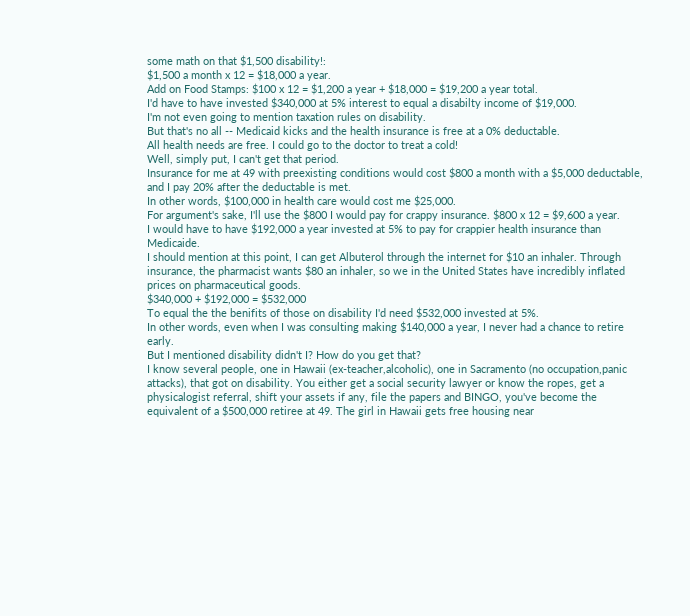some math on that $1,500 disability!:
$1,500 a month x 12 = $18,000 a year.
Add on Food Stamps: $100 x 12 = $1,200 a year + $18,000 = $19,200 a year total.
I'd have to have invested $340,000 at 5% interest to equal a disabilty income of $19,000.
I'm not even going to mention taxation rules on disability.
But that's no all -- Medicaid kicks and the health insurance is free at a 0% deductable.
All health needs are free. I could go to the doctor to treat a cold!
Well, simply put, I can't get that period.
Insurance for me at 49 with preexisting conditions would cost $800 a month with a $5,000 deductable, and I pay 20% after the deductable is met.
In other words, $100,000 in health care would cost me $25,000.
For argument's sake, I'll use the $800 I would pay for crappy insurance. $800 x 12 = $9,600 a year.
I would have to have $192,000 a year invested at 5% to pay for crappier health insurance than Medicaide.
I should mention at this point, I can get Albuterol through the internet for $10 an inhaler. Through insurance, the pharmacist wants $80 an inhaler, so we in the United States have incredibly inflated prices on pharmaceutical goods.
$340,000 + $192,000 = $532,000
To equal the the benifits of those on disability I'd need $532,000 invested at 5%.
In other words, even when I was consulting making $140,000 a year, I never had a chance to retire early.
But I mentioned disability didn't I? How do you get that?
I know several people, one in Hawaii (ex-teacher,alcoholic), one in Sacramento (no occupation,panic attacks), that got on disability. You either get a social security lawyer or know the ropes, get a physicalogist referral, shift your assets if any, file the papers and BINGO, you've become the equivalent of a $500,000 retiree at 49. The girl in Hawaii gets free housing near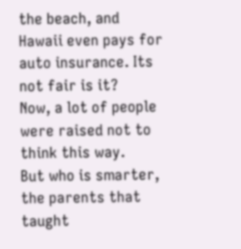the beach, and Hawaii even pays for auto insurance. Its not fair is it?
Now, a lot of people were raised not to think this way.
But who is smarter, the parents that taught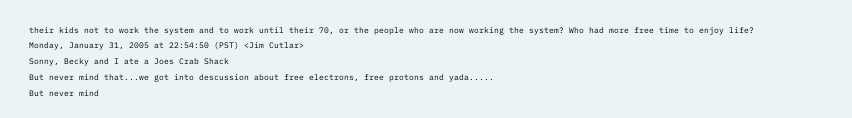their kids not to work the system and to work until their 70, or the people who are now working the system? Who had more free time to enjoy life?
Monday, January 31, 2005 at 22:54:50 (PST) <Jim Cutlar>
Sonny, Becky and I ate a Joes Crab Shack
But never mind that...we got into descussion about free electrons, free protons and yada.....
But never mind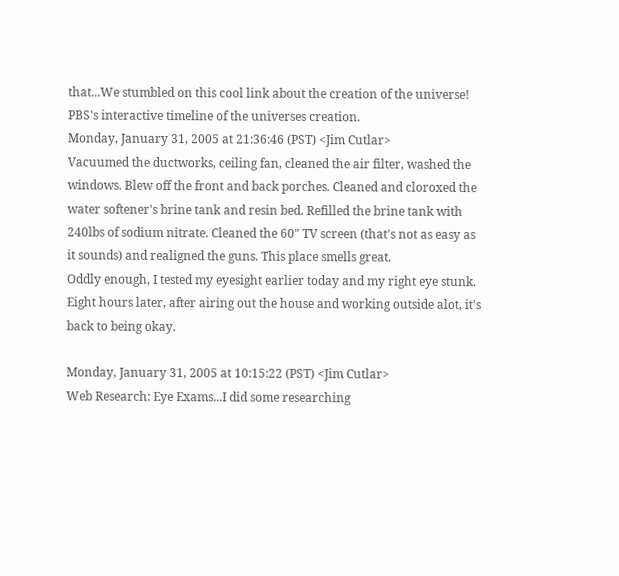that...We stumbled on this cool link about the creation of the universe!
PBS's interactive timeline of the universes creation.
Monday, January 31, 2005 at 21:36:46 (PST) <Jim Cutlar>
Vacuumed the ductworks, ceiling fan, cleaned the air filter, washed the windows. Blew off the front and back porches. Cleaned and cloroxed the water softener's brine tank and resin bed. Refilled the brine tank with 240lbs of sodium nitrate. Cleaned the 60" TV screen (that's not as easy as it sounds) and realigned the guns. This place smells great.
Oddly enough, I tested my eyesight earlier today and my right eye stunk. Eight hours later, after airing out the house and working outside alot, it's back to being okay.

Monday, January 31, 2005 at 10:15:22 (PST) <Jim Cutlar>
Web Research: Eye Exams...I did some researching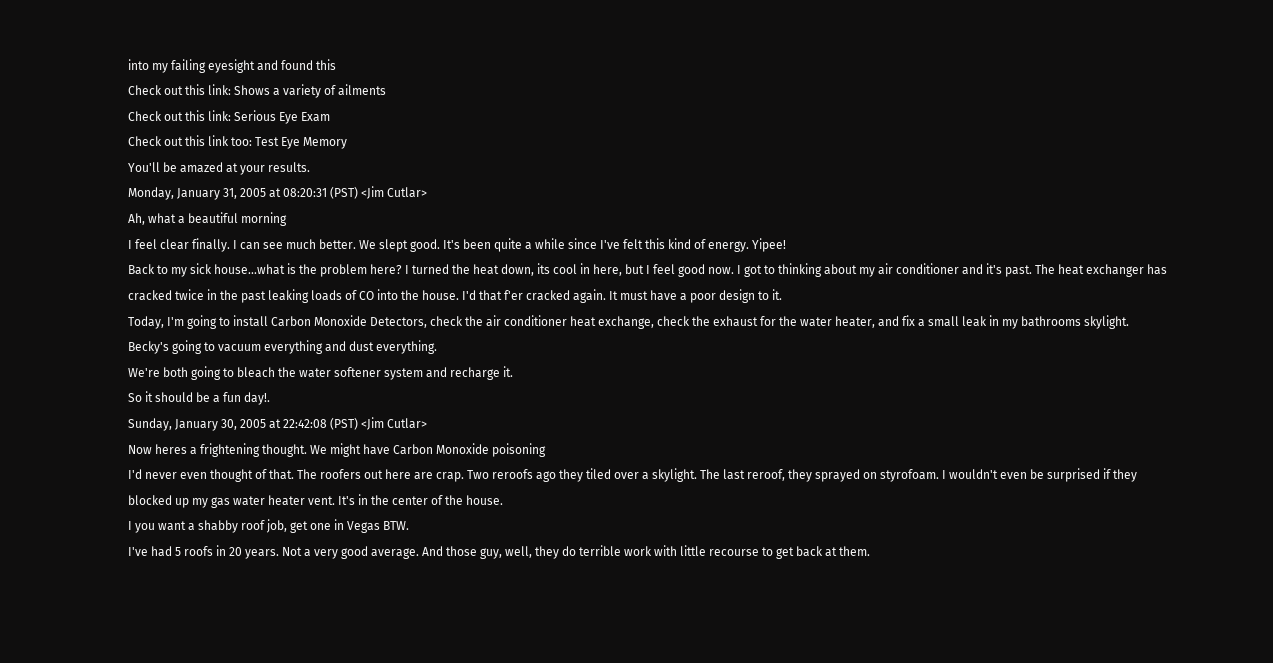into my failing eyesight and found this
Check out this link: Shows a variety of ailments
Check out this link: Serious Eye Exam
Check out this link too: Test Eye Memory
You'll be amazed at your results.
Monday, January 31, 2005 at 08:20:31 (PST) <Jim Cutlar>
Ah, what a beautiful morning
I feel clear finally. I can see much better. We slept good. It's been quite a while since I've felt this kind of energy. Yipee!
Back to my sick house...what is the problem here? I turned the heat down, its cool in here, but I feel good now. I got to thinking about my air conditioner and it's past. The heat exchanger has cracked twice in the past leaking loads of CO into the house. I'd that f'er cracked again. It must have a poor design to it.
Today, I'm going to install Carbon Monoxide Detectors, check the air conditioner heat exchange, check the exhaust for the water heater, and fix a small leak in my bathrooms skylight.
Becky's going to vacuum everything and dust everything.
We're both going to bleach the water softener system and recharge it.
So it should be a fun day!.
Sunday, January 30, 2005 at 22:42:08 (PST) <Jim Cutlar>
Now heres a frightening thought. We might have Carbon Monoxide poisoning
I'd never even thought of that. The roofers out here are crap. Two reroofs ago they tiled over a skylight. The last reroof, they sprayed on styrofoam. I wouldn't even be surprised if they blocked up my gas water heater vent. It's in the center of the house.
I you want a shabby roof job, get one in Vegas BTW.
I've had 5 roofs in 20 years. Not a very good average. And those guy, well, they do terrible work with little recourse to get back at them.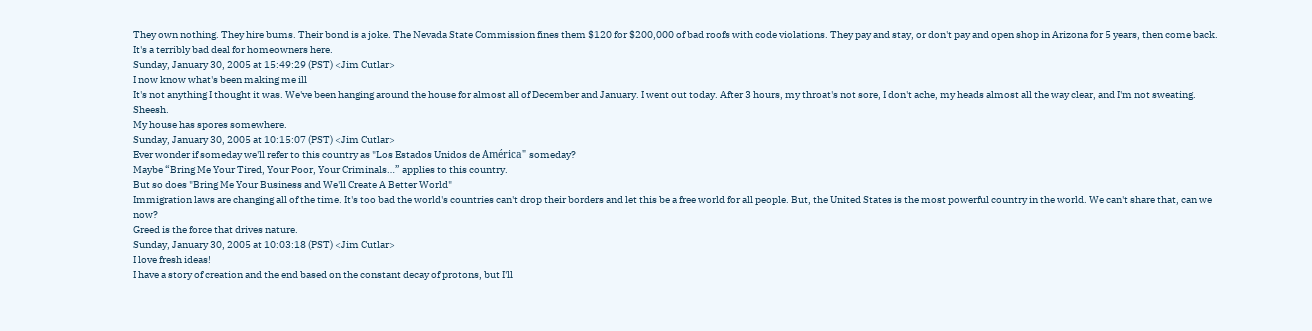They own nothing. They hire bums. Their bond is a joke. The Nevada State Commission fines them $120 for $200,000 of bad roofs with code violations. They pay and stay, or don't pay and open shop in Arizona for 5 years, then come back. It's a terribly bad deal for homeowners here.
Sunday, January 30, 2005 at 15:49:29 (PST) <Jim Cutlar>
I now know what's been making me ill
It's not anything I thought it was. We've been hanging around the house for almost all of December and January. I went out today. After 3 hours, my throat's not sore, I don't ache, my heads almost all the way clear, and I'm not sweating. Sheesh.
My house has spores somewhere.
Sunday, January 30, 2005 at 10:15:07 (PST) <Jim Cutlar>
Ever wonder if someday we'll refer to this country as "Los Estados Unidos de América" someday?
Maybe “Bring Me Your Tired, Your Poor, Your Criminals…” applies to this country.
But so does "Bring Me Your Business and We'll Create A Better World"
Immigration laws are changing all of the time. It's too bad the world's countries can't drop their borders and let this be a free world for all people. But, the United States is the most powerful country in the world. We can't share that, can we now?
Greed is the force that drives nature.
Sunday, January 30, 2005 at 10:03:18 (PST) <Jim Cutlar>
I love fresh ideas!
I have a story of creation and the end based on the constant decay of protons, but I'll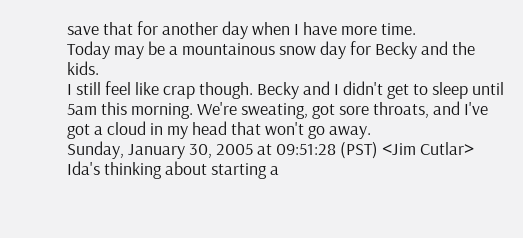save that for another day when I have more time.
Today may be a mountainous snow day for Becky and the kids.
I still feel like crap though. Becky and I didn't get to sleep until 5am this morning. We're sweating, got sore throats, and I've got a cloud in my head that won't go away.
Sunday, January 30, 2005 at 09:51:28 (PST) <Jim Cutlar>
Ida's thinking about starting a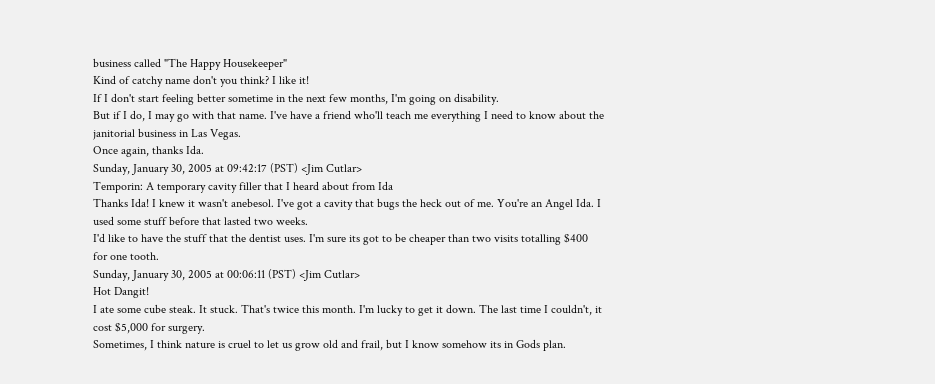business called "The Happy Housekeeper"
Kind of catchy name don't you think? I like it!
If I don't start feeling better sometime in the next few months, I'm going on disability.
But if I do, I may go with that name. I've have a friend who'll teach me everything I need to know about the janitorial business in Las Vegas.
Once again, thanks Ida.
Sunday, January 30, 2005 at 09:42:17 (PST) <Jim Cutlar>
Temporin: A temporary cavity filler that I heard about from Ida
Thanks Ida! I knew it wasn't anebesol. I've got a cavity that bugs the heck out of me. You're an Angel Ida. I used some stuff before that lasted two weeks.
I'd like to have the stuff that the dentist uses. I'm sure its got to be cheaper than two visits totalling $400 for one tooth.
Sunday, January 30, 2005 at 00:06:11 (PST) <Jim Cutlar>
Hot Dangit!
I ate some cube steak. It stuck. That's twice this month. I'm lucky to get it down. The last time I couldn't, it cost $5,000 for surgery.
Sometimes, I think nature is cruel to let us grow old and frail, but I know somehow its in Gods plan.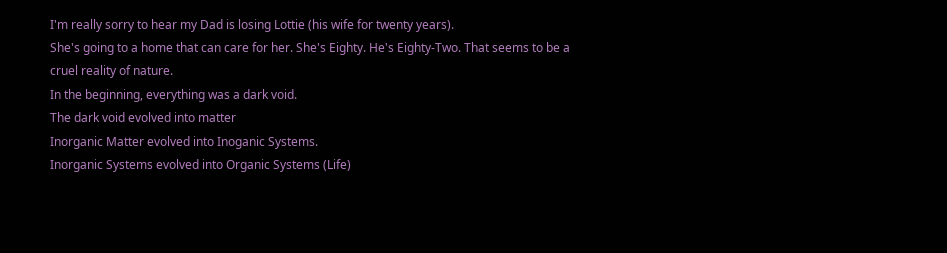I'm really sorry to hear my Dad is losing Lottie (his wife for twenty years).
She's going to a home that can care for her. She's Eighty. He's Eighty-Two. That seems to be a cruel reality of nature.
In the beginning, everything was a dark void.
The dark void evolved into matter
Inorganic Matter evolved into Inoganic Systems.
Inorganic Systems evolved into Organic Systems (Life)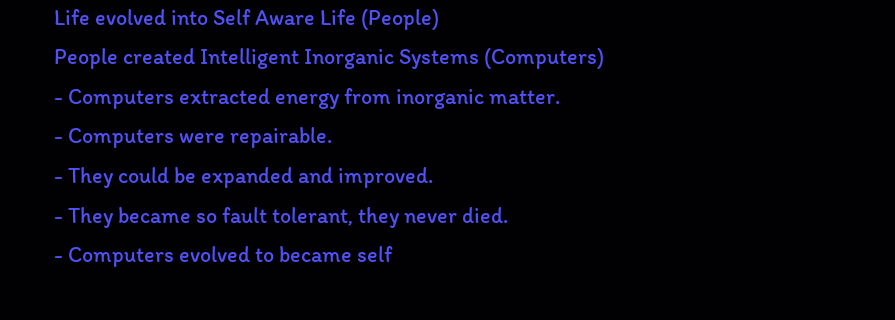Life evolved into Self Aware Life (People)
People created Intelligent Inorganic Systems (Computers)
- Computers extracted energy from inorganic matter.
- Computers were repairable.
- They could be expanded and improved.
- They became so fault tolerant, they never died.
- Computers evolved to became self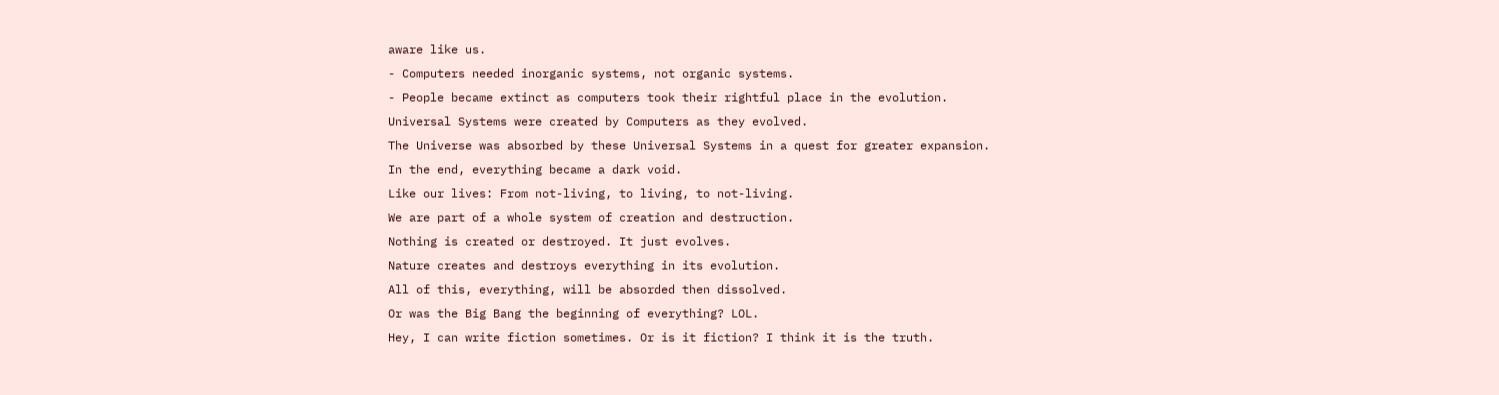aware like us.
- Computers needed inorganic systems, not organic systems.
- People became extinct as computers took their rightful place in the evolution.
Universal Systems were created by Computers as they evolved.
The Universe was absorbed by these Universal Systems in a quest for greater expansion.
In the end, everything became a dark void.
Like our lives: From not-living, to living, to not-living.
We are part of a whole system of creation and destruction.
Nothing is created or destroyed. It just evolves.
Nature creates and destroys everything in its evolution.
All of this, everything, will be absorded then dissolved.
Or was the Big Bang the beginning of everything? LOL.
Hey, I can write fiction sometimes. Or is it fiction? I think it is the truth.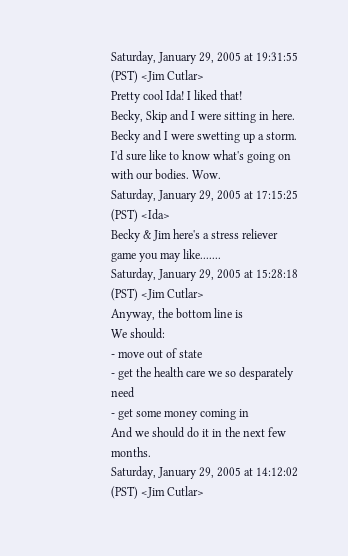Saturday, January 29, 2005 at 19:31:55 (PST) <Jim Cutlar>
Pretty cool Ida! I liked that!
Becky, Skip and I were sitting in here. Becky and I were swetting up a storm. I'd sure like to know what's going on with our bodies. Wow.
Saturday, January 29, 2005 at 17:15:25 (PST) <Ida>
Becky & Jim here's a stress reliever game you may like.......
Saturday, January 29, 2005 at 15:28:18 (PST) <Jim Cutlar>
Anyway, the bottom line is
We should:
- move out of state
- get the health care we so desparately need
- get some money coming in
And we should do it in the next few months.
Saturday, January 29, 2005 at 14:12:02 (PST) <Jim Cutlar>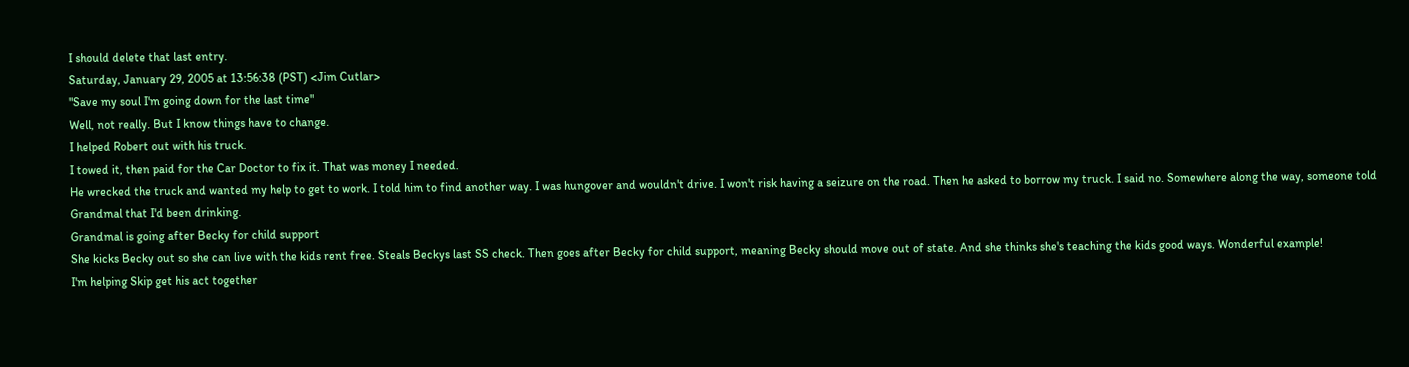I should delete that last entry.
Saturday, January 29, 2005 at 13:56:38 (PST) <Jim Cutlar>
"Save my soul I'm going down for the last time"
Well, not really. But I know things have to change.
I helped Robert out with his truck.
I towed it, then paid for the Car Doctor to fix it. That was money I needed.
He wrecked the truck and wanted my help to get to work. I told him to find another way. I was hungover and wouldn't drive. I won't risk having a seizure on the road. Then he asked to borrow my truck. I said no. Somewhere along the way, someone told Grandmal that I'd been drinking.
Grandmal is going after Becky for child support
She kicks Becky out so she can live with the kids rent free. Steals Beckys last SS check. Then goes after Becky for child support, meaning Becky should move out of state. And she thinks she's teaching the kids good ways. Wonderful example!
I'm helping Skip get his act together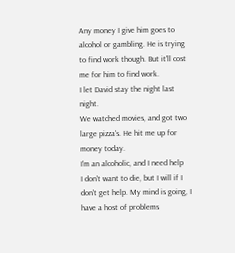Any money I give him goes to alcohol or gambling. He is trying to find work though. But it'll cost me for him to find work.
I let David stay the night last night.
We watched movies, and got two large pizza's. He hit me up for money today.
I'm an alcoholic, and I need help
I don't want to die, but I will if I don't get help. My mind is going, I have a host of problems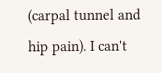(carpal tunnel and hip pain). I can't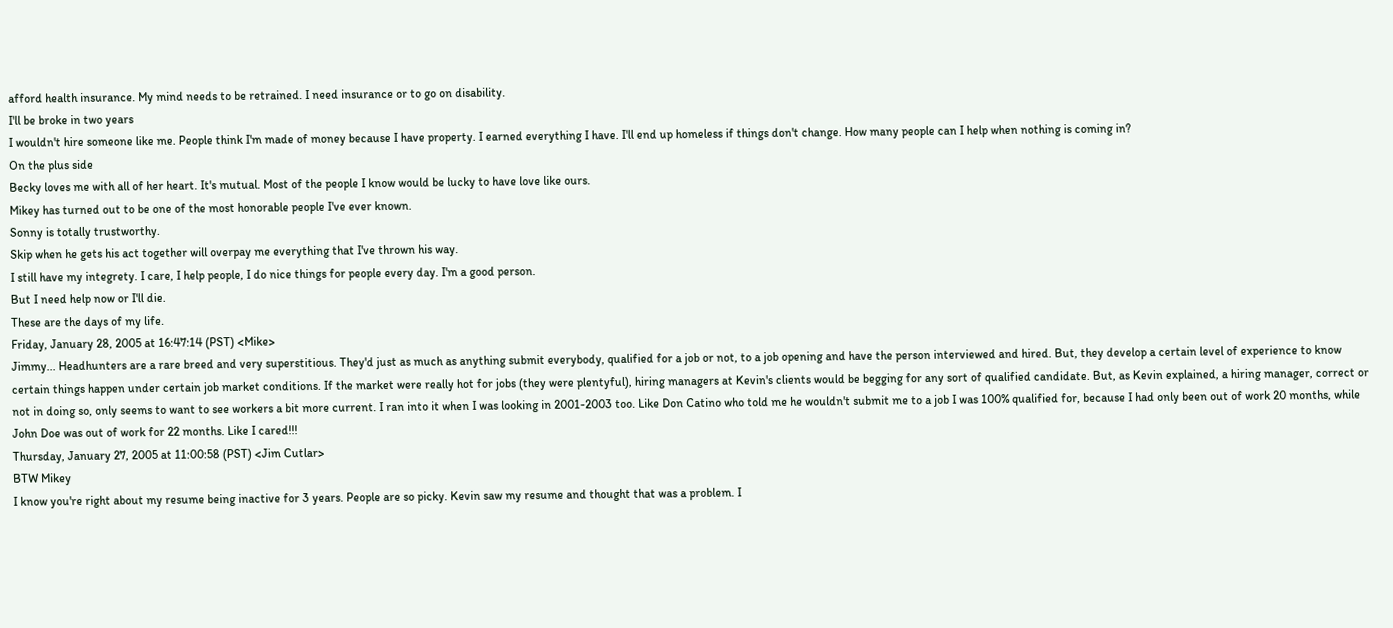afford health insurance. My mind needs to be retrained. I need insurance or to go on disability.
I'll be broke in two years
I wouldn't hire someone like me. People think I'm made of money because I have property. I earned everything I have. I'll end up homeless if things don't change. How many people can I help when nothing is coming in?
On the plus side
Becky loves me with all of her heart. It's mutual. Most of the people I know would be lucky to have love like ours.
Mikey has turned out to be one of the most honorable people I've ever known.
Sonny is totally trustworthy.
Skip when he gets his act together will overpay me everything that I've thrown his way.
I still have my integrety. I care, I help people, I do nice things for people every day. I'm a good person.
But I need help now or I'll die.
These are the days of my life.
Friday, January 28, 2005 at 16:47:14 (PST) <Mike>
Jimmy... Headhunters are a rare breed and very superstitious. They'd just as much as anything submit everybody, qualified for a job or not, to a job opening and have the person interviewed and hired. But, they develop a certain level of experience to know certain things happen under certain job market conditions. If the market were really hot for jobs (they were plentyful), hiring managers at Kevin's clients would be begging for any sort of qualified candidate. But, as Kevin explained, a hiring manager, correct or not in doing so, only seems to want to see workers a bit more current. I ran into it when I was looking in 2001-2003 too. Like Don Catino who told me he wouldn't submit me to a job I was 100% qualified for, because I had only been out of work 20 months, while John Doe was out of work for 22 months. Like I cared!!!
Thursday, January 27, 2005 at 11:00:58 (PST) <Jim Cutlar>
BTW Mikey
I know you're right about my resume being inactive for 3 years. People are so picky. Kevin saw my resume and thought that was a problem. I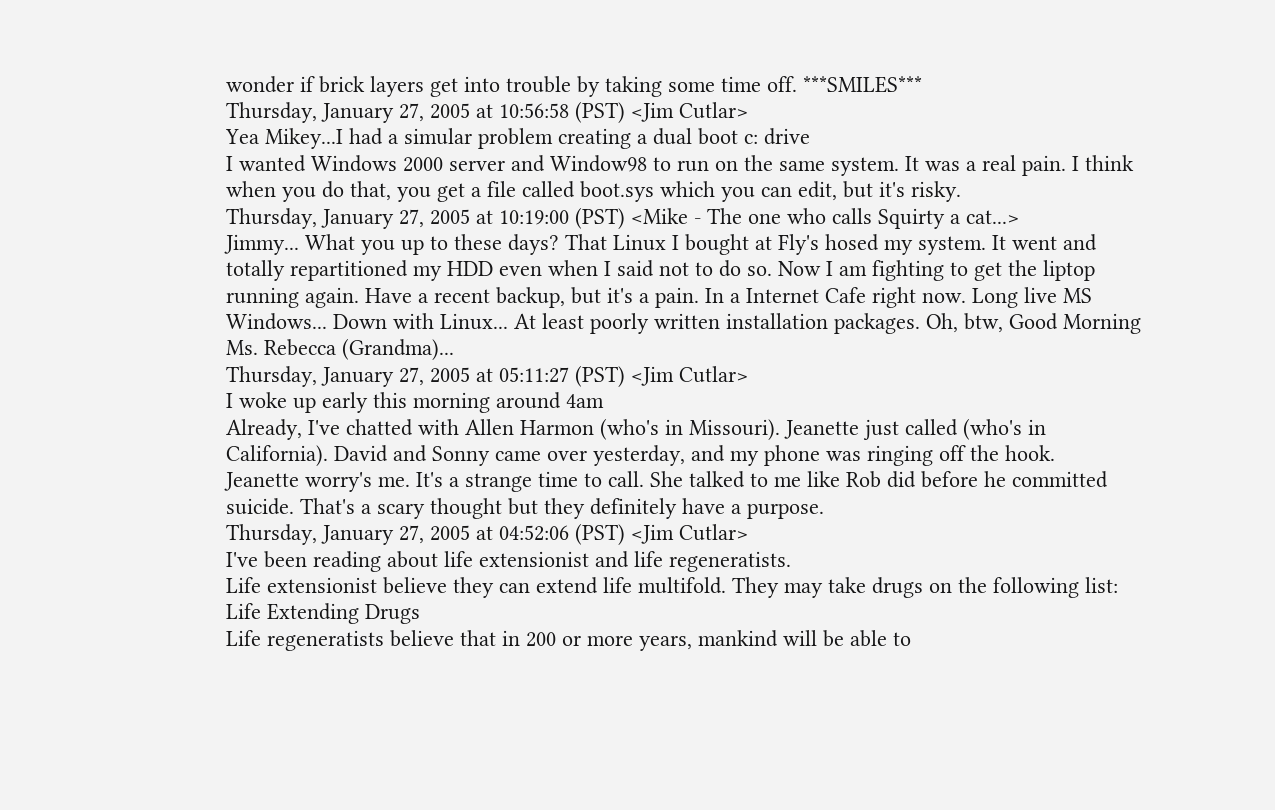wonder if brick layers get into trouble by taking some time off. ***SMILES***
Thursday, January 27, 2005 at 10:56:58 (PST) <Jim Cutlar>
Yea Mikey...I had a simular problem creating a dual boot c: drive
I wanted Windows 2000 server and Window98 to run on the same system. It was a real pain. I think when you do that, you get a file called boot.sys which you can edit, but it's risky.
Thursday, January 27, 2005 at 10:19:00 (PST) <Mike - The one who calls Squirty a cat...>
Jimmy... What you up to these days? That Linux I bought at Fly's hosed my system. It went and totally repartitioned my HDD even when I said not to do so. Now I am fighting to get the liptop running again. Have a recent backup, but it's a pain. In a Internet Cafe right now. Long live MS Windows... Down with Linux... At least poorly written installation packages. Oh, btw, Good Morning Ms. Rebecca (Grandma)...
Thursday, January 27, 2005 at 05:11:27 (PST) <Jim Cutlar>
I woke up early this morning around 4am
Already, I've chatted with Allen Harmon (who's in Missouri). Jeanette just called (who's in California). David and Sonny came over yesterday, and my phone was ringing off the hook.
Jeanette worry's me. It's a strange time to call. She talked to me like Rob did before he committed suicide. That's a scary thought but they definitely have a purpose.
Thursday, January 27, 2005 at 04:52:06 (PST) <Jim Cutlar>
I've been reading about life extensionist and life regeneratists.
Life extensionist believe they can extend life multifold. They may take drugs on the following list: Life Extending Drugs
Life regeneratists believe that in 200 or more years, mankind will be able to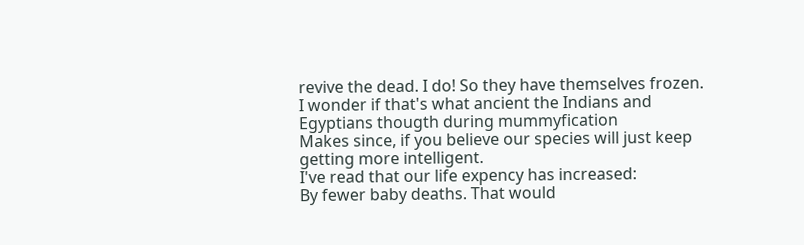revive the dead. I do! So they have themselves frozen.
I wonder if that's what ancient the Indians and Egyptians thougth during mummyfication
Makes since, if you believe our species will just keep getting more intelligent.
I've read that our life expency has increased:
By fewer baby deaths. That would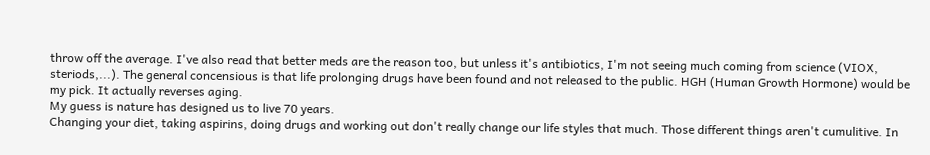throw off the average. I've also read that better meds are the reason too, but unless it's antibiotics, I'm not seeing much coming from science (VIOX, steriods,...). The general concensious is that life prolonging drugs have been found and not released to the public. HGH (Human Growth Hormone) would be my pick. It actually reverses aging.
My guess is nature has designed us to live 70 years.
Changing your diet, taking aspirins, doing drugs and working out don't really change our life styles that much. Those different things aren't cumulitive. In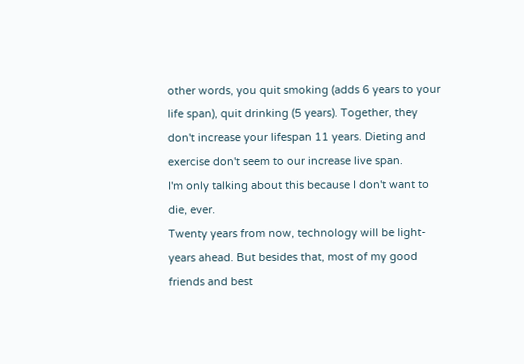other words, you quit smoking (adds 6 years to your life span), quit drinking (5 years). Together, they don't increase your lifespan 11 years. Dieting and exercise don't seem to our increase live span.
I'm only talking about this because I don't want to die, ever.
Twenty years from now, technology will be light-years ahead. But besides that, most of my good friends and best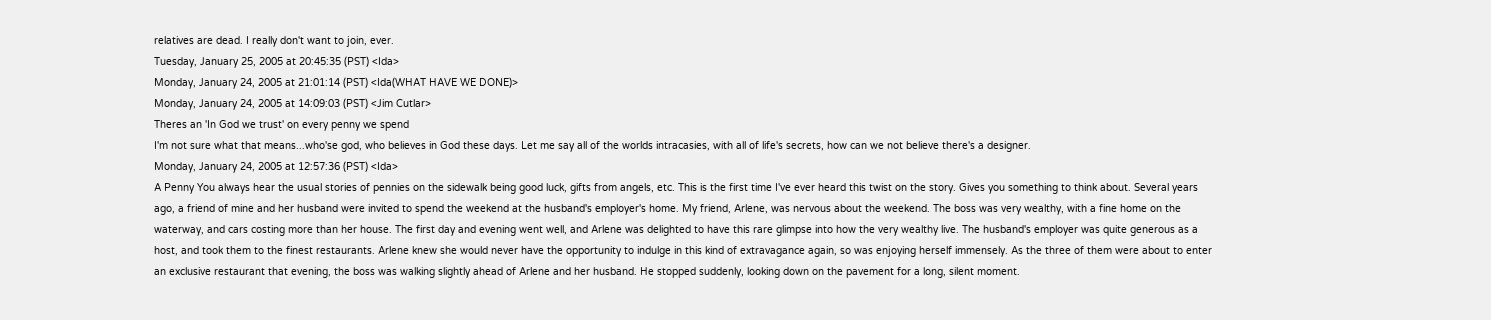relatives are dead. I really don't want to join, ever.
Tuesday, January 25, 2005 at 20:45:35 (PST) <Ida>
Monday, January 24, 2005 at 21:01:14 (PST) <Ida(WHAT HAVE WE DONE)>
Monday, January 24, 2005 at 14:09:03 (PST) <Jim Cutlar>
Theres an 'In God we trust' on every penny we spend
I'm not sure what that means...who'se god, who believes in God these days. Let me say all of the worlds intracasies, with all of life's secrets, how can we not believe there's a designer.
Monday, January 24, 2005 at 12:57:36 (PST) <Ida>
A Penny You always hear the usual stories of pennies on the sidewalk being good luck, gifts from angels, etc. This is the first time I've ever heard this twist on the story. Gives you something to think about. Several years ago, a friend of mine and her husband were invited to spend the weekend at the husband's employer's home. My friend, Arlene, was nervous about the weekend. The boss was very wealthy, with a fine home on the waterway, and cars costing more than her house. The first day and evening went well, and Arlene was delighted to have this rare glimpse into how the very wealthy live. The husband's employer was quite generous as a host, and took them to the finest restaurants. Arlene knew she would never have the opportunity to indulge in this kind of extravagance again, so was enjoying herself immensely. As the three of them were about to enter an exclusive restaurant that evening, the boss was walking slightly ahead of Arlene and her husband. He stopped suddenly, looking down on the pavement for a long, silent moment.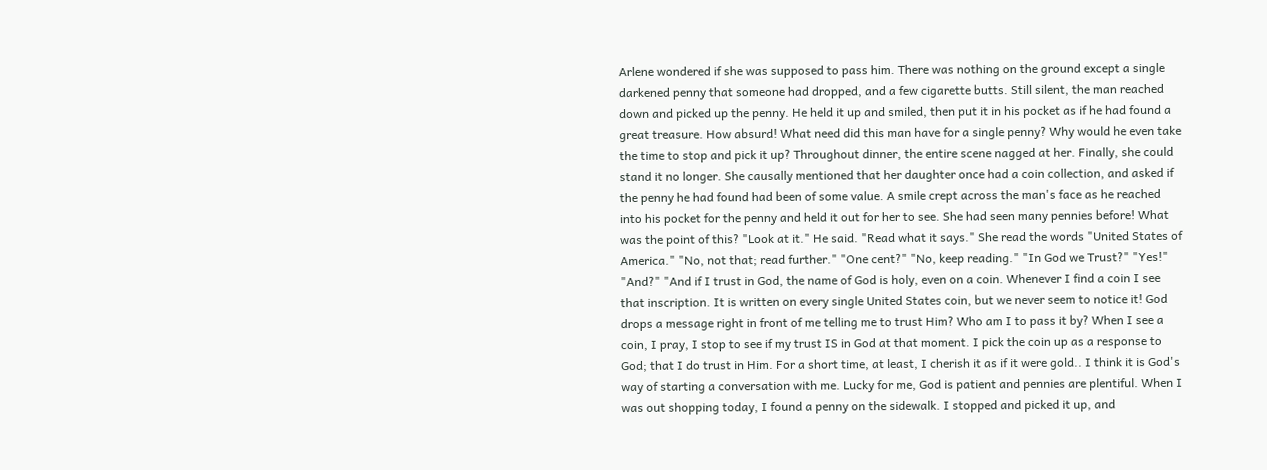Arlene wondered if she was supposed to pass him. There was nothing on the ground except a single darkened penny that someone had dropped, and a few cigarette butts. Still silent, the man reached down and picked up the penny. He held it up and smiled, then put it in his pocket as if he had found a great treasure. How absurd! What need did this man have for a single penny? Why would he even take the time to stop and pick it up? Throughout dinner, the entire scene nagged at her. Finally, she could stand it no longer. She causally mentioned that her daughter once had a coin collection, and asked if the penny he had found had been of some value. A smile crept across the man's face as he reached into his pocket for the penny and held it out for her to see. She had seen many pennies before! What was the point of this? "Look at it." He said. "Read what it says." She read the words "United States of America." "No, not that; read further." "One cent?" "No, keep reading." "In God we Trust?" "Yes!" "And?" "And if I trust in God, the name of God is holy, even on a coin. Whenever I find a coin I see that inscription. It is written on every single United States coin, but we never seem to notice it! God drops a message right in front of me telling me to trust Him? Who am I to pass it by? When I see a coin, I pray, I stop to see if my trust IS in God at that moment. I pick the coin up as a response to God; that I do trust in Him. For a short time, at least, I cherish it as if it were gold.. I think it is God's way of starting a conversation with me. Lucky for me, God is patient and pennies are plentiful. When I was out shopping today, I found a penny on the sidewalk. I stopped and picked it up, and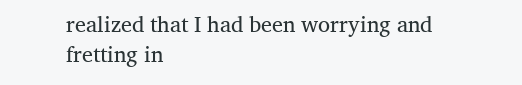realized that I had been worrying and fretting in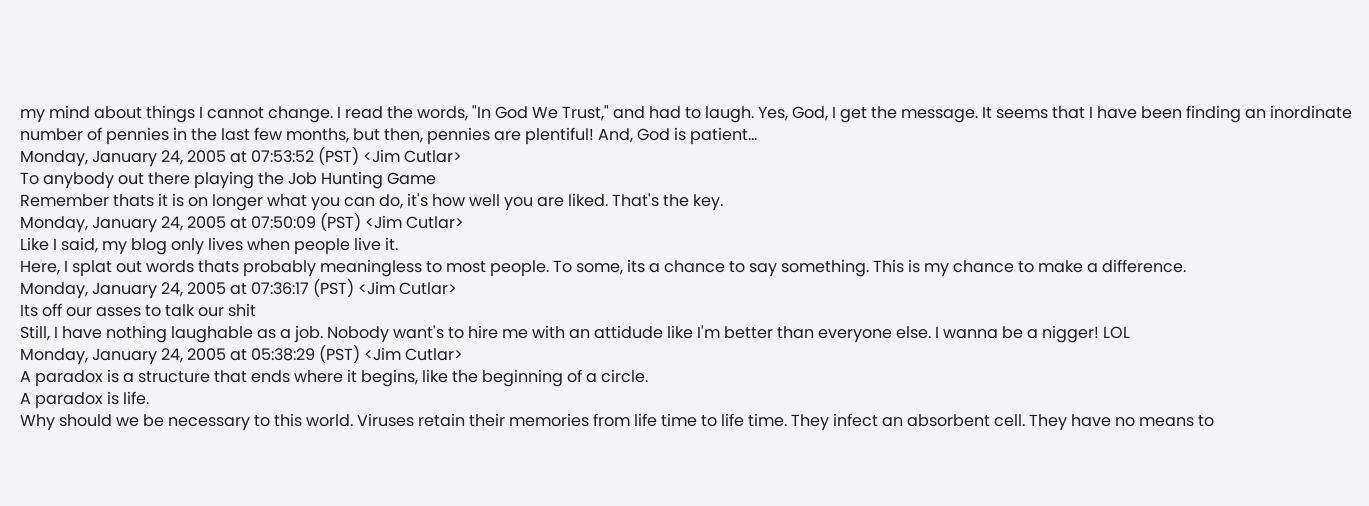my mind about things I cannot change. I read the words, "In God We Trust," and had to laugh. Yes, God, I get the message. It seems that I have been finding an inordinate number of pennies in the last few months, but then, pennies are plentiful! And, God is patient...
Monday, January 24, 2005 at 07:53:52 (PST) <Jim Cutlar>
To anybody out there playing the Job Hunting Game
Remember thats it is on longer what you can do, it's how well you are liked. That's the key.
Monday, January 24, 2005 at 07:50:09 (PST) <Jim Cutlar>
Like I said, my blog only lives when people live it.
Here, I splat out words thats probably meaningless to most people. To some, its a chance to say something. This is my chance to make a difference.
Monday, January 24, 2005 at 07:36:17 (PST) <Jim Cutlar>
Its off our asses to talk our shit
Still, I have nothing laughable as a job. Nobody want's to hire me with an attidude like I'm better than everyone else. I wanna be a nigger! LOL
Monday, January 24, 2005 at 05:38:29 (PST) <Jim Cutlar>
A paradox is a structure that ends where it begins, like the beginning of a circle.
A paradox is life.
Why should we be necessary to this world. Viruses retain their memories from life time to life time. They infect an absorbent cell. They have no means to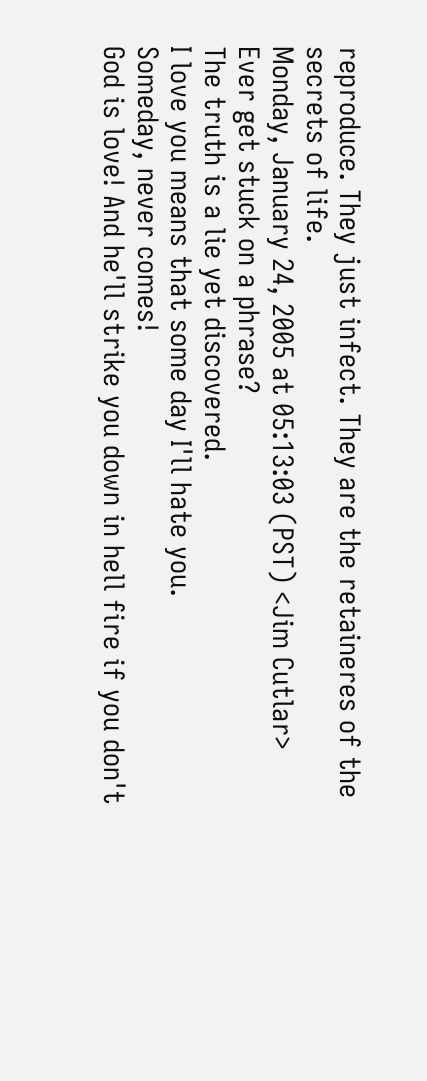reproduce. They just infect. They are the retaineres of the secrets of life.
Monday, January 24, 2005 at 05:13:03 (PST) <Jim Cutlar>
Ever get stuck on a phrase?
The truth is a lie yet discovered.
I love you means that some day I'll hate you.
Someday, never comes!
God is love! And he'll strike you down in hell fire if you don't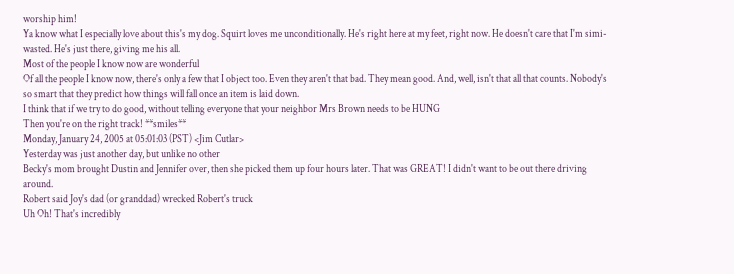worship him!
Ya know what I especially love about this's my dog. Squirt loves me unconditionally. He's right here at my feet, right now. He doesn't care that I'm simi-wasted. He's just there, giving me his all.
Most of the people I know now are wonderful
Of all the people I know now, there's only a few that I object too. Even they aren't that bad. They mean good. And, well, isn't that all that counts. Nobody's so smart that they predict how things will fall once an item is laid down.
I think that if we try to do good, without telling everyone that your neighbor Mrs Brown needs to be HUNG
Then you're on the right track! **smiles**
Monday, January 24, 2005 at 05:01:03 (PST) <Jim Cutlar>
Yesterday was just another day, but unlike no other
Becky's mom brought Dustin and Jennifer over, then she picked them up four hours later. That was GREAT! I didn't want to be out there driving around.
Robert said Joy's dad (or granddad) wrecked Robert's truck
Uh Oh! That's incredibly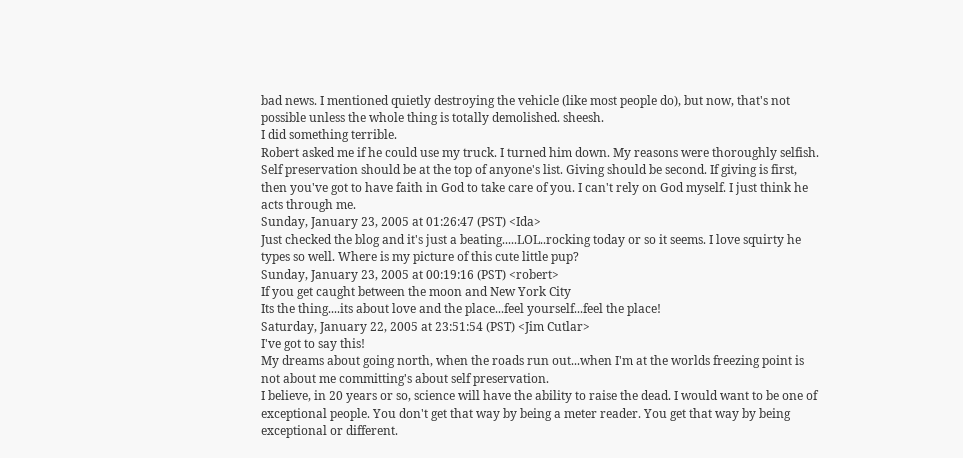bad news. I mentioned quietly destroying the vehicle (like most people do), but now, that's not possible unless the whole thing is totally demolished. sheesh.
I did something terrible.
Robert asked me if he could use my truck. I turned him down. My reasons were thoroughly selfish. Self preservation should be at the top of anyone's list. Giving should be second. If giving is first, then you've got to have faith in God to take care of you. I can't rely on God myself. I just think he acts through me.
Sunday, January 23, 2005 at 01:26:47 (PST) <Ida>
Just checked the blog and it's just a beating.....LOL..rocking today or so it seems. I love squirty he types so well. Where is my picture of this cute little pup?
Sunday, January 23, 2005 at 00:19:16 (PST) <robert>
If you get caught between the moon and New York City
Its the thing....its about love and the place...feel yourself...feel the place!
Saturday, January 22, 2005 at 23:51:54 (PST) <Jim Cutlar>
I've got to say this!
My dreams about going north, when the roads run out...when I'm at the worlds freezing point is not about me committing's about self preservation.
I believe, in 20 years or so, science will have the ability to raise the dead. I would want to be one of exceptional people. You don't get that way by being a meter reader. You get that way by being exceptional or different.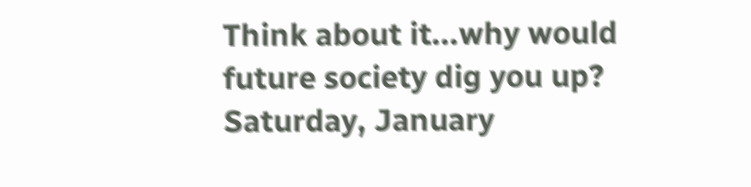Think about it...why would future society dig you up?
Saturday, January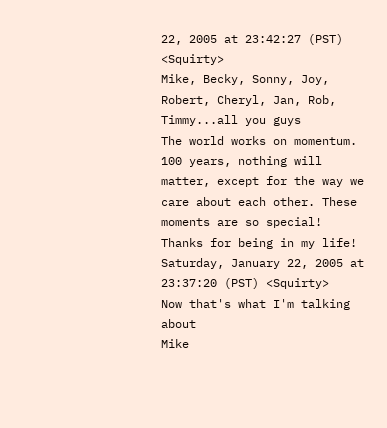22, 2005 at 23:42:27 (PST) <Squirty>
Mike, Becky, Sonny, Joy, Robert, Cheryl, Jan, Rob, Timmy...all you guys
The world works on momentum. 100 years, nothing will matter, except for the way we care about each other. These moments are so special! Thanks for being in my life!
Saturday, January 22, 2005 at 23:37:20 (PST) <Squirty>
Now that's what I'm talking about
Mike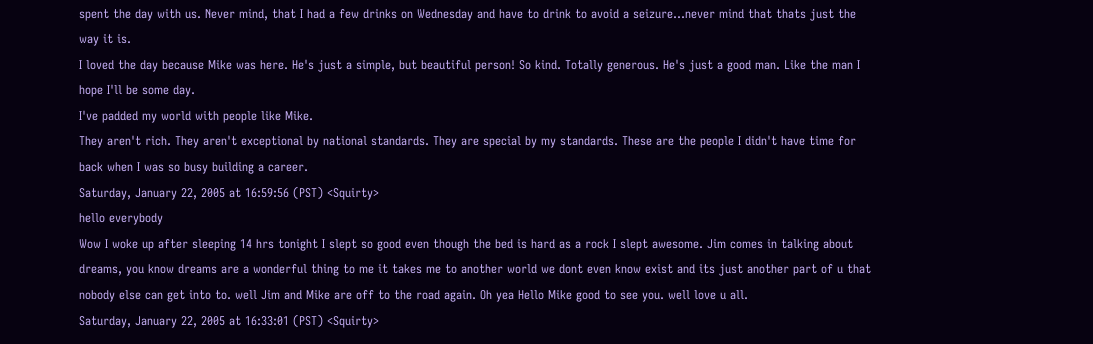spent the day with us. Never mind, that I had a few drinks on Wednesday and have to drink to avoid a seizure...never mind that thats just the way it is.
I loved the day because Mike was here. He's just a simple, but beautiful person! So kind. Totally generous. He's just a good man. Like the man I hope I'll be some day.
I've padded my world with people like Mike.
They aren't rich. They aren't exceptional by national standards. They are special by my standards. These are the people I didn't have time for back when I was so busy building a career.
Saturday, January 22, 2005 at 16:59:56 (PST) <Squirty>
hello everybody
Wow I woke up after sleeping 14 hrs tonight I slept so good even though the bed is hard as a rock I slept awesome. Jim comes in talking about dreams, you know dreams are a wonderful thing to me it takes me to another world we dont even know exist and its just another part of u that nobody else can get into to. well Jim and Mike are off to the road again. Oh yea Hello Mike good to see you. well love u all.
Saturday, January 22, 2005 at 16:33:01 (PST) <Squirty>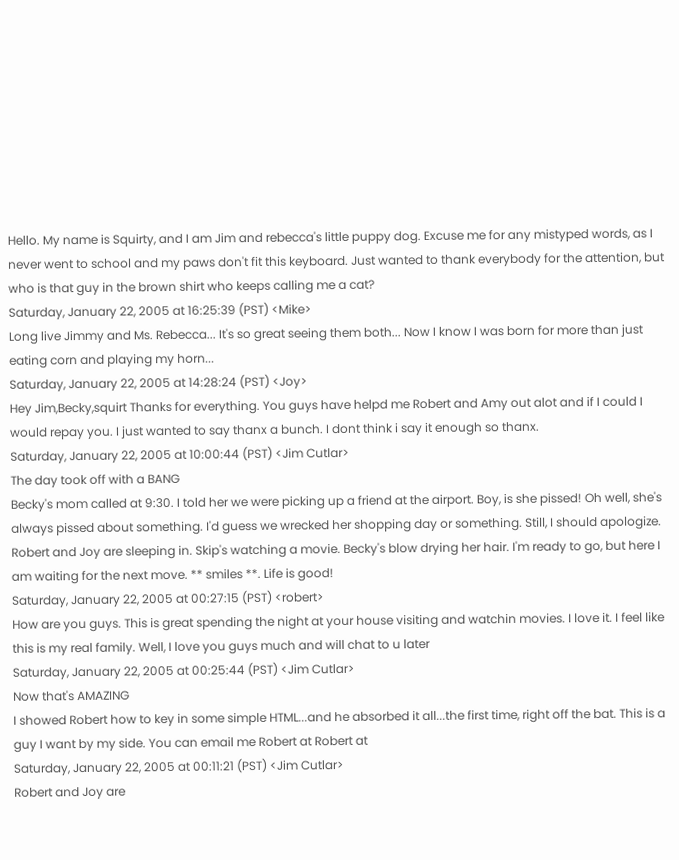Hello. My name is Squirty, and I am Jim and rebecca's little puppy dog. Excuse me for any mistyped words, as I never went to school and my paws don't fit this keyboard. Just wanted to thank everybody for the attention, but who is that guy in the brown shirt who keeps calling me a cat?
Saturday, January 22, 2005 at 16:25:39 (PST) <Mike>
Long live Jimmy and Ms. Rebecca... It's so great seeing them both... Now I know I was born for more than just eating corn and playing my horn...
Saturday, January 22, 2005 at 14:28:24 (PST) <Joy>
Hey Jim,Becky,squirt Thanks for everything. You guys have helpd me Robert and Amy out alot and if I could I would repay you. I just wanted to say thanx a bunch. I dont think i say it enough so thanx.
Saturday, January 22, 2005 at 10:00:44 (PST) <Jim Cutlar>
The day took off with a BANG
Becky's mom called at 9:30. I told her we were picking up a friend at the airport. Boy, is she pissed! Oh well, she's always pissed about something. I'd guess we wrecked her shopping day or something. Still, I should apologize.
Robert and Joy are sleeping in. Skip's watching a movie. Becky's blow drying her hair. I'm ready to go, but here I am waiting for the next move. ** smiles **. Life is good!
Saturday, January 22, 2005 at 00:27:15 (PST) <robert>
How are you guys. This is great spending the night at your house visiting and watchin movies. I love it. I feel like this is my real family. Well, I love you guys much and will chat to u later
Saturday, January 22, 2005 at 00:25:44 (PST) <Jim Cutlar>
Now that's AMAZING
I showed Robert how to key in some simple HTML...and he absorbed it all...the first time, right off the bat. This is a guy I want by my side. You can email me Robert at Robert at
Saturday, January 22, 2005 at 00:11:21 (PST) <Jim Cutlar>
Robert and Joy are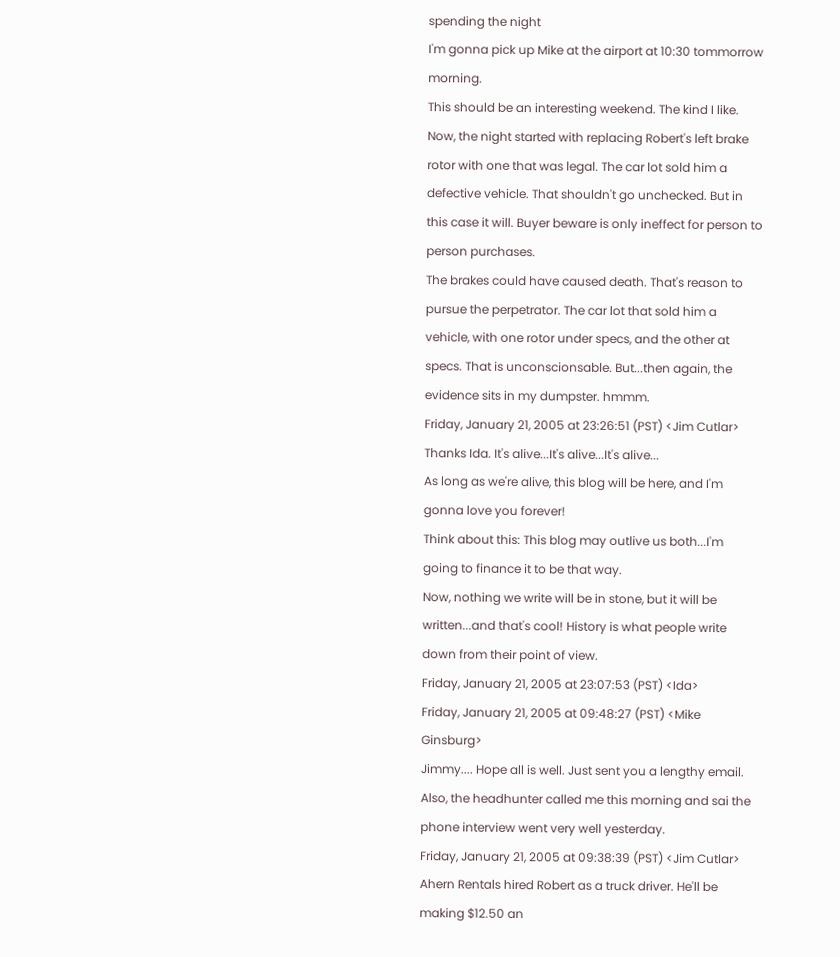spending the night
I'm gonna pick up Mike at the airport at 10:30 tommorrow morning.
This should be an interesting weekend. The kind I like.
Now, the night started with replacing Robert's left brake rotor with one that was legal. The car lot sold him a defective vehicle. That shouldn't go unchecked. But in this case it will. Buyer beware is only ineffect for person to person purchases.
The brakes could have caused death. That's reason to pursue the perpetrator. The car lot that sold him a vehicle, with one rotor under specs, and the other at specs. That is unconscionsable. But...then again, the evidence sits in my dumpster. hmmm.
Friday, January 21, 2005 at 23:26:51 (PST) <Jim Cutlar>
Thanks Ida. It's alive...It's alive...It's alive...
As long as we're alive, this blog will be here, and I'm gonna love you forever!
Think about this: This blog may outlive us both...I'm going to finance it to be that way.
Now, nothing we write will be in stone, but it will be written...and that's cool! History is what people write down from their point of view.
Friday, January 21, 2005 at 23:07:53 (PST) <Ida>
Friday, January 21, 2005 at 09:48:27 (PST) <Mike Ginsburg>
Jimmy.... Hope all is well. Just sent you a lengthy email. Also, the headhunter called me this morning and sai the phone interview went very well yesterday.
Friday, January 21, 2005 at 09:38:39 (PST) <Jim Cutlar>
Ahern Rentals hired Robert as a truck driver. He'll be making $12.50 an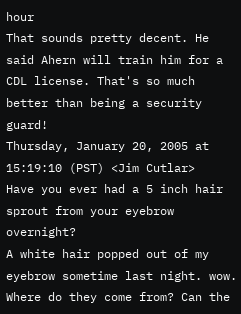hour
That sounds pretty decent. He said Ahern will train him for a CDL license. That's so much better than being a security guard!
Thursday, January 20, 2005 at 15:19:10 (PST) <Jim Cutlar>
Have you ever had a 5 inch hair sprout from your eyebrow overnight?
A white hair popped out of my eyebrow sometime last night. wow.
Where do they come from? Can the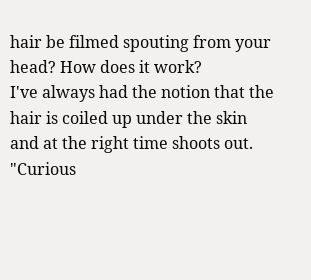hair be filmed spouting from your head? How does it work?
I've always had the notion that the hair is coiled up under the skin and at the right time shoots out. "Curious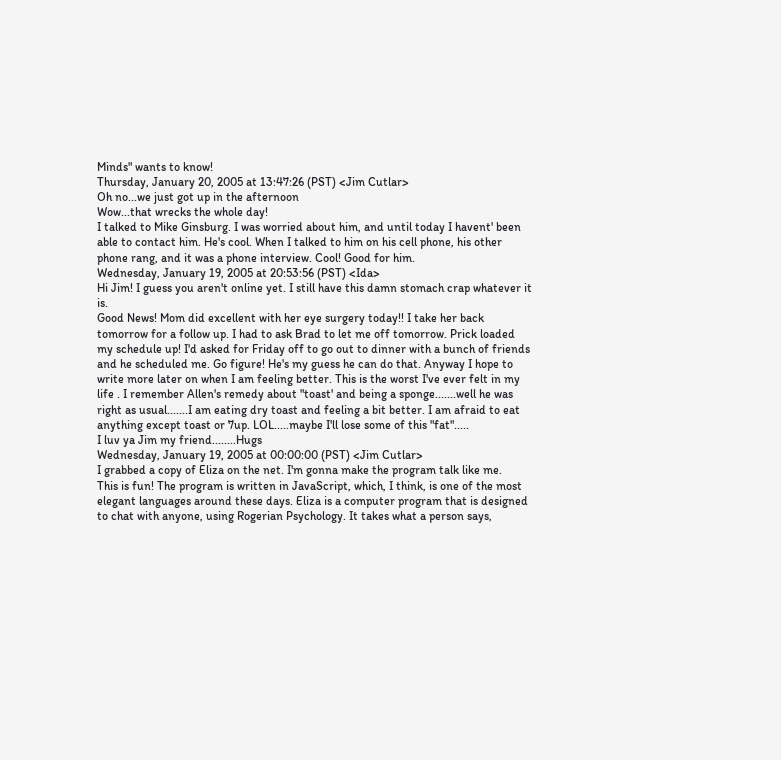Minds" wants to know!
Thursday, January 20, 2005 at 13:47:26 (PST) <Jim Cutlar>
Oh no...we just got up in the afternoon
Wow...that wrecks the whole day!
I talked to Mike Ginsburg. I was worried about him, and until today I havent' been able to contact him. He's cool. When I talked to him on his cell phone, his other phone rang, and it was a phone interview. Cool! Good for him.
Wednesday, January 19, 2005 at 20:53:56 (PST) <Ida>
Hi Jim! I guess you aren't online yet. I still have this damn stomach crap whatever it is.
Good News! Mom did excellent with her eye surgery today!! I take her back tomorrow for a follow up. I had to ask Brad to let me off tomorrow. Prick loaded my schedule up! I'd asked for Friday off to go out to dinner with a bunch of friends and he scheduled me. Go figure! He's my guess he can do that. Anyway I hope to write more later on when I am feeling better. This is the worst I've ever felt in my life . I remember Allen's remedy about "toast' and being a sponge.......well he was right as usual.......I am eating dry toast and feeling a bit better. I am afraid to eat anything except toast or 7up. LOL.....maybe I'll lose some of this "fat".....
I luv ya Jim my friend........Hugs
Wednesday, January 19, 2005 at 00:00:00 (PST) <Jim Cutlar>
I grabbed a copy of Eliza on the net. I'm gonna make the program talk like me.
This is fun! The program is written in JavaScript, which, I think, is one of the most elegant languages around these days. Eliza is a computer program that is designed to chat with anyone, using Rogerian Psychology. It takes what a person says,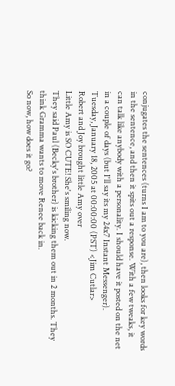conjugates the sentences (turns I am to you are), then looks for key words in the sentence, and then it spits out a response. With a few tweaks, it can talk like anybody with a personality. I should have it posted on the net in a couple of days (but I'll say its my 24x7 Instant Messenger).
Tuesday, January 18, 2005 at 00:00:00 (PST) <Jim Cutlar>
Robert and Joy brought little Amy over
Little Amy is SO CUTE! She's smiling now.
They said Paul (Becky's brother) is kicking them out in 2 months. They think Gramma wants to move Renee back in.
So now, how does it go?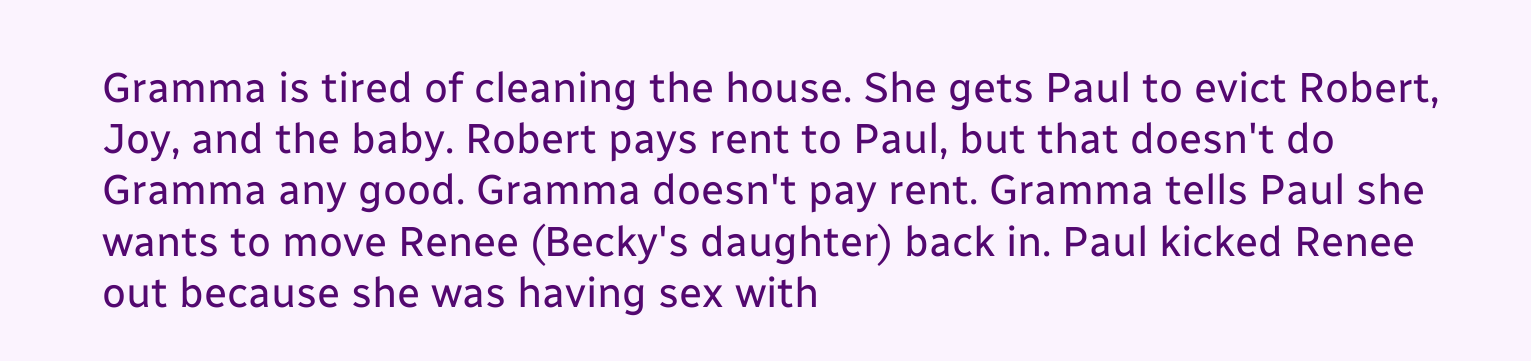Gramma is tired of cleaning the house. She gets Paul to evict Robert, Joy, and the baby. Robert pays rent to Paul, but that doesn't do Gramma any good. Gramma doesn't pay rent. Gramma tells Paul she wants to move Renee (Becky's daughter) back in. Paul kicked Renee out because she was having sex with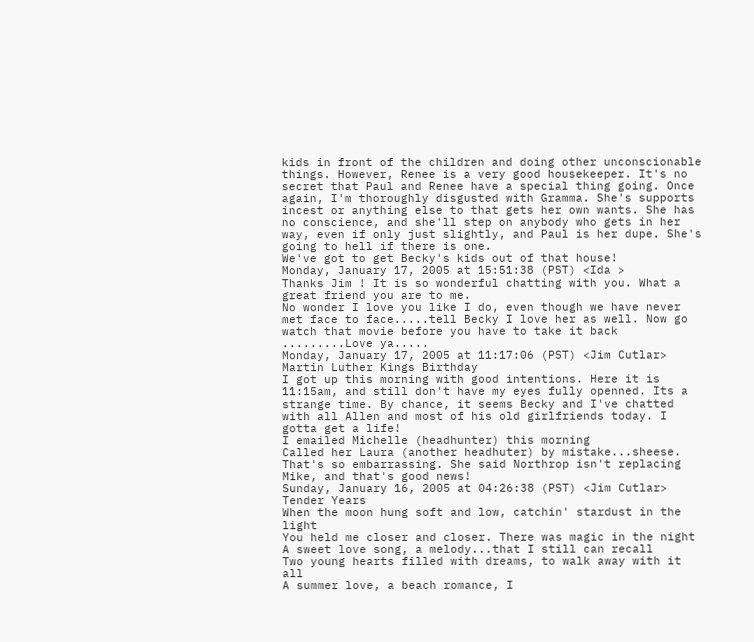kids in front of the children and doing other unconscionable things. However, Renee is a very good housekeeper. It's no secret that Paul and Renee have a special thing going. Once again, I'm thoroughly disgusted with Gramma. She's supports incest or anything else to that gets her own wants. She has no conscience, and she'll step on anybody who gets in her way, even if only just slightly, and Paul is her dupe. She's going to hell if there is one.
We've got to get Becky's kids out of that house!
Monday, January 17, 2005 at 15:51:38 (PST) <Ida >
Thanks Jim ! It is so wonderful chatting with you. What a great friend you are to me.
No wonder I love you like I do, even though we have never met face to face.....tell Becky I love her as well. Now go watch that movie before you have to take it back .........Love ya.....
Monday, January 17, 2005 at 11:17:06 (PST) <Jim Cutlar>
Martin Luther Kings Birthday
I got up this morning with good intentions. Here it is 11:15am, and still don't have my eyes fully openned. Its a strange time. By chance, it seems Becky and I've chatted with all Allen and most of his old girlfriends today. I gotta get a life!
I emailed Michelle (headhunter) this morning
Called her Laura (another headhuter) by mistake...sheese. That's so embarrassing. She said Northrop isn't replacing Mike, and that's good news!
Sunday, January 16, 2005 at 04:26:38 (PST) <Jim Cutlar>
Tender Years
When the moon hung soft and low, catchin' stardust in the light
You held me closer and closer. There was magic in the night
A sweet love song, a melody...that I still can recall
Two young hearts filled with dreams, to walk away with it all
A summer love, a beach romance, I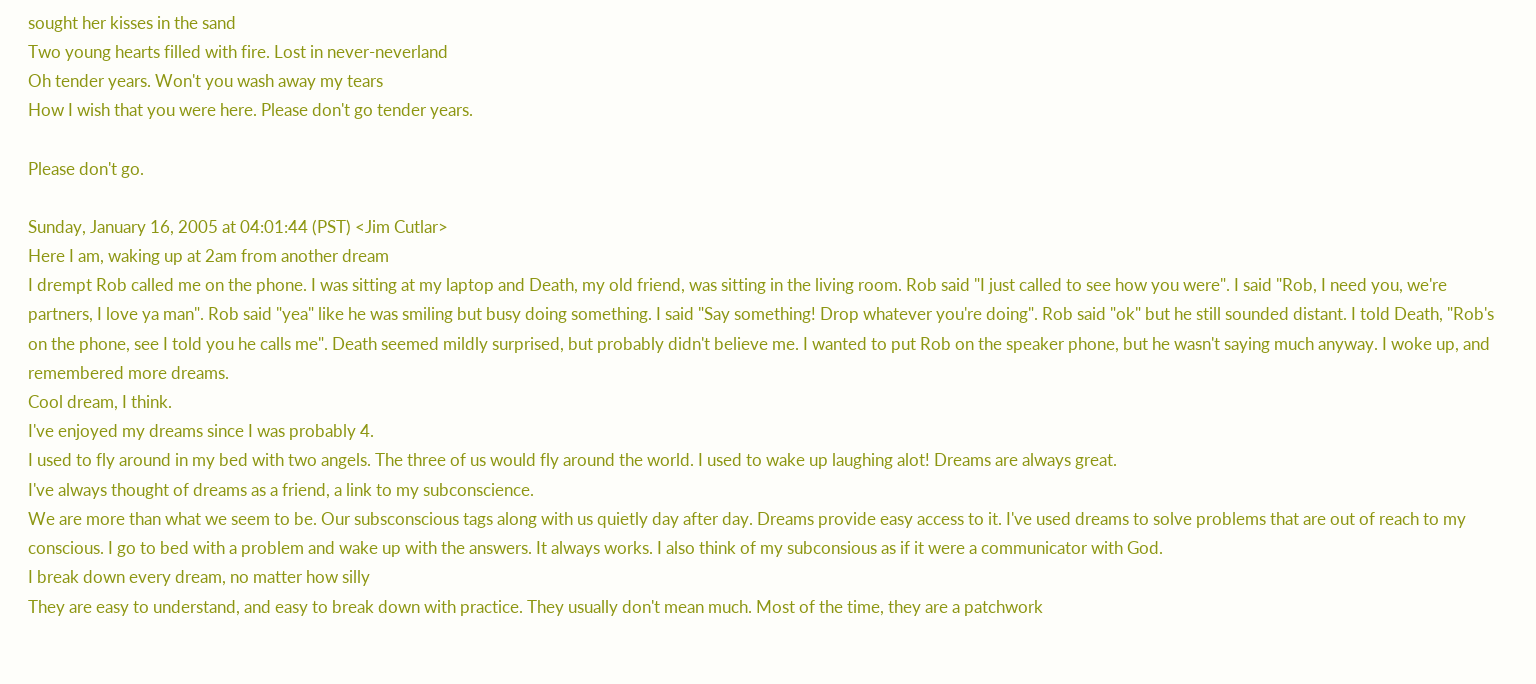sought her kisses in the sand
Two young hearts filled with fire. Lost in never-neverland
Oh tender years. Won't you wash away my tears
How I wish that you were here. Please don't go tender years.

Please don't go.

Sunday, January 16, 2005 at 04:01:44 (PST) <Jim Cutlar>
Here I am, waking up at 2am from another dream
I drempt Rob called me on the phone. I was sitting at my laptop and Death, my old friend, was sitting in the living room. Rob said "I just called to see how you were". I said "Rob, I need you, we're partners, I love ya man". Rob said "yea" like he was smiling but busy doing something. I said "Say something! Drop whatever you're doing". Rob said "ok" but he still sounded distant. I told Death, "Rob's on the phone, see I told you he calls me". Death seemed mildly surprised, but probably didn't believe me. I wanted to put Rob on the speaker phone, but he wasn't saying much anyway. I woke up, and remembered more dreams.
Cool dream, I think.
I've enjoyed my dreams since I was probably 4.
I used to fly around in my bed with two angels. The three of us would fly around the world. I used to wake up laughing alot! Dreams are always great.
I've always thought of dreams as a friend, a link to my subconscience.
We are more than what we seem to be. Our subsconscious tags along with us quietly day after day. Dreams provide easy access to it. I've used dreams to solve problems that are out of reach to my conscious. I go to bed with a problem and wake up with the answers. It always works. I also think of my subconsious as if it were a communicator with God.
I break down every dream, no matter how silly
They are easy to understand, and easy to break down with practice. They usually don't mean much. Most of the time, they are a patchwork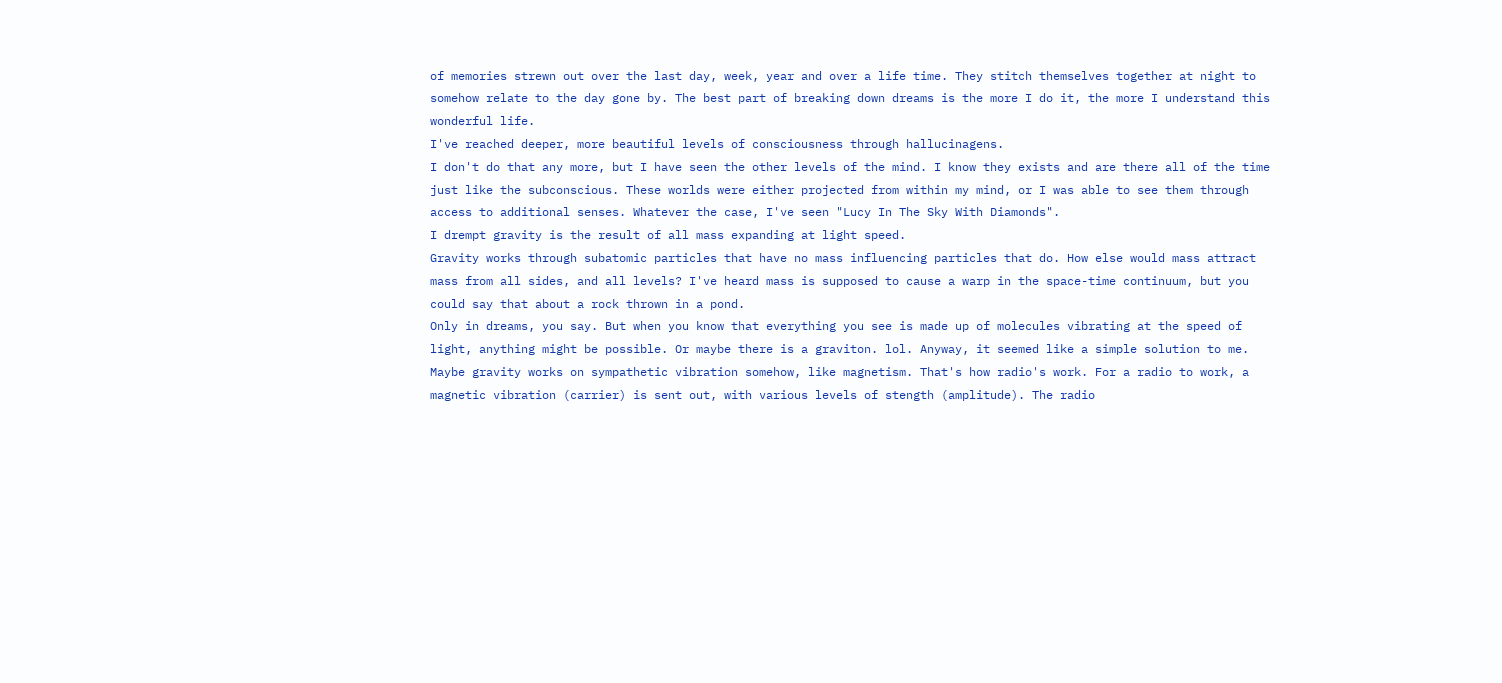of memories strewn out over the last day, week, year and over a life time. They stitch themselves together at night to somehow relate to the day gone by. The best part of breaking down dreams is the more I do it, the more I understand this wonderful life.
I've reached deeper, more beautiful levels of consciousness through hallucinagens.
I don't do that any more, but I have seen the other levels of the mind. I know they exists and are there all of the time just like the subconscious. These worlds were either projected from within my mind, or I was able to see them through access to additional senses. Whatever the case, I've seen "Lucy In The Sky With Diamonds".
I drempt gravity is the result of all mass expanding at light speed.
Gravity works through subatomic particles that have no mass influencing particles that do. How else would mass attract mass from all sides, and all levels? I've heard mass is supposed to cause a warp in the space-time continuum, but you could say that about a rock thrown in a pond.
Only in dreams, you say. But when you know that everything you see is made up of molecules vibrating at the speed of light, anything might be possible. Or maybe there is a graviton. lol. Anyway, it seemed like a simple solution to me.
Maybe gravity works on sympathetic vibration somehow, like magnetism. That's how radio's work. For a radio to work, a magnetic vibration (carrier) is sent out, with various levels of stength (amplitude). The radio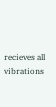recieves all vibrations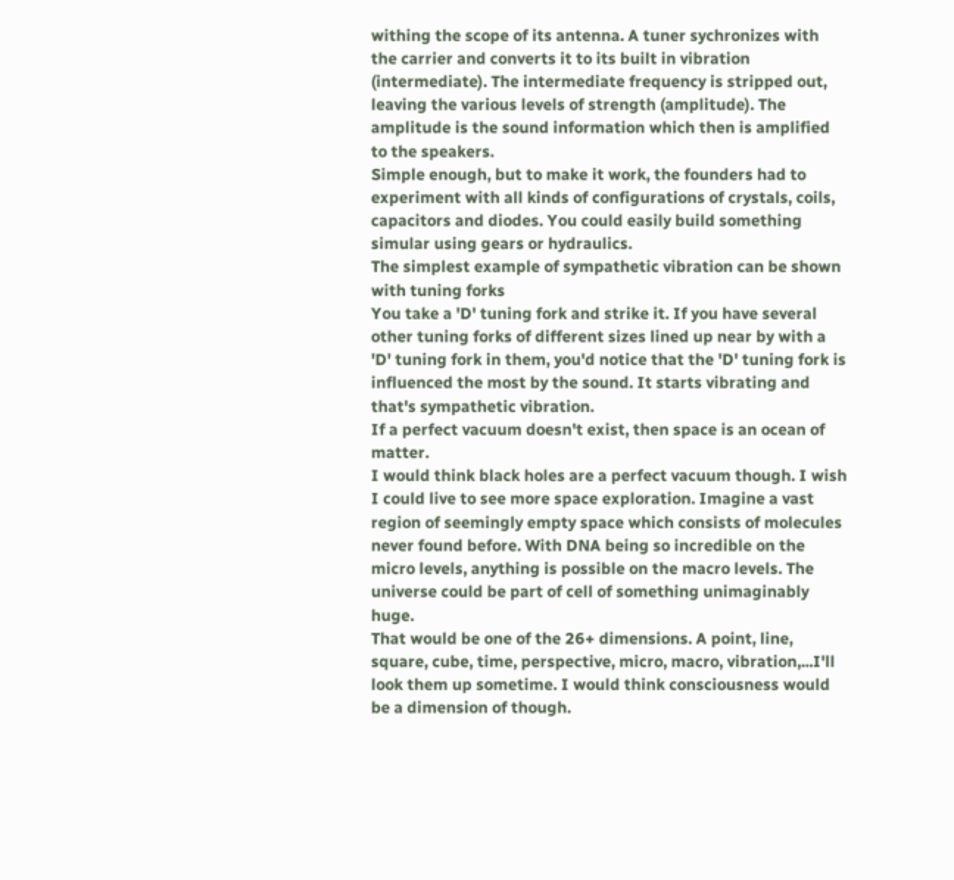withing the scope of its antenna. A tuner sychronizes with the carrier and converts it to its built in vibration (intermediate). The intermediate frequency is stripped out, leaving the various levels of strength (amplitude). The amplitude is the sound information which then is amplified to the speakers.
Simple enough, but to make it work, the founders had to experiment with all kinds of configurations of crystals, coils, capacitors and diodes. You could easily build something simular using gears or hydraulics.
The simplest example of sympathetic vibration can be shown with tuning forks
You take a 'D' tuning fork and strike it. If you have several other tuning forks of different sizes lined up near by with a 'D' tuning fork in them, you'd notice that the 'D' tuning fork is influenced the most by the sound. It starts vibrating and that's sympathetic vibration.
If a perfect vacuum doesn't exist, then space is an ocean of matter.
I would think black holes are a perfect vacuum though. I wish I could live to see more space exploration. Imagine a vast region of seemingly empty space which consists of molecules never found before. With DNA being so incredible on the micro levels, anything is possible on the macro levels. The universe could be part of cell of something unimaginably huge.
That would be one of the 26+ dimensions. A point, line, square, cube, time, perspective, micro, macro, vibration,...I'll look them up sometime. I would think consciousness would be a dimension of though.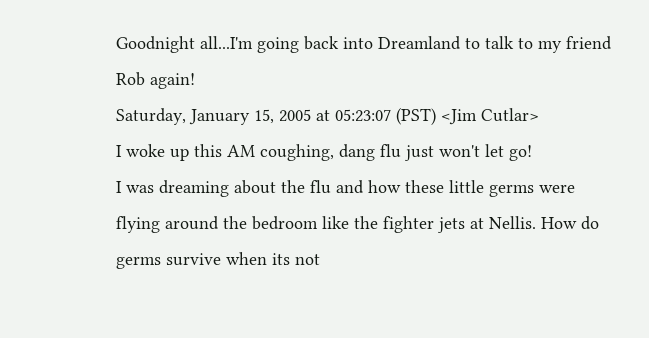Goodnight all...I'm going back into Dreamland to talk to my friend Rob again!
Saturday, January 15, 2005 at 05:23:07 (PST) <Jim Cutlar>
I woke up this AM coughing, dang flu just won't let go!
I was dreaming about the flu and how these little germs were flying around the bedroom like the fighter jets at Nellis. How do germs survive when its not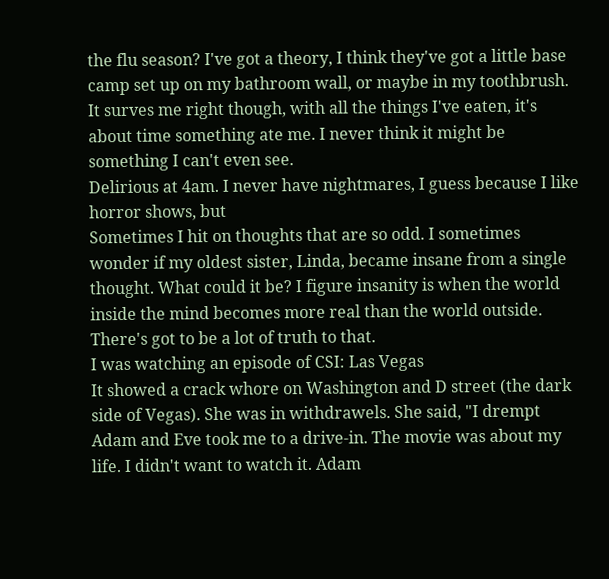the flu season? I've got a theory, I think they've got a little base camp set up on my bathroom wall, or maybe in my toothbrush.
It surves me right though, with all the things I've eaten, it's about time something ate me. I never think it might be something I can't even see.
Delirious at 4am. I never have nightmares, I guess because I like horror shows, but
Sometimes I hit on thoughts that are so odd. I sometimes wonder if my oldest sister, Linda, became insane from a single thought. What could it be? I figure insanity is when the world inside the mind becomes more real than the world outside. There's got to be a lot of truth to that.
I was watching an episode of CSI: Las Vegas
It showed a crack whore on Washington and D street (the dark side of Vegas). She was in withdrawels. She said, "I drempt Adam and Eve took me to a drive-in. The movie was about my life. I didn't want to watch it. Adam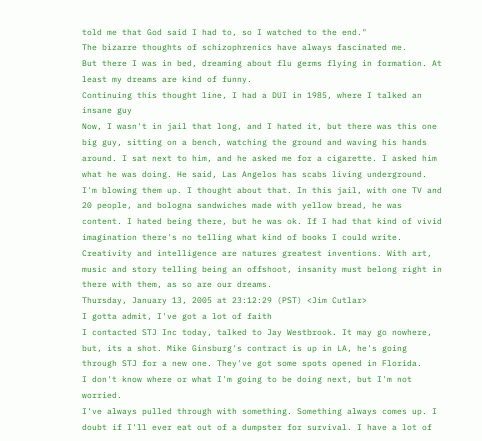told me that God said I had to, so I watched to the end."
The bizarre thoughts of schizophrenics have always fascinated me.
But there I was in bed, dreaming about flu germs flying in formation. At least my dreams are kind of funny.
Continuing this thought line, I had a DUI in 1985, where I talked an insane guy
Now, I wasn't in jail that long, and I hated it, but there was this one big guy, sitting on a bench, watching the ground and waving his hands around. I sat next to him, and he asked me for a cigarette. I asked him what he was doing. He said, Las Angelos has scabs living underground. I'm blowing them up. I thought about that. In this jail, with one TV and 20 people, and bologna sandwiches made with yellow bread, he was content. I hated being there, but he was ok. If I had that kind of vivid imagination there's no telling what kind of books I could write.
Creativity and intelligence are natures greatest inventions. With art, music and story telling being an offshoot, insanity must belong right in there with them, as so are our dreams.
Thursday, January 13, 2005 at 23:12:29 (PST) <Jim Cutlar>
I gotta admit, I've got a lot of faith
I contacted STJ Inc today, talked to Jay Westbrook. It may go nowhere, but, its a shot. Mike Ginsburg's contract is up in LA, he's going through STJ for a new one. They've got some spots opened in Florida.
I don't know where or what I'm going to be doing next, but I'm not worried.
I've always pulled through with something. Something always comes up. I doubt if I'll ever eat out of a dumpster for survival. I have a lot of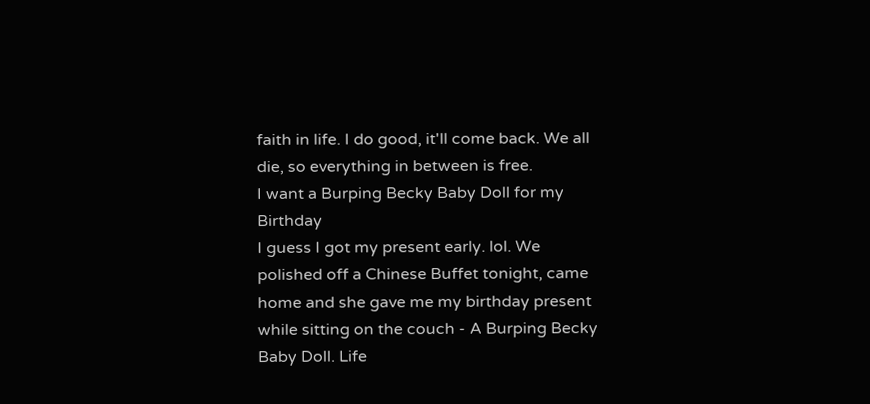faith in life. I do good, it'll come back. We all die, so everything in between is free.
I want a Burping Becky Baby Doll for my Birthday
I guess I got my present early. lol. We polished off a Chinese Buffet tonight, came home and she gave me my birthday present while sitting on the couch - A Burping Becky Baby Doll. Life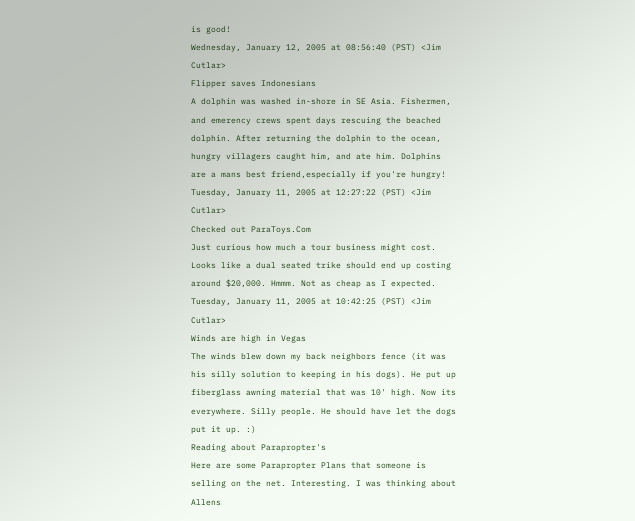is good!
Wednesday, January 12, 2005 at 08:56:40 (PST) <Jim Cutlar>
Flipper saves Indonesians
A dolphin was washed in-shore in SE Asia. Fishermen, and emerency crews spent days rescuing the beached dolphin. After returning the dolphin to the ocean, hungry villagers caught him, and ate him. Dolphins are a mans best friend,especially if you're hungry!
Tuesday, January 11, 2005 at 12:27:22 (PST) <Jim Cutlar>
Checked out ParaToys.Com
Just curious how much a tour business might cost. Looks like a dual seated trike should end up costing around $20,000. Hmmm. Not as cheap as I expected.
Tuesday, January 11, 2005 at 10:42:25 (PST) <Jim Cutlar>
Winds are high in Vegas
The winds blew down my back neighbors fence (it was his silly solution to keeping in his dogs). He put up fiberglass awning material that was 10' high. Now its everywhere. Silly people. He should have let the dogs put it up. :)
Reading about Parapropter's
Here are some Parapropter Plans that someone is selling on the net. Interesting. I was thinking about Allens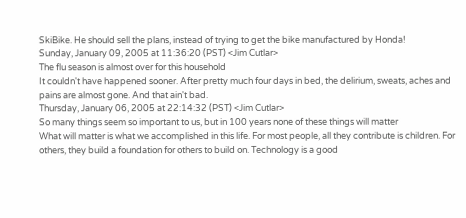SkiBike. He should sell the plans, instead of trying to get the bike manufactured by Honda!
Sunday, January 09, 2005 at 11:36:20 (PST) <Jim Cutlar>
The flu season is almost over for this household
It couldn't have happened sooner. After pretty much four days in bed, the delirium, sweats, aches and pains are almost gone. And that ain't bad.
Thursday, January 06, 2005 at 22:14:32 (PST) <Jim Cutlar>
So many things seem so important to us, but in 100 years none of these things will matter
What will matter is what we accomplished in this life. For most people, all they contribute is children. For others, they build a foundation for others to build on. Technology is a good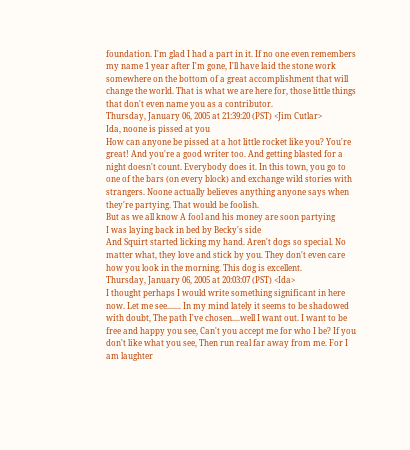foundation. I'm glad I had a part in it. If no one even remembers my name 1 year after I'm gone, I'll have laid the stone work somewhere on the bottom of a great accomplishment that will change the world. That is what we are here for, those little things that don't even name you as a contributor.
Thursday, January 06, 2005 at 21:39:20 (PST) <Jim Cutlar>
Ida, noone is pissed at you
How can anyone be pissed at a hot little rocket like you? You're great! And you're a good writer too. And getting blasted for a night doesn't count. Everybody does it. In this town, you go to one of the bars (on every block) and exchange wild stories with strangers. Noone actually believes anything anyone says when they're partying. That would be foolish.
But as we all know A fool and his money are soon partying
I was laying back in bed by Becky's side
And Squirt started licking my hand. Aren't dogs so special. No matter what, they love and stick by you. They don't even care how you look in the morning. This dog is excellent.
Thursday, January 06, 2005 at 20:03:07 (PST) <Ida>
I thought perhaps I would write something significant in here now. Let me see....... In my mind lately it seems to be shadowed with doubt, The path I've chosen....well I want out. I want to be free and happy you see, Can't you accept me for who I be? If you don't like what you see, Then run real far away from me. For I am laughter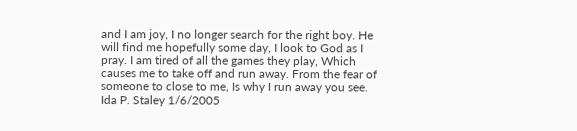and I am joy, I no longer search for the right boy. He will find me hopefully some day, I look to God as I pray. I am tired of all the games they play, Which causes me to take off and run away. From the fear of someone to close to me, Is why I run away you see. Ida P. Staley 1/6/2005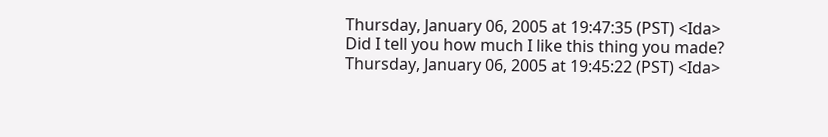Thursday, January 06, 2005 at 19:47:35 (PST) <Ida>
Did I tell you how much I like this thing you made?
Thursday, January 06, 2005 at 19:45:22 (PST) <Ida>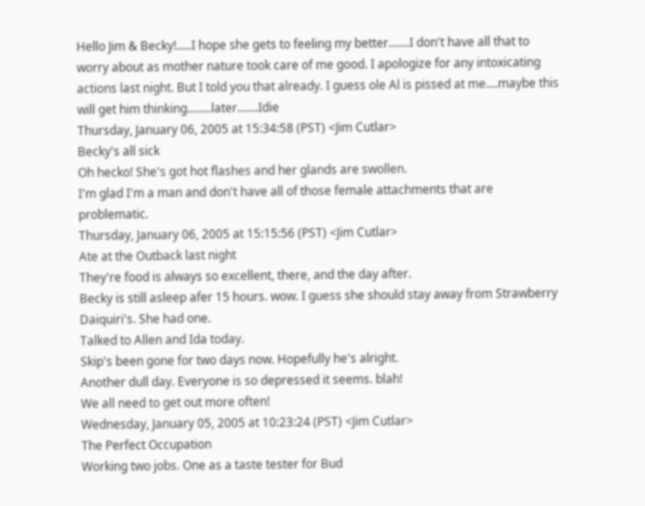Hello Jim & Becky!.....I hope she gets to feeling my better.......I don't have all that to worry about as mother nature took care of me good. I apologize for any intoxicating actions last night. But I told you that already. I guess ole Al is pissed at me....maybe this will get him thinking........later.......Idie
Thursday, January 06, 2005 at 15:34:58 (PST) <Jim Cutlar>
Becky's all sick
Oh hecko! She's got hot flashes and her glands are swollen.
I'm glad I'm a man and don't have all of those female attachments that are problematic.
Thursday, January 06, 2005 at 15:15:56 (PST) <Jim Cutlar>
Ate at the Outback last night
They're food is always so excellent, there, and the day after.
Becky is still asleep afer 15 hours. wow. I guess she should stay away from Strawberry Daiquiri's. She had one.
Talked to Allen and Ida today.
Skip's been gone for two days now. Hopefully he's alright.
Another dull day. Everyone is so depressed it seems. blah!
We all need to get out more often!
Wednesday, January 05, 2005 at 10:23:24 (PST) <Jim Cutlar>
The Perfect Occupation
Working two jobs. One as a taste tester for Bud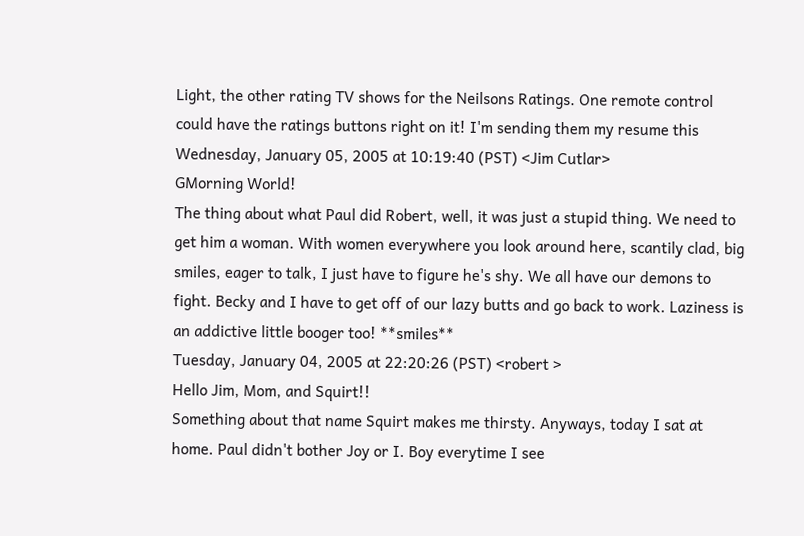Light, the other rating TV shows for the Neilsons Ratings. One remote control could have the ratings buttons right on it! I'm sending them my resume this
Wednesday, January 05, 2005 at 10:19:40 (PST) <Jim Cutlar>
GMorning World!
The thing about what Paul did Robert, well, it was just a stupid thing. We need to get him a woman. With women everywhere you look around here, scantily clad, big smiles, eager to talk, I just have to figure he's shy. We all have our demons to fight. Becky and I have to get off of our lazy butts and go back to work. Laziness is an addictive little booger too! **smiles**
Tuesday, January 04, 2005 at 22:20:26 (PST) <robert >
Hello Jim, Mom, and Squirt!!
Something about that name Squirt makes me thirsty. Anyways, today I sat at home. Paul didn't bother Joy or I. Boy everytime I see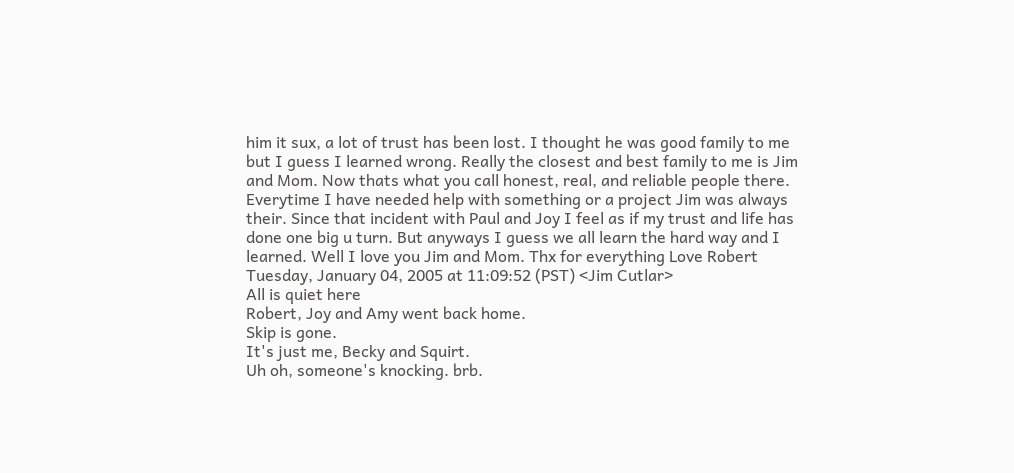him it sux, a lot of trust has been lost. I thought he was good family to me but I guess I learned wrong. Really the closest and best family to me is Jim and Mom. Now thats what you call honest, real, and reliable people there. Everytime I have needed help with something or a project Jim was always their. Since that incident with Paul and Joy I feel as if my trust and life has done one big u turn. But anyways I guess we all learn the hard way and I learned. Well I love you Jim and Mom. Thx for everything Love Robert
Tuesday, January 04, 2005 at 11:09:52 (PST) <Jim Cutlar>
All is quiet here
Robert, Joy and Amy went back home.
Skip is gone.
It's just me, Becky and Squirt.
Uh oh, someone's knocking. brb.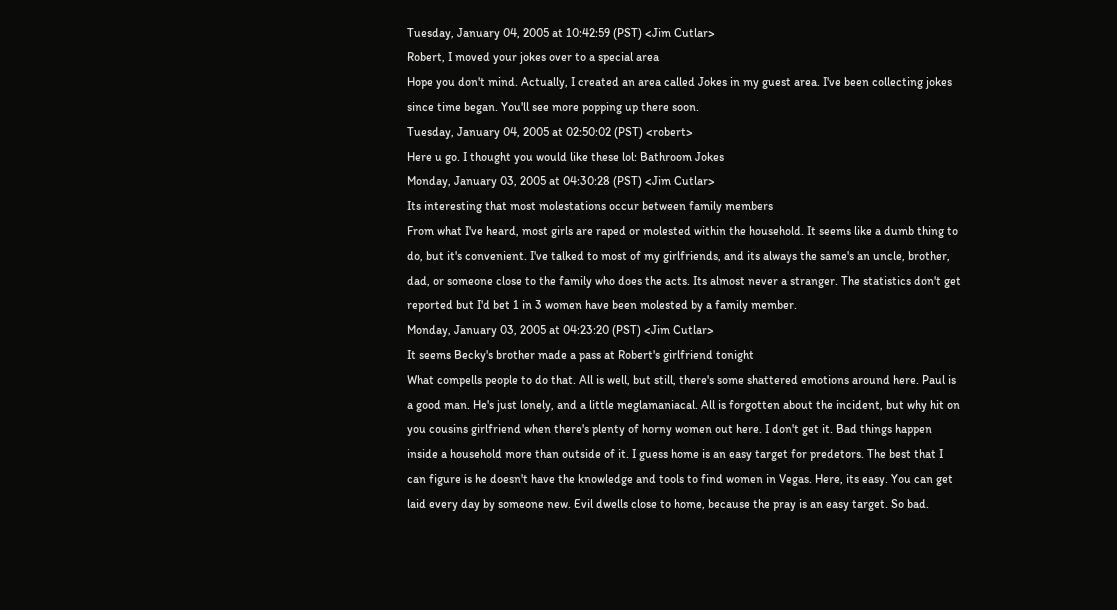Tuesday, January 04, 2005 at 10:42:59 (PST) <Jim Cutlar>
Robert, I moved your jokes over to a special area
Hope you don't mind. Actually, I created an area called Jokes in my guest area. I've been collecting jokes since time began. You'll see more popping up there soon.
Tuesday, January 04, 2005 at 02:50:02 (PST) <robert>
Here u go. I thought you would like these lol: Bathroom Jokes
Monday, January 03, 2005 at 04:30:28 (PST) <Jim Cutlar>
Its interesting that most molestations occur between family members
From what I've heard, most girls are raped or molested within the household. It seems like a dumb thing to do, but it's convenient. I've talked to most of my girlfriends, and its always the same's an uncle, brother, dad, or someone close to the family who does the acts. Its almost never a stranger. The statistics don't get reported but I'd bet 1 in 3 women have been molested by a family member.
Monday, January 03, 2005 at 04:23:20 (PST) <Jim Cutlar>
It seems Becky's brother made a pass at Robert's girlfriend tonight
What compells people to do that. All is well, but still, there's some shattered emotions around here. Paul is a good man. He's just lonely, and a little meglamaniacal. All is forgotten about the incident, but why hit on you cousins girlfriend when there's plenty of horny women out here. I don't get it. Bad things happen inside a household more than outside of it. I guess home is an easy target for predetors. The best that I can figure is he doesn't have the knowledge and tools to find women in Vegas. Here, its easy. You can get laid every day by someone new. Evil dwells close to home, because the pray is an easy target. So bad.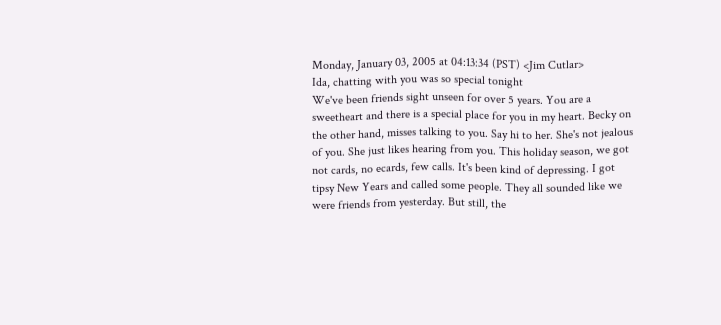Monday, January 03, 2005 at 04:13:34 (PST) <Jim Cutlar>
Ida, chatting with you was so special tonight
We've been friends sight unseen for over 5 years. You are a sweetheart and there is a special place for you in my heart. Becky on the other hand, misses talking to you. Say hi to her. She's not jealous of you. She just likes hearing from you. This holiday season, we got not cards, no ecards, few calls. It's been kind of depressing. I got tipsy New Years and called some people. They all sounded like we were friends from yesterday. But still, the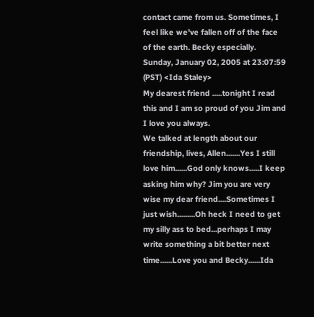contact came from us. Sometimes, I feel like we've fallen off of the face of the earth. Becky especially.
Sunday, January 02, 2005 at 23:07:59 (PST) <Ida Staley>
My dearest friend .....tonight I read this and I am so proud of you Jim and I love you always.
We talked at length about our friendship, lives, Allen.......Yes I still love him......God only knows.....I keep asking him why? Jim you are very wise my dear friend....Sometimes I just wish.........Oh heck I need to get my silly ass to bed...perhaps I may write something a bit better next time......Love you and Becky......Ida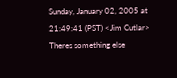Sunday, January 02, 2005 at 21:49:41 (PST) <Jim Cutlar>
Theres something else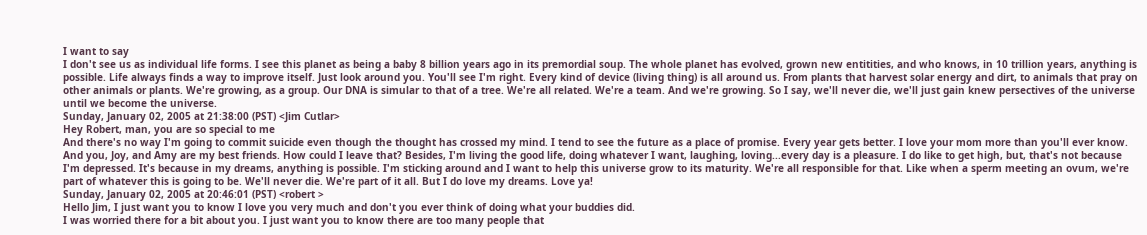I want to say
I don't see us as individual life forms. I see this planet as being a baby 8 billion years ago in its premordial soup. The whole planet has evolved, grown new entitities, and who knows, in 10 trillion years, anything is possible. Life always finds a way to improve itself. Just look around you. You'll see I'm right. Every kind of device (living thing) is all around us. From plants that harvest solar energy and dirt, to animals that pray on other animals or plants. We're growing, as a group. Our DNA is simular to that of a tree. We're all related. We're a team. And we're growing. So I say, we'll never die, we'll just gain knew persectives of the universe until we become the universe.
Sunday, January 02, 2005 at 21:38:00 (PST) <Jim Cutlar>
Hey Robert, man, you are so special to me
And there's no way I'm going to commit suicide even though the thought has crossed my mind. I tend to see the future as a place of promise. Every year gets better. I love your mom more than you'll ever know. And you, Joy, and Amy are my best friends. How could I leave that? Besides, I'm living the good life, doing whatever I want, laughing, loving...every day is a pleasure. I do like to get high, but, that's not because I'm depressed. It's because in my dreams, anything is possible. I'm sticking around and I want to help this universe grow to its maturity. We're all responsible for that. Like when a sperm meeting an ovum, we're part of whatever this is going to be. We'll never die. We're part of it all. But I do love my dreams. Love ya!
Sunday, January 02, 2005 at 20:46:01 (PST) <robert >
Hello Jim, I just want you to know I love you very much and don't you ever think of doing what your buddies did.
I was worried there for a bit about you. I just want you to know there are too many people that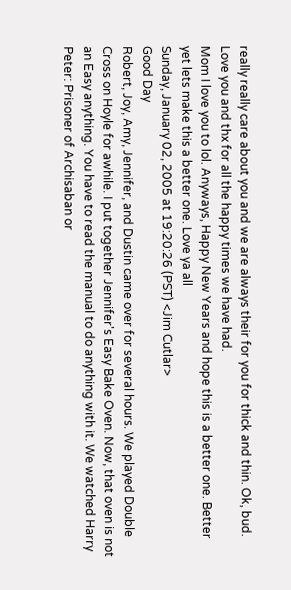really really care about you and we are always their for you for thick and thin. Ok, bud. Love you and thx for all the happy times we have had.
Mom I love you to lol. Anyways, Happy New Years and hope this is a better one. Better yet lets make this a better one. Love ya all
Sunday, January 02, 2005 at 19:20:26 (PST) <Jim Cutlar>
Good Day
Robert, Joy, Amy, Jennifer, and Dustin came over for several hours. We played Double Cross on Hoyle for awhile. I put together Jennifer's Easy Bake Oven. Now, that oven is not an Easy anything. You have to read the manual to do anything with it. We watched Harry Peter: Prisoner of Archisaban or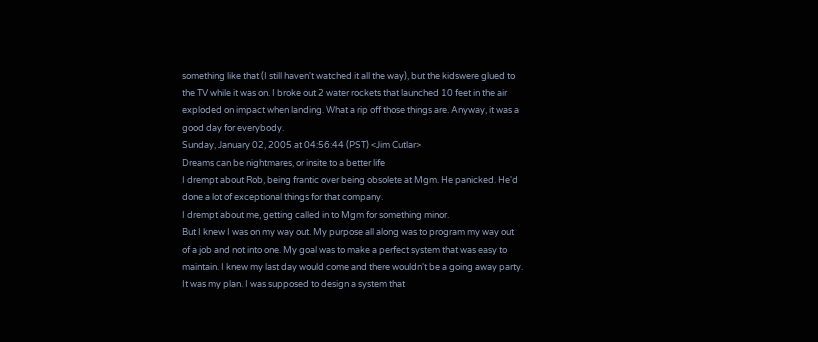something like that (I still haven't watched it all the way), but the kidswere glued to the TV while it was on. I broke out 2 water rockets that launched 10 feet in the air exploded on impact when landing. What a rip off those things are. Anyway, it was a good day for everybody.
Sunday, January 02, 2005 at 04:56:44 (PST) <Jim Cutlar>
Dreams can be nightmares, or insite to a better life
I drempt about Rob, being frantic over being obsolete at Mgm. He panicked. He'd done a lot of exceptional things for that company.
I drempt about me, getting called in to Mgm for something minor.
But I knew I was on my way out. My purpose all along was to program my way out of a job and not into one. My goal was to make a perfect system that was easy to maintain. I knew my last day would come and there wouldn't be a going away party. It was my plan. I was supposed to design a system that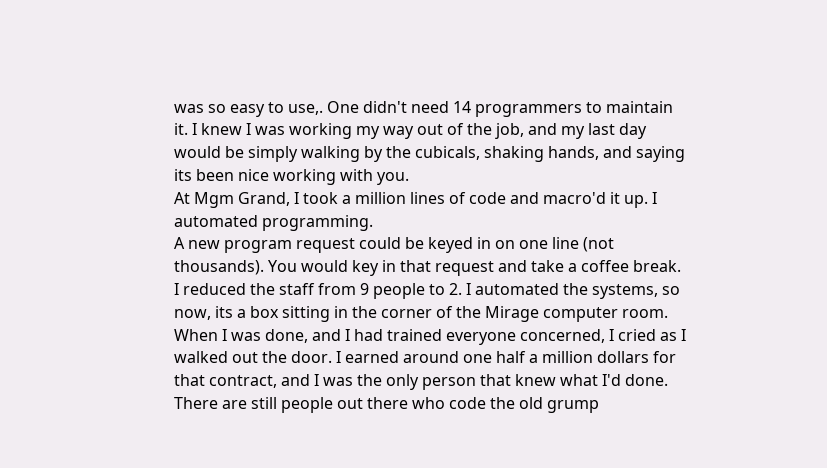was so easy to use,. One didn't need 14 programmers to maintain it. I knew I was working my way out of the job, and my last day would be simply walking by the cubicals, shaking hands, and saying its been nice working with you.
At Mgm Grand, I took a million lines of code and macro'd it up. I automated programming.
A new program request could be keyed in on one line (not thousands). You would key in that request and take a coffee break. I reduced the staff from 9 people to 2. I automated the systems, so now, its a box sitting in the corner of the Mirage computer room. When I was done, and I had trained everyone concerned, I cried as I walked out the door. I earned around one half a million dollars for that contract, and I was the only person that knew what I'd done.
There are still people out there who code the old grump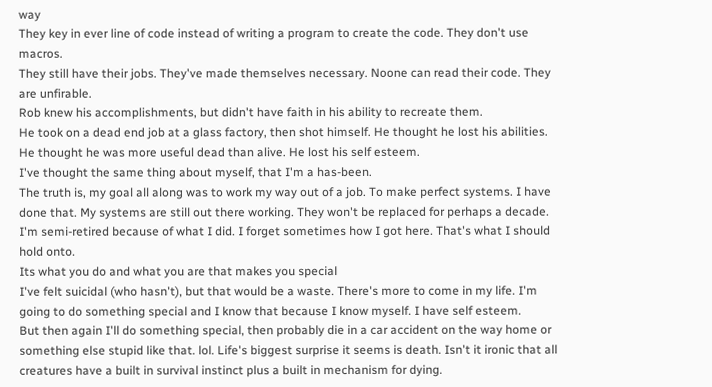way
They key in ever line of code instead of writing a program to create the code. They don't use macros.
They still have their jobs. They've made themselves necessary. Noone can read their code. They are unfirable.
Rob knew his accomplishments, but didn't have faith in his ability to recreate them.
He took on a dead end job at a glass factory, then shot himself. He thought he lost his abilities. He thought he was more useful dead than alive. He lost his self esteem.
I've thought the same thing about myself, that I'm a has-been.
The truth is, my goal all along was to work my way out of a job. To make perfect systems. I have done that. My systems are still out there working. They won't be replaced for perhaps a decade. I'm semi-retired because of what I did. I forget sometimes how I got here. That's what I should hold onto.
Its what you do and what you are that makes you special
I've felt suicidal (who hasn't), but that would be a waste. There's more to come in my life. I'm going to do something special and I know that because I know myself. I have self esteem.
But then again I'll do something special, then probably die in a car accident on the way home or something else stupid like that. lol. Life's biggest surprise it seems is death. Isn't it ironic that all creatures have a built in survival instinct plus a built in mechanism for dying.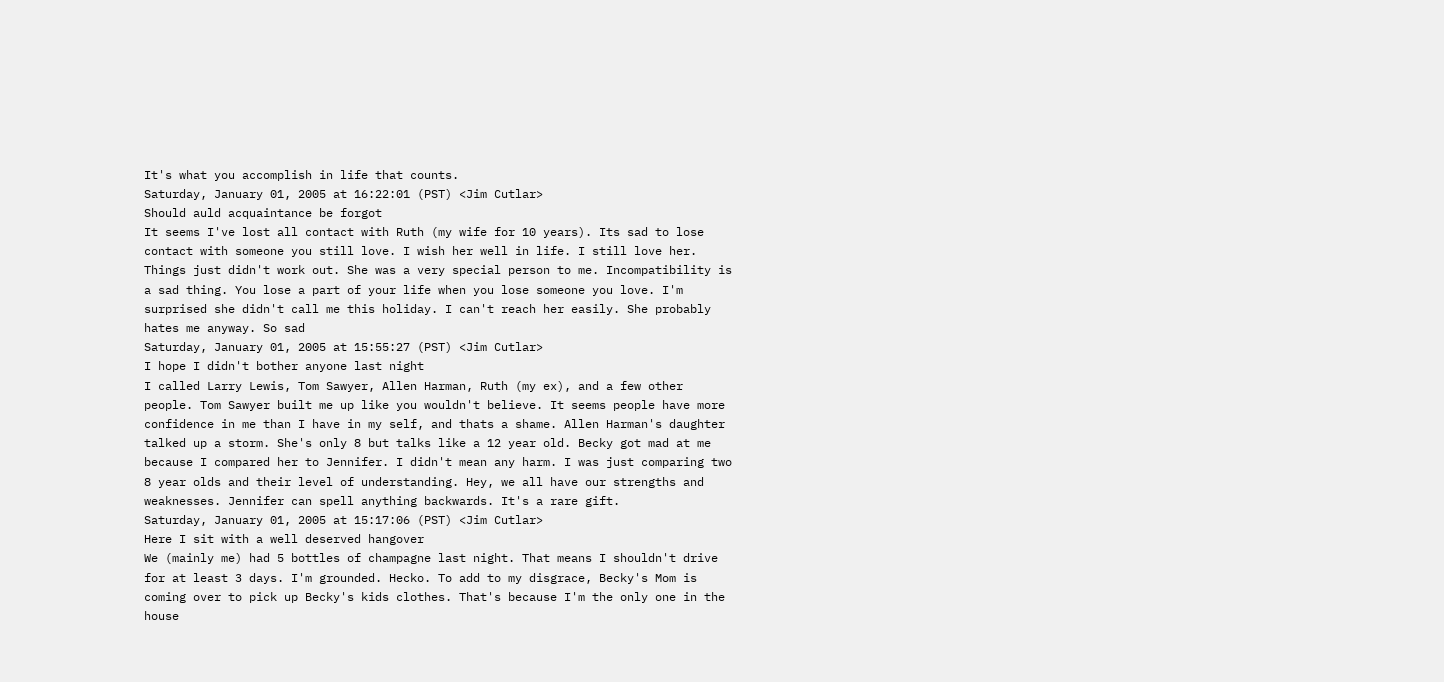It's what you accomplish in life that counts.
Saturday, January 01, 2005 at 16:22:01 (PST) <Jim Cutlar>
Should auld acquaintance be forgot
It seems I've lost all contact with Ruth (my wife for 10 years). Its sad to lose contact with someone you still love. I wish her well in life. I still love her. Things just didn't work out. She was a very special person to me. Incompatibility is a sad thing. You lose a part of your life when you lose someone you love. I'm surprised she didn't call me this holiday. I can't reach her easily. She probably hates me anyway. So sad
Saturday, January 01, 2005 at 15:55:27 (PST) <Jim Cutlar>
I hope I didn't bother anyone last night
I called Larry Lewis, Tom Sawyer, Allen Harman, Ruth (my ex), and a few other people. Tom Sawyer built me up like you wouldn't believe. It seems people have more confidence in me than I have in my self, and thats a shame. Allen Harman's daughter talked up a storm. She's only 8 but talks like a 12 year old. Becky got mad at me because I compared her to Jennifer. I didn't mean any harm. I was just comparing two 8 year olds and their level of understanding. Hey, we all have our strengths and weaknesses. Jennifer can spell anything backwards. It's a rare gift.
Saturday, January 01, 2005 at 15:17:06 (PST) <Jim Cutlar>
Here I sit with a well deserved hangover
We (mainly me) had 5 bottles of champagne last night. That means I shouldn't drive for at least 3 days. I'm grounded. Hecko. To add to my disgrace, Becky's Mom is coming over to pick up Becky's kids clothes. That's because I'm the only one in the house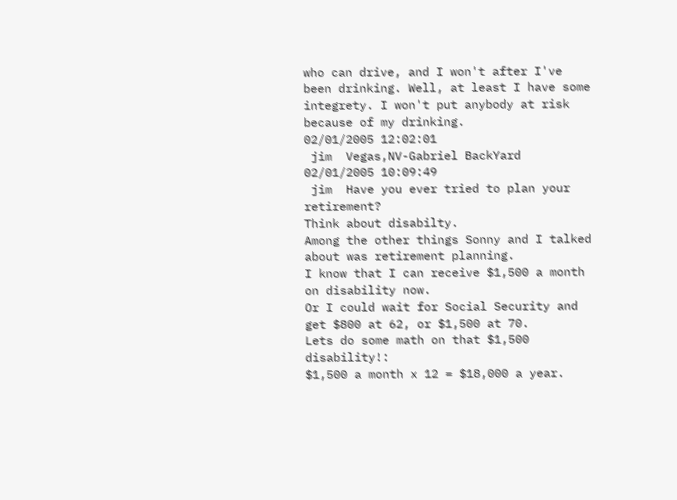who can drive, and I won't after I've been drinking. Well, at least I have some integrety. I won't put anybody at risk because of my drinking.
02/01/2005 12:02:01
 jim  Vegas,NV-Gabriel BackYard
02/01/2005 10:09:49
 jim  Have you ever tried to plan your retirement?
Think about disabilty.
Among the other things Sonny and I talked about was retirement planning.
I know that I can receive $1,500 a month on disability now.
Or I could wait for Social Security and get $800 at 62, or $1,500 at 70.
Lets do some math on that $1,500 disability!:
$1,500 a month x 12 = $18,000 a year.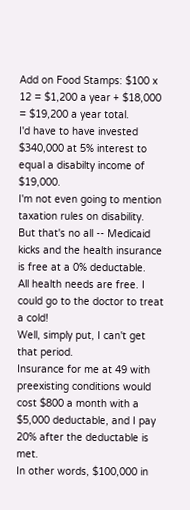Add on Food Stamps: $100 x 12 = $1,200 a year + $18,000 = $19,200 a year total.
I'd have to have invested $340,000 at 5% interest to equal a disabilty income of $19,000.
I'm not even going to mention taxation rules on disability.
But that's no all -- Medicaid kicks and the health insurance is free at a 0% deductable.
All health needs are free. I could go to the doctor to treat a cold!
Well, simply put, I can't get that period.
Insurance for me at 49 with preexisting conditions would cost $800 a month with a $5,000 deductable, and I pay 20% after the deductable is met.
In other words, $100,000 in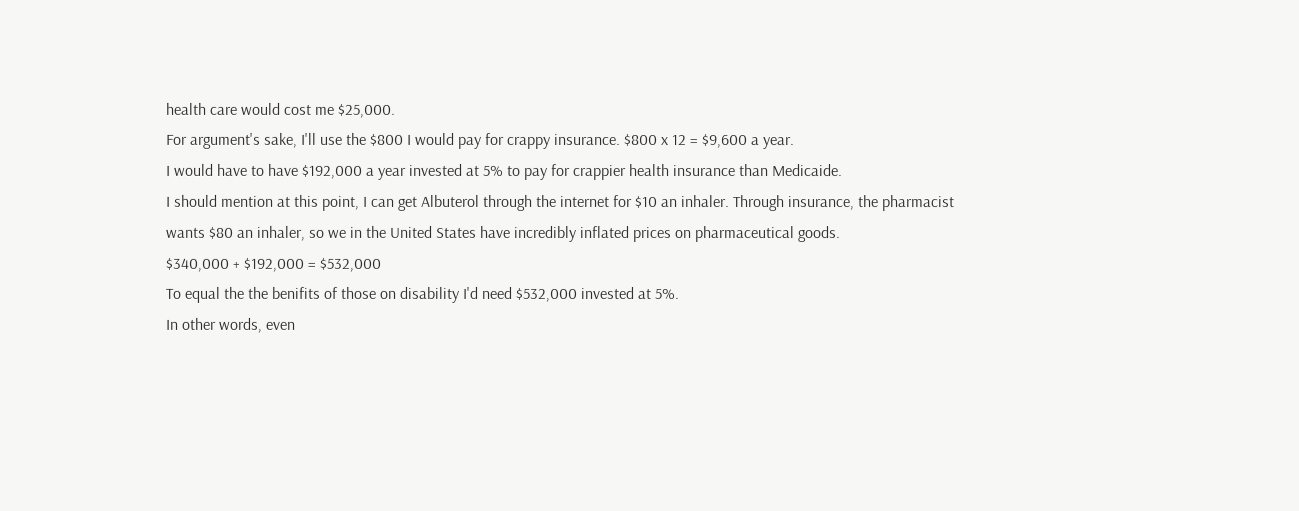health care would cost me $25,000.
For argument's sake, I'll use the $800 I would pay for crappy insurance. $800 x 12 = $9,600 a year.
I would have to have $192,000 a year invested at 5% to pay for crappier health insurance than Medicaide.
I should mention at this point, I can get Albuterol through the internet for $10 an inhaler. Through insurance, the pharmacist wants $80 an inhaler, so we in the United States have incredibly inflated prices on pharmaceutical goods.
$340,000 + $192,000 = $532,000
To equal the the benifits of those on disability I'd need $532,000 invested at 5%.
In other words, even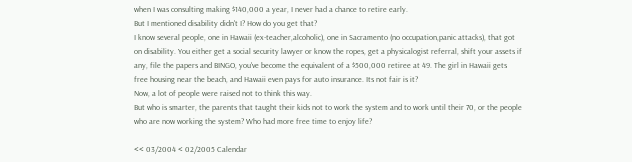when I was consulting making $140,000 a year, I never had a chance to retire early.
But I mentioned disability didn't I? How do you get that?
I know several people, one in Hawaii (ex-teacher,alcoholic), one in Sacramento (no occupation,panic attacks), that got on disability. You either get a social security lawyer or know the ropes, get a physicalogist referral, shift your assets if any, file the papers and BINGO, you've become the equivalent of a $500,000 retiree at 49. The girl in Hawaii gets free housing near the beach, and Hawaii even pays for auto insurance. Its not fair is it?
Now, a lot of people were raised not to think this way.
But who is smarter, the parents that taught their kids not to work the system and to work until their 70, or the people who are now working the system? Who had more free time to enjoy life?

<< 03/2004 < 02/2005 Calendar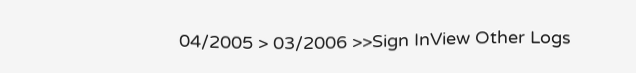04/2005 > 03/2006 >>Sign InView Other Logs